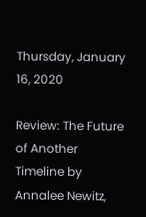Thursday, January 16, 2020

Review: The Future of Another Timeline by Annalee Newitz,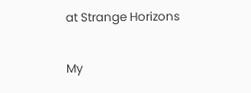at Strange Horizons

My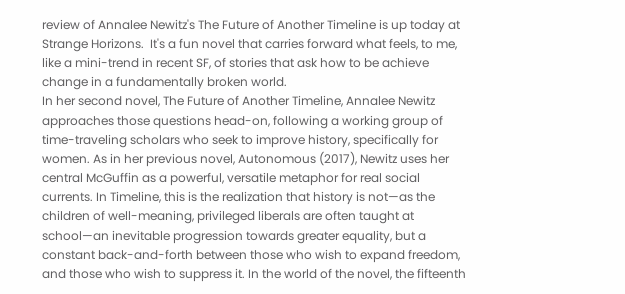review of Annalee Newitz's The Future of Another Timeline is up today at Strange Horizons.  It's a fun novel that carries forward what feels, to me, like a mini-trend in recent SF, of stories that ask how to be achieve change in a fundamentally broken world.
In her second novel, The Future of Another Timeline, Annalee Newitz approaches those questions head-on, following a working group of time-traveling scholars who seek to improve history, specifically for women. As in her previous novel, Autonomous (2017), Newitz uses her central McGuffin as a powerful, versatile metaphor for real social currents. In Timeline, this is the realization that history is not—as the children of well-meaning, privileged liberals are often taught at school—an inevitable progression towards greater equality, but a constant back-and-forth between those who wish to expand freedom, and those who wish to suppress it. In the world of the novel, the fifteenth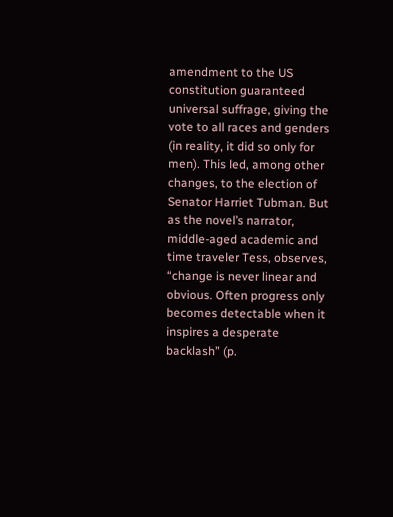amendment to the US constitution guaranteed universal suffrage, giving the vote to all races and genders (in reality, it did so only for men). This led, among other changes, to the election of Senator Harriet Tubman. But as the novel’s narrator, middle-aged academic and time traveler Tess, observes, “change is never linear and obvious. Often progress only becomes detectable when it inspires a desperate backlash” (p.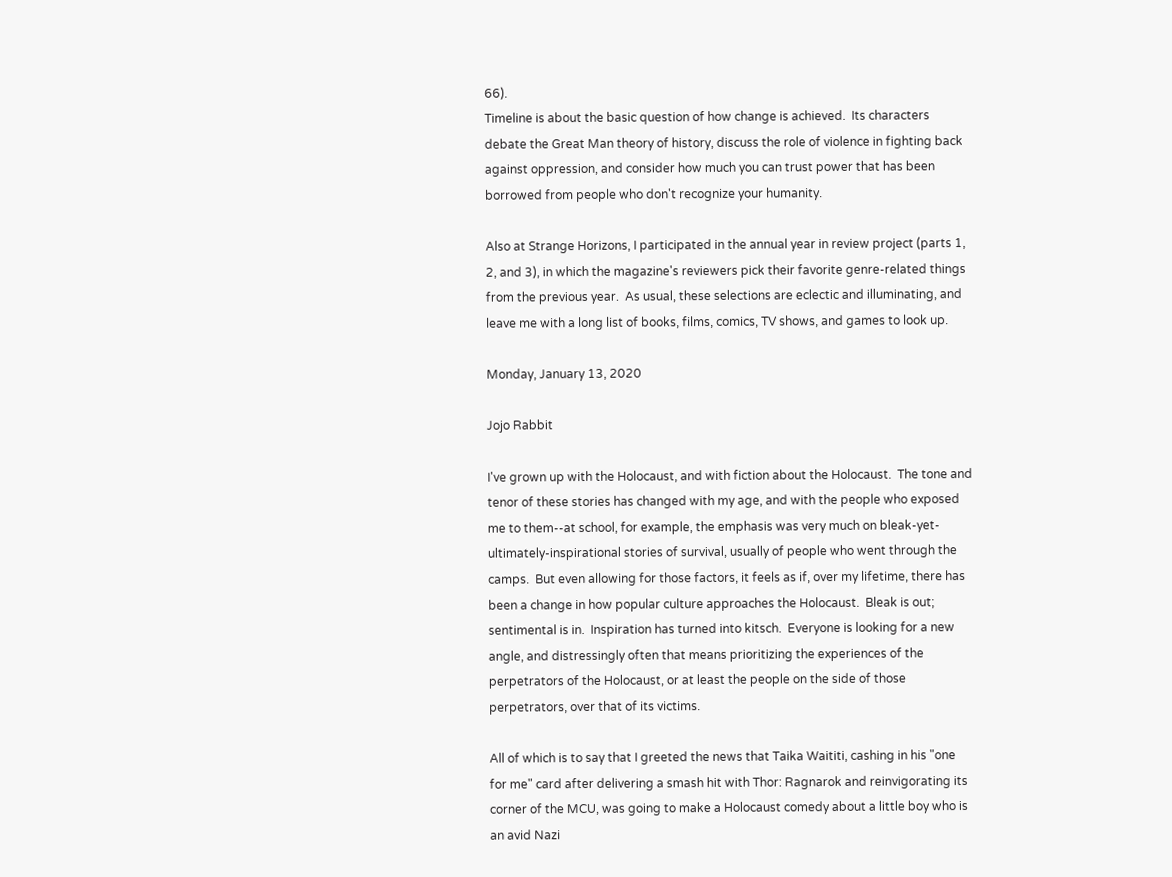66).
Timeline is about the basic question of how change is achieved.  Its characters debate the Great Man theory of history, discuss the role of violence in fighting back against oppression, and consider how much you can trust power that has been borrowed from people who don't recognize your humanity.

Also at Strange Horizons, I participated in the annual year in review project (parts 1, 2, and 3), in which the magazine's reviewers pick their favorite genre-related things from the previous year.  As usual, these selections are eclectic and illuminating, and leave me with a long list of books, films, comics, TV shows, and games to look up.

Monday, January 13, 2020

Jojo Rabbit

I've grown up with the Holocaust, and with fiction about the Holocaust.  The tone and tenor of these stories has changed with my age, and with the people who exposed me to them--at school, for example, the emphasis was very much on bleak-yet-ultimately-inspirational stories of survival, usually of people who went through the camps.  But even allowing for those factors, it feels as if, over my lifetime, there has been a change in how popular culture approaches the Holocaust.  Bleak is out; sentimental is in.  Inspiration has turned into kitsch.  Everyone is looking for a new angle, and distressingly often that means prioritizing the experiences of the perpetrators of the Holocaust, or at least the people on the side of those perpetrators, over that of its victims.

All of which is to say that I greeted the news that Taika Waititi, cashing in his "one for me" card after delivering a smash hit with Thor: Ragnarok and reinvigorating its corner of the MCU, was going to make a Holocaust comedy about a little boy who is an avid Nazi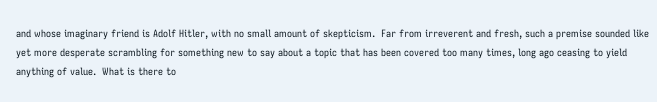and whose imaginary friend is Adolf Hitler, with no small amount of skepticism.  Far from irreverent and fresh, such a premise sounded like yet more desperate scrambling for something new to say about a topic that has been covered too many times, long ago ceasing to yield anything of value.  What is there to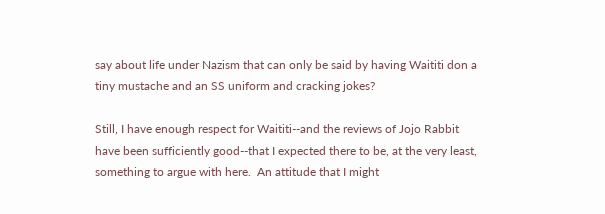say about life under Nazism that can only be said by having Waititi don a tiny mustache and an SS uniform and cracking jokes?

Still, I have enough respect for Waititi--and the reviews of Jojo Rabbit have been sufficiently good--that I expected there to be, at the very least, something to argue with here.  An attitude that I might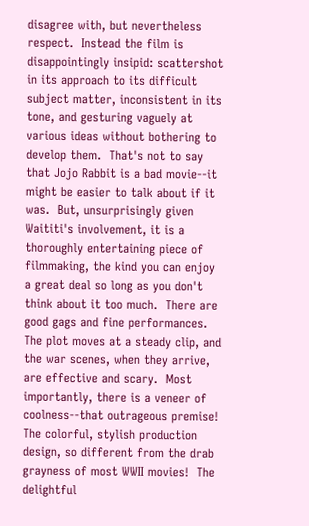disagree with, but nevertheless respect.  Instead the film is disappointingly insipid: scattershot in its approach to its difficult subject matter, inconsistent in its tone, and gesturing vaguely at various ideas without bothering to develop them.  That's not to say that Jojo Rabbit is a bad movie--it might be easier to talk about if it was.  But, unsurprisingly given Waititi's involvement, it is a thoroughly entertaining piece of filmmaking, the kind you can enjoy a great deal so long as you don't think about it too much.  There are good gags and fine performances.  The plot moves at a steady clip, and the war scenes, when they arrive, are effective and scary.  Most importantly, there is a veneer of coolness--that outrageous premise!  The colorful, stylish production design, so different from the drab grayness of most WWII movies!  The delightful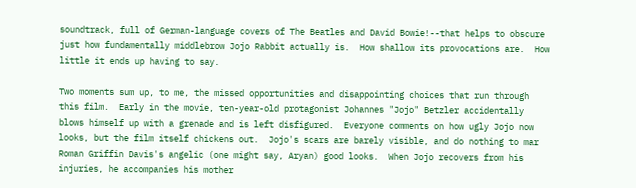soundtrack, full of German-language covers of The Beatles and David Bowie!--that helps to obscure just how fundamentally middlebrow Jojo Rabbit actually is.  How shallow its provocations are.  How little it ends up having to say.

Two moments sum up, to me, the missed opportunities and disappointing choices that run through this film.  Early in the movie, ten-year-old protagonist Johannes "Jojo" Betzler accidentally blows himself up with a grenade and is left disfigured.  Everyone comments on how ugly Jojo now looks, but the film itself chickens out.  Jojo's scars are barely visible, and do nothing to mar Roman Griffin Davis's angelic (one might say, Aryan) good looks.  When Jojo recovers from his injuries, he accompanies his mother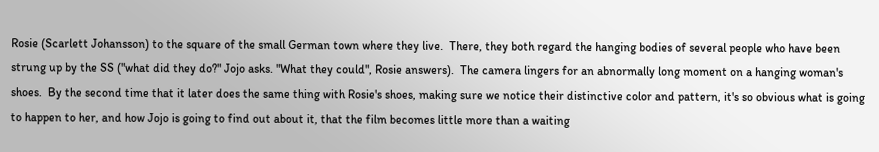Rosie (Scarlett Johansson) to the square of the small German town where they live.  There, they both regard the hanging bodies of several people who have been strung up by the SS ("what did they do?" Jojo asks. "What they could", Rosie answers).  The camera lingers for an abnormally long moment on a hanging woman's shoes.  By the second time that it later does the same thing with Rosie's shoes, making sure we notice their distinctive color and pattern, it's so obvious what is going to happen to her, and how Jojo is going to find out about it, that the film becomes little more than a waiting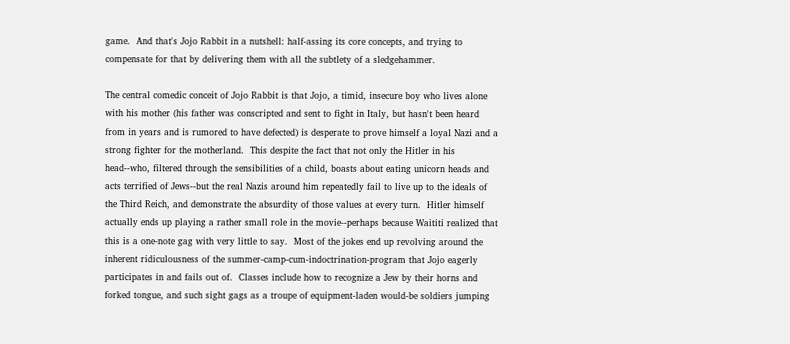game.  And that's Jojo Rabbit in a nutshell: half-assing its core concepts, and trying to compensate for that by delivering them with all the subtlety of a sledgehammer.

The central comedic conceit of Jojo Rabbit is that Jojo, a timid, insecure boy who lives alone with his mother (his father was conscripted and sent to fight in Italy, but hasn't been heard from in years and is rumored to have defected) is desperate to prove himself a loyal Nazi and a strong fighter for the motherland.  This despite the fact that not only the Hitler in his head--who, filtered through the sensibilities of a child, boasts about eating unicorn heads and acts terrified of Jews--but the real Nazis around him repeatedly fail to live up to the ideals of the Third Reich, and demonstrate the absurdity of those values at every turn.  Hitler himself actually ends up playing a rather small role in the movie--perhaps because Waititi realized that this is a one-note gag with very little to say.  Most of the jokes end up revolving around the inherent ridiculousness of the summer-camp-cum-indoctrination-program that Jojo eagerly participates in and fails out of.  Classes include how to recognize a Jew by their horns and forked tongue, and such sight gags as a troupe of equipment-laden would-be soldiers jumping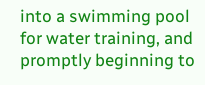into a swimming pool for water training, and promptly beginning to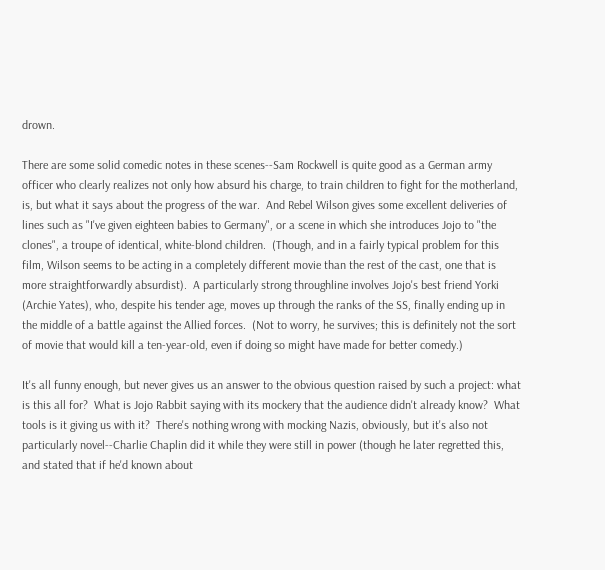drown.

There are some solid comedic notes in these scenes--Sam Rockwell is quite good as a German army officer who clearly realizes not only how absurd his charge, to train children to fight for the motherland, is, but what it says about the progress of the war.  And Rebel Wilson gives some excellent deliveries of lines such as "I've given eighteen babies to Germany", or a scene in which she introduces Jojo to "the clones", a troupe of identical, white-blond children.  (Though, and in a fairly typical problem for this film, Wilson seems to be acting in a completely different movie than the rest of the cast, one that is more straightforwardly absurdist).  A particularly strong throughline involves Jojo's best friend Yorki (Archie Yates), who, despite his tender age, moves up through the ranks of the SS, finally ending up in the middle of a battle against the Allied forces.  (Not to worry, he survives; this is definitely not the sort of movie that would kill a ten-year-old, even if doing so might have made for better comedy.)

It's all funny enough, but never gives us an answer to the obvious question raised by such a project: what is this all for?  What is Jojo Rabbit saying with its mockery that the audience didn't already know?  What tools is it giving us with it?  There's nothing wrong with mocking Nazis, obviously, but it's also not particularly novel--Charlie Chaplin did it while they were still in power (though he later regretted this, and stated that if he'd known about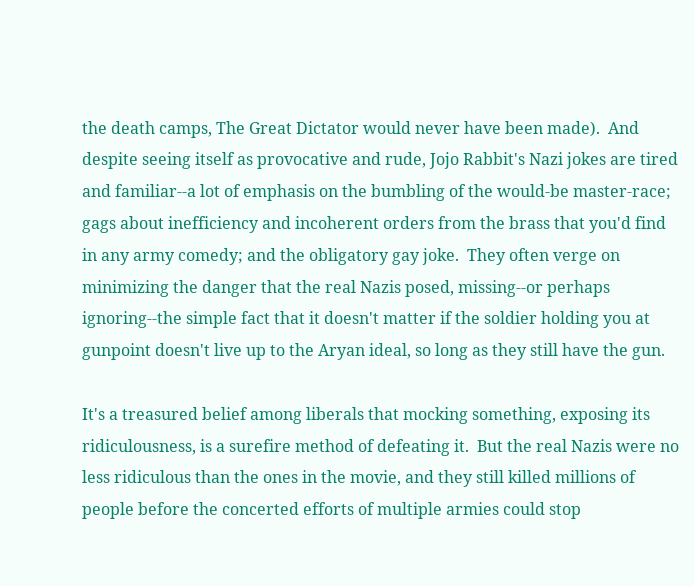the death camps, The Great Dictator would never have been made).  And despite seeing itself as provocative and rude, Jojo Rabbit's Nazi jokes are tired and familiar--a lot of emphasis on the bumbling of the would-be master-race; gags about inefficiency and incoherent orders from the brass that you'd find in any army comedy; and the obligatory gay joke.  They often verge on minimizing the danger that the real Nazis posed, missing--or perhaps ignoring--the simple fact that it doesn't matter if the soldier holding you at gunpoint doesn't live up to the Aryan ideal, so long as they still have the gun.

It's a treasured belief among liberals that mocking something, exposing its ridiculousness, is a surefire method of defeating it.  But the real Nazis were no less ridiculous than the ones in the movie, and they still killed millions of people before the concerted efforts of multiple armies could stop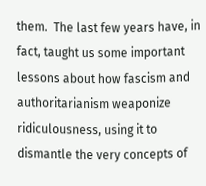them.  The last few years have, in fact, taught us some important lessons about how fascism and authoritarianism weaponize ridiculousness, using it to dismantle the very concepts of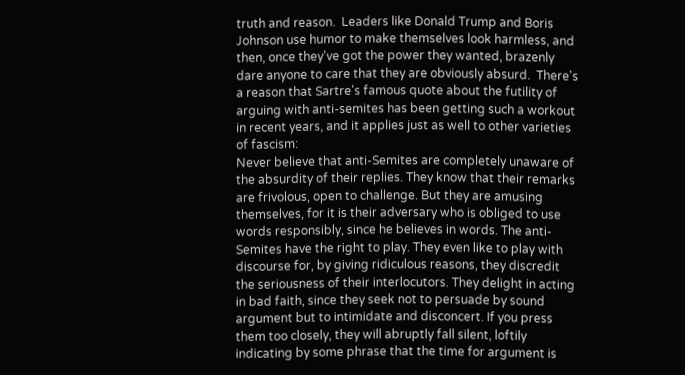truth and reason.  Leaders like Donald Trump and Boris Johnson use humor to make themselves look harmless, and then, once they've got the power they wanted, brazenly dare anyone to care that they are obviously absurd.  There's a reason that Sartre's famous quote about the futility of arguing with anti-semites has been getting such a workout in recent years, and it applies just as well to other varieties of fascism:
Never believe that anti-Semites are completely unaware of the absurdity of their replies. They know that their remarks are frivolous, open to challenge. But they are amusing themselves, for it is their adversary who is obliged to use words responsibly, since he believes in words. The anti-Semites have the right to play. They even like to play with discourse for, by giving ridiculous reasons, they discredit the seriousness of their interlocutors. They delight in acting in bad faith, since they seek not to persuade by sound argument but to intimidate and disconcert. If you press them too closely, they will abruptly fall silent, loftily indicating by some phrase that the time for argument is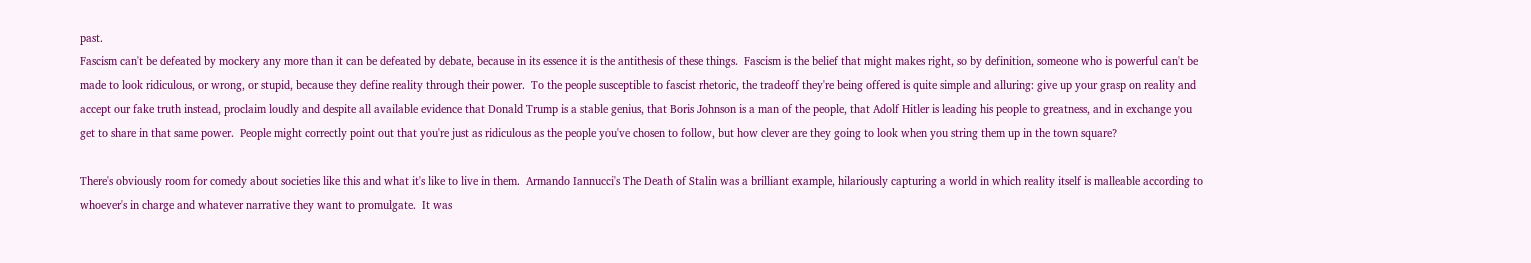past.
Fascism can't be defeated by mockery any more than it can be defeated by debate, because in its essence it is the antithesis of these things.  Fascism is the belief that might makes right, so by definition, someone who is powerful can't be made to look ridiculous, or wrong, or stupid, because they define reality through their power.  To the people susceptible to fascist rhetoric, the tradeoff they're being offered is quite simple and alluring: give up your grasp on reality and accept our fake truth instead, proclaim loudly and despite all available evidence that Donald Trump is a stable genius, that Boris Johnson is a man of the people, that Adolf Hitler is leading his people to greatness, and in exchange you get to share in that same power.  People might correctly point out that you're just as ridiculous as the people you've chosen to follow, but how clever are they going to look when you string them up in the town square?

There's obviously room for comedy about societies like this and what it's like to live in them.  Armando Iannucci's The Death of Stalin was a brilliant example, hilariously capturing a world in which reality itself is malleable according to whoever's in charge and whatever narrative they want to promulgate.  It was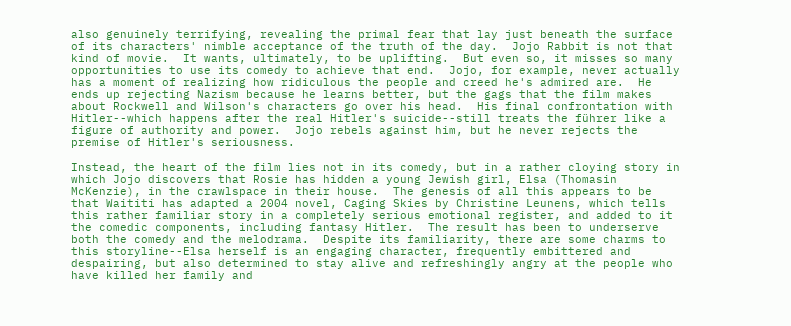also genuinely terrifying, revealing the primal fear that lay just beneath the surface of its characters' nimble acceptance of the truth of the day.  Jojo Rabbit is not that kind of movie.  It wants, ultimately, to be uplifting.  But even so, it misses so many opportunities to use its comedy to achieve that end.  Jojo, for example, never actually has a moment of realizing how ridiculous the people and creed he's admired are.  He ends up rejecting Nazism because he learns better, but the gags that the film makes about Rockwell and Wilson's characters go over his head.  His final confrontation with Hitler--which happens after the real Hitler's suicide--still treats the führer like a figure of authority and power.  Jojo rebels against him, but he never rejects the premise of Hitler's seriousness.

Instead, the heart of the film lies not in its comedy, but in a rather cloying story in which Jojo discovers that Rosie has hidden a young Jewish girl, Elsa (Thomasin McKenzie), in the crawlspace in their house.  The genesis of all this appears to be that Waititi has adapted a 2004 novel, Caging Skies by Christine Leunens, which tells this rather familiar story in a completely serious emotional register, and added to it the comedic components, including fantasy Hitler.  The result has been to underserve both the comedy and the melodrama.  Despite its familiarity, there are some charms to this storyline--Elsa herself is an engaging character, frequently embittered and despairing, but also determined to stay alive and refreshingly angry at the people who have killed her family and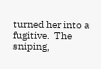turned her into a fugitive.  The sniping,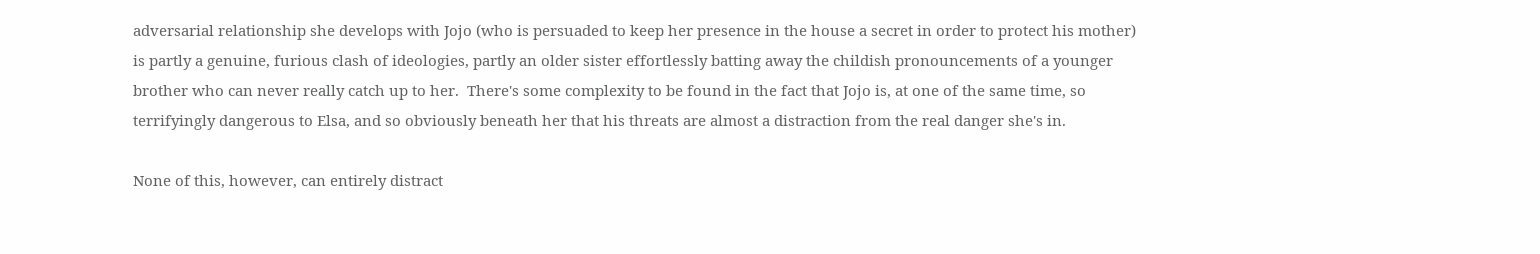adversarial relationship she develops with Jojo (who is persuaded to keep her presence in the house a secret in order to protect his mother) is partly a genuine, furious clash of ideologies, partly an older sister effortlessly batting away the childish pronouncements of a younger brother who can never really catch up to her.  There's some complexity to be found in the fact that Jojo is, at one of the same time, so terrifyingly dangerous to Elsa, and so obviously beneath her that his threats are almost a distraction from the real danger she's in.

None of this, however, can entirely distract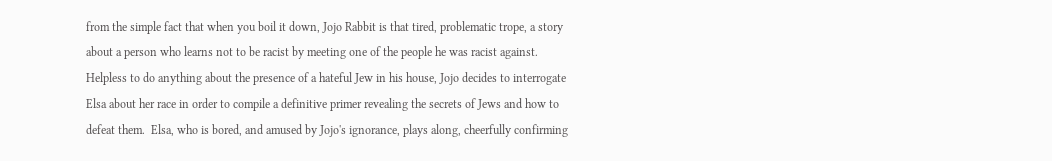from the simple fact that when you boil it down, Jojo Rabbit is that tired, problematic trope, a story about a person who learns not to be racist by meeting one of the people he was racist against.  Helpless to do anything about the presence of a hateful Jew in his house, Jojo decides to interrogate Elsa about her race in order to compile a definitive primer revealing the secrets of Jews and how to defeat them.  Elsa, who is bored, and amused by Jojo's ignorance, plays along, cheerfully confirming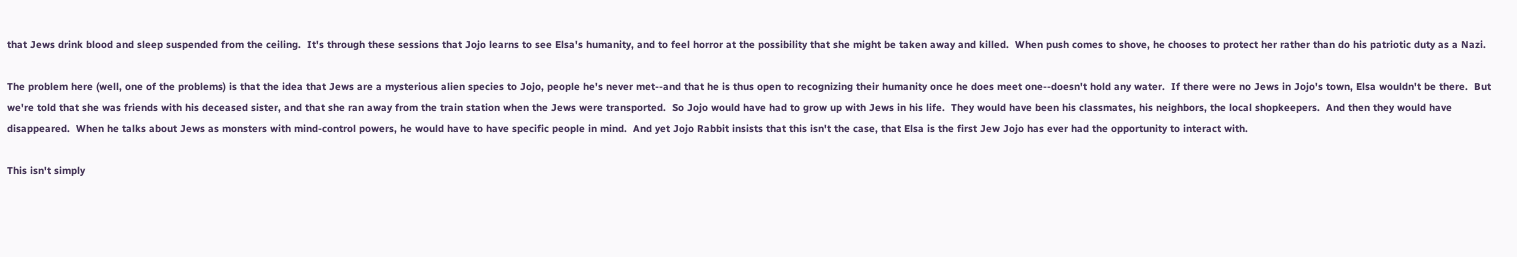that Jews drink blood and sleep suspended from the ceiling.  It's through these sessions that Jojo learns to see Elsa's humanity, and to feel horror at the possibility that she might be taken away and killed.  When push comes to shove, he chooses to protect her rather than do his patriotic duty as a Nazi.

The problem here (well, one of the problems) is that the idea that Jews are a mysterious alien species to Jojo, people he's never met--and that he is thus open to recognizing their humanity once he does meet one--doesn't hold any water.  If there were no Jews in Jojo's town, Elsa wouldn't be there.  But we're told that she was friends with his deceased sister, and that she ran away from the train station when the Jews were transported.  So Jojo would have had to grow up with Jews in his life.  They would have been his classmates, his neighbors, the local shopkeepers.  And then they would have disappeared.  When he talks about Jews as monsters with mind-control powers, he would have to have specific people in mind.  And yet Jojo Rabbit insists that this isn't the case, that Elsa is the first Jew Jojo has ever had the opportunity to interact with.

This isn't simply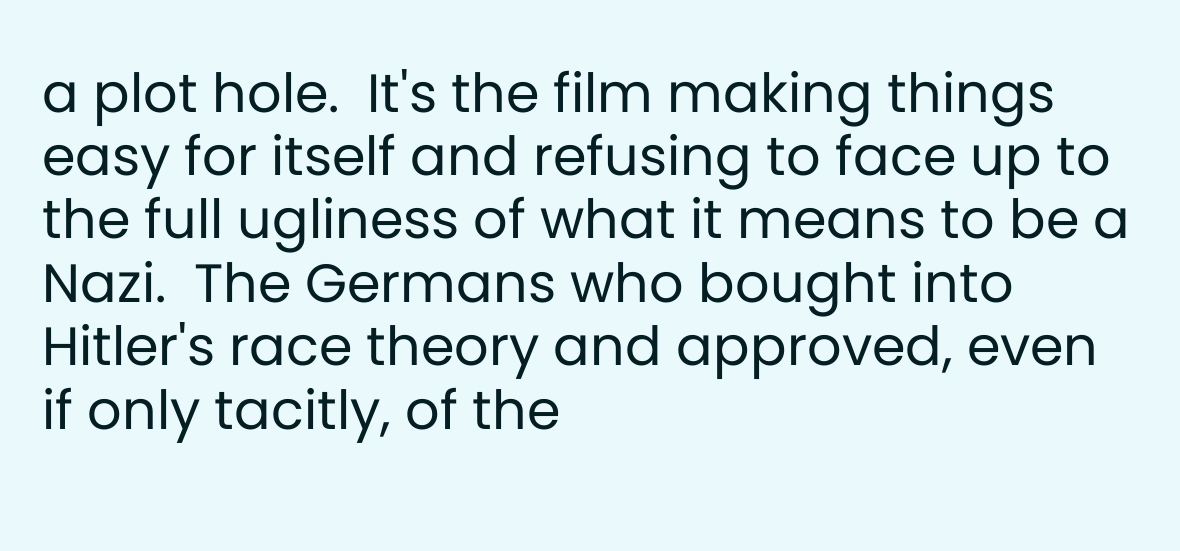a plot hole.  It's the film making things easy for itself and refusing to face up to the full ugliness of what it means to be a Nazi.  The Germans who bought into Hitler's race theory and approved, even if only tacitly, of the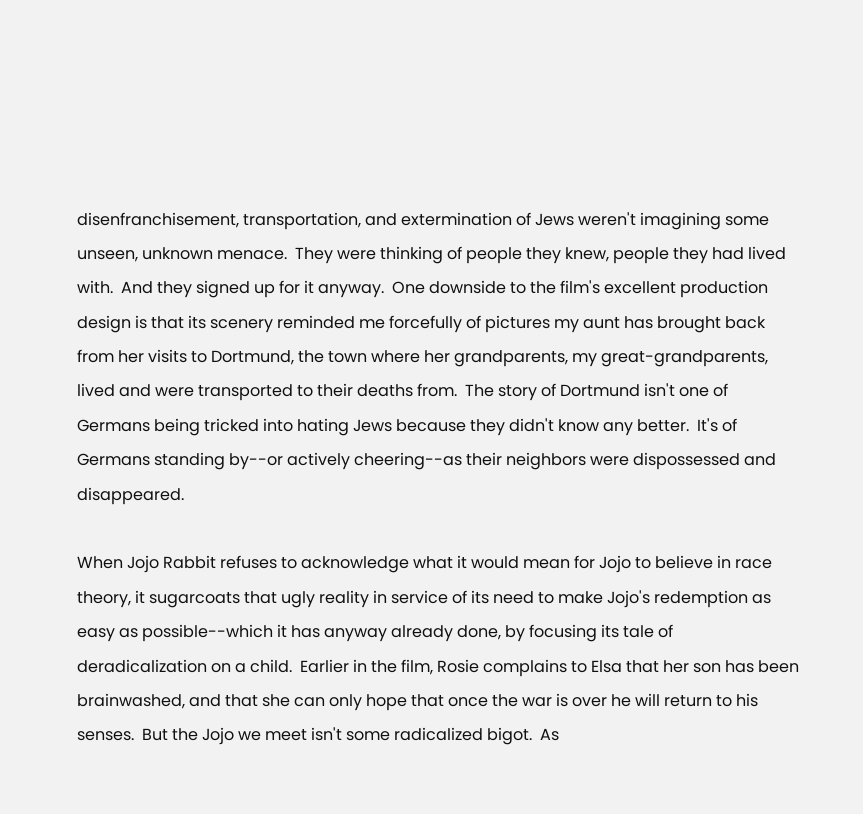disenfranchisement, transportation, and extermination of Jews weren't imagining some unseen, unknown menace.  They were thinking of people they knew, people they had lived with.  And they signed up for it anyway.  One downside to the film's excellent production design is that its scenery reminded me forcefully of pictures my aunt has brought back from her visits to Dortmund, the town where her grandparents, my great-grandparents, lived and were transported to their deaths from.  The story of Dortmund isn't one of Germans being tricked into hating Jews because they didn't know any better.  It's of Germans standing by--or actively cheering--as their neighbors were dispossessed and disappeared.

When Jojo Rabbit refuses to acknowledge what it would mean for Jojo to believe in race theory, it sugarcoats that ugly reality in service of its need to make Jojo's redemption as easy as possible--which it has anyway already done, by focusing its tale of deradicalization on a child.  Earlier in the film, Rosie complains to Elsa that her son has been brainwashed, and that she can only hope that once the war is over he will return to his senses.  But the Jojo we meet isn't some radicalized bigot.  As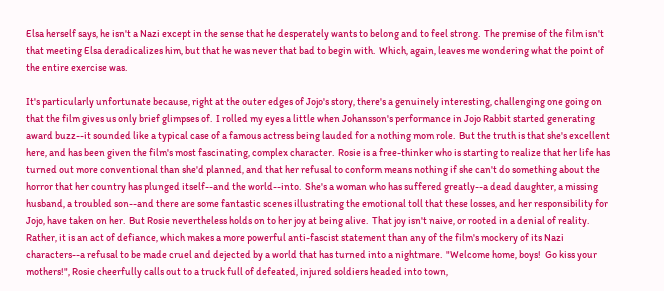Elsa herself says, he isn't a Nazi except in the sense that he desperately wants to belong and to feel strong.  The premise of the film isn't that meeting Elsa deradicalizes him, but that he was never that bad to begin with.  Which, again, leaves me wondering what the point of the entire exercise was.

It's particularly unfortunate because, right at the outer edges of Jojo's story, there's a genuinely interesting, challenging one going on that the film gives us only brief glimpses of.  I rolled my eyes a little when Johansson's performance in Jojo Rabbit started generating award buzz--it sounded like a typical case of a famous actress being lauded for a nothing mom role.  But the truth is that she's excellent here, and has been given the film's most fascinating, complex character.  Rosie is a free-thinker who is starting to realize that her life has turned out more conventional than she'd planned, and that her refusal to conform means nothing if she can't do something about the horror that her country has plunged itself--and the world--into.  She's a woman who has suffered greatly--a dead daughter, a missing husband, a troubled son--and there are some fantastic scenes illustrating the emotional toll that these losses, and her responsibility for Jojo, have taken on her.  But Rosie nevertheless holds on to her joy at being alive.  That joy isn't naive, or rooted in a denial of reality.  Rather, it is an act of defiance, which makes a more powerful anti-fascist statement than any of the film's mockery of its Nazi characters--a refusal to be made cruel and dejected by a world that has turned into a nightmare.  "Welcome home, boys!  Go kiss your mothers!", Rosie cheerfully calls out to a truck full of defeated, injured soldiers headed into town,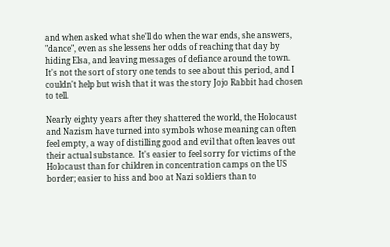and when asked what she'll do when the war ends, she answers, "dance", even as she lessens her odds of reaching that day by hiding Elsa, and leaving messages of defiance around the town.  It's not the sort of story one tends to see about this period, and I couldn't help but wish that it was the story Jojo Rabbit had chosen to tell.

Nearly eighty years after they shattered the world, the Holocaust and Nazism have turned into symbols whose meaning can often feel empty, a way of distilling good and evil that often leaves out their actual substance.  It's easier to feel sorry for victims of the Holocaust than for children in concentration camps on the US border; easier to hiss and boo at Nazi soldiers than to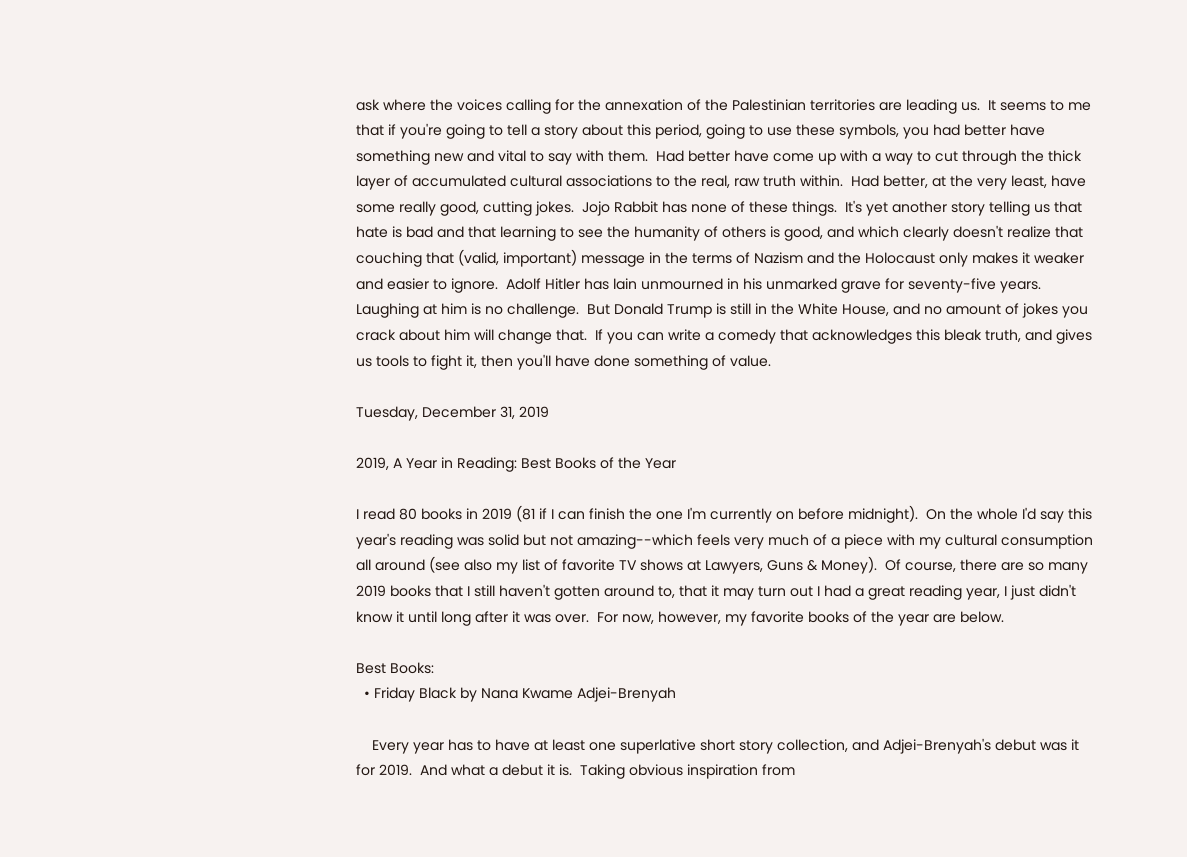ask where the voices calling for the annexation of the Palestinian territories are leading us.  It seems to me that if you're going to tell a story about this period, going to use these symbols, you had better have something new and vital to say with them.  Had better have come up with a way to cut through the thick layer of accumulated cultural associations to the real, raw truth within.  Had better, at the very least, have some really good, cutting jokes.  Jojo Rabbit has none of these things.  It's yet another story telling us that hate is bad and that learning to see the humanity of others is good, and which clearly doesn't realize that couching that (valid, important) message in the terms of Nazism and the Holocaust only makes it weaker and easier to ignore.  Adolf Hitler has lain unmourned in his unmarked grave for seventy-five years.  Laughing at him is no challenge.  But Donald Trump is still in the White House, and no amount of jokes you crack about him will change that.  If you can write a comedy that acknowledges this bleak truth, and gives us tools to fight it, then you'll have done something of value.

Tuesday, December 31, 2019

2019, A Year in Reading: Best Books of the Year

I read 80 books in 2019 (81 if I can finish the one I'm currently on before midnight).  On the whole I'd say this year's reading was solid but not amazing--which feels very much of a piece with my cultural consumption all around (see also my list of favorite TV shows at Lawyers, Guns & Money).  Of course, there are so many 2019 books that I still haven't gotten around to, that it may turn out I had a great reading year, I just didn't know it until long after it was over.  For now, however, my favorite books of the year are below.

Best Books:
  • Friday Black by Nana Kwame Adjei-Brenyah

    Every year has to have at least one superlative short story collection, and Adjei-Brenyah's debut was it for 2019.  And what a debut it is.  Taking obvious inspiration from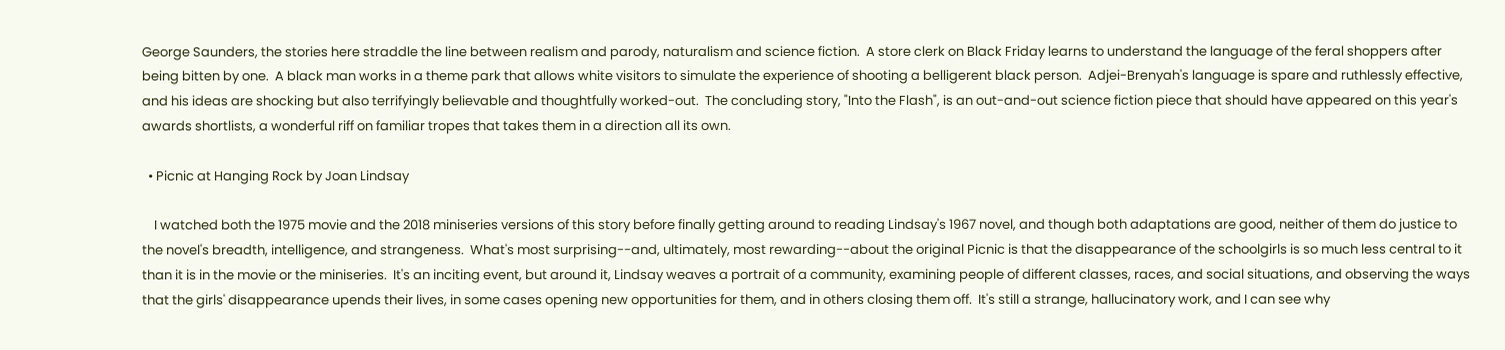George Saunders, the stories here straddle the line between realism and parody, naturalism and science fiction.  A store clerk on Black Friday learns to understand the language of the feral shoppers after being bitten by one.  A black man works in a theme park that allows white visitors to simulate the experience of shooting a belligerent black person.  Adjei-Brenyah's language is spare and ruthlessly effective, and his ideas are shocking but also terrifyingly believable and thoughtfully worked-out.  The concluding story, "Into the Flash", is an out-and-out science fiction piece that should have appeared on this year's awards shortlists, a wonderful riff on familiar tropes that takes them in a direction all its own.

  • Picnic at Hanging Rock by Joan Lindsay

    I watched both the 1975 movie and the 2018 miniseries versions of this story before finally getting around to reading Lindsay's 1967 novel, and though both adaptations are good, neither of them do justice to the novel's breadth, intelligence, and strangeness.  What's most surprising--and, ultimately, most rewarding--about the original Picnic is that the disappearance of the schoolgirls is so much less central to it than it is in the movie or the miniseries.  It's an inciting event, but around it, Lindsay weaves a portrait of a community, examining people of different classes, races, and social situations, and observing the ways that the girls' disappearance upends their lives, in some cases opening new opportunities for them, and in others closing them off.  It's still a strange, hallucinatory work, and I can see why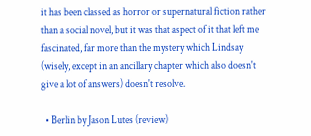it has been classed as horror or supernatural fiction rather than a social novel, but it was that aspect of it that left me fascinated, far more than the mystery which Lindsay (wisely, except in an ancillary chapter which also doesn't give a lot of answers) doesn't resolve.

  • Berlin by Jason Lutes (review)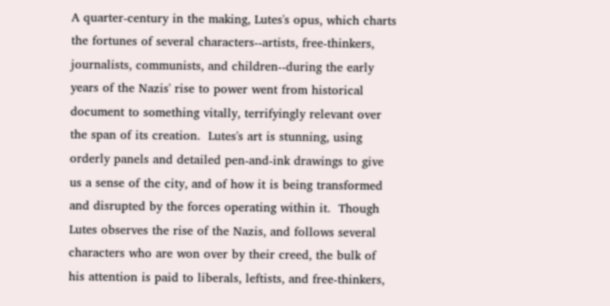A quarter-century in the making, Lutes's opus, which charts the fortunes of several characters--artists, free-thinkers, journalists, communists, and children--during the early years of the Nazis' rise to power went from historical document to something vitally, terrifyingly relevant over the span of its creation.  Lutes's art is stunning, using orderly panels and detailed pen-and-ink drawings to give us a sense of the city, and of how it is being transformed and disrupted by the forces operating within it.  Though Lutes observes the rise of the Nazis, and follows several characters who are won over by their creed, the bulk of his attention is paid to liberals, leftists, and free-thinkers,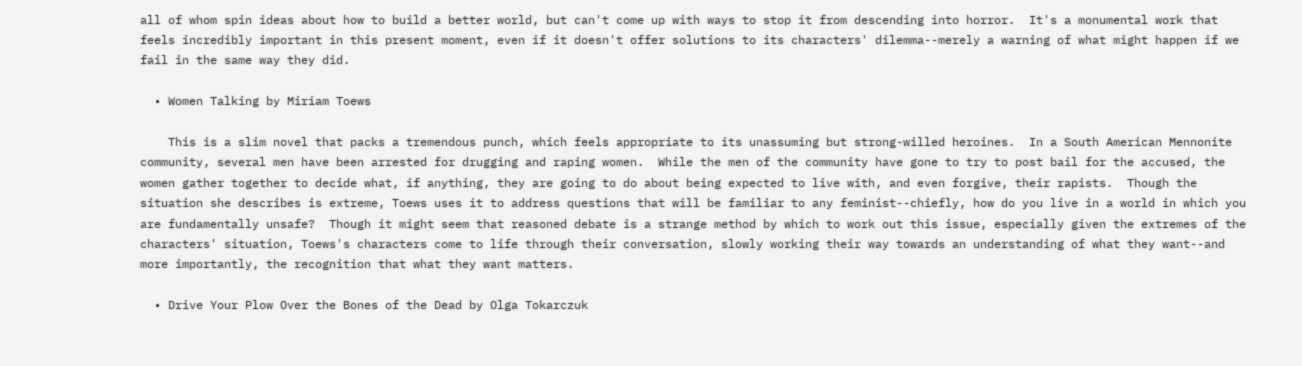all of whom spin ideas about how to build a better world, but can't come up with ways to stop it from descending into horror.  It's a monumental work that feels incredibly important in this present moment, even if it doesn't offer solutions to its characters' dilemma--merely a warning of what might happen if we fail in the same way they did.

  • Women Talking by Miriam Toews

    This is a slim novel that packs a tremendous punch, which feels appropriate to its unassuming but strong-willed heroines.  In a South American Mennonite community, several men have been arrested for drugging and raping women.  While the men of the community have gone to try to post bail for the accused, the women gather together to decide what, if anything, they are going to do about being expected to live with, and even forgive, their rapists.  Though the situation she describes is extreme, Toews uses it to address questions that will be familiar to any feminist--chiefly, how do you live in a world in which you are fundamentally unsafe?  Though it might seem that reasoned debate is a strange method by which to work out this issue, especially given the extremes of the characters' situation, Toews's characters come to life through their conversation, slowly working their way towards an understanding of what they want--and more importantly, the recognition that what they want matters.

  • Drive Your Plow Over the Bones of the Dead by Olga Tokarczuk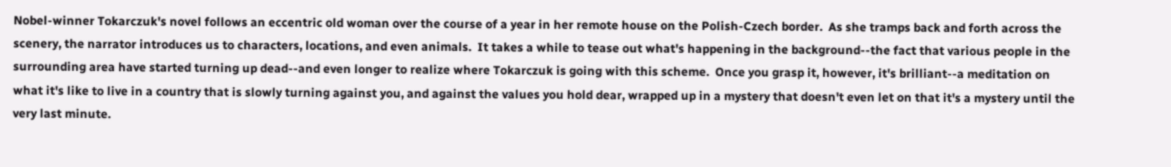Nobel-winner Tokarczuk's novel follows an eccentric old woman over the course of a year in her remote house on the Polish-Czech border.  As she tramps back and forth across the scenery, the narrator introduces us to characters, locations, and even animals.  It takes a while to tease out what's happening in the background--the fact that various people in the surrounding area have started turning up dead--and even longer to realize where Tokarczuk is going with this scheme.  Once you grasp it, however, it's brilliant--a meditation on what it's like to live in a country that is slowly turning against you, and against the values you hold dear, wrapped up in a mystery that doesn't even let on that it's a mystery until the very last minute.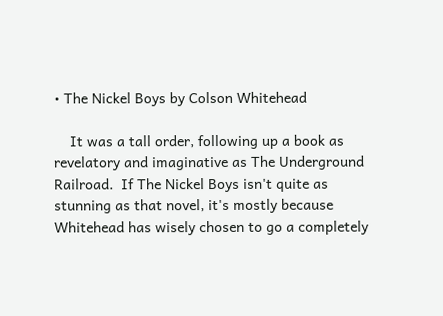• The Nickel Boys by Colson Whitehead

    It was a tall order, following up a book as revelatory and imaginative as The Underground Railroad.  If The Nickel Boys isn't quite as stunning as that novel, it's mostly because Whitehead has wisely chosen to go a completely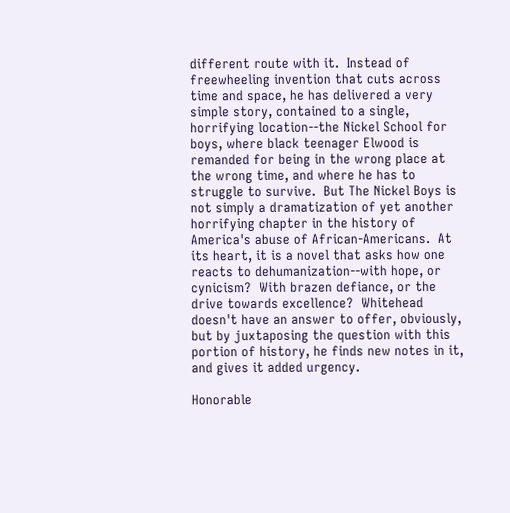different route with it.  Instead of freewheeling invention that cuts across time and space, he has delivered a very simple story, contained to a single, horrifying location--the Nickel School for boys, where black teenager Elwood is remanded for being in the wrong place at the wrong time, and where he has to struggle to survive.  But The Nickel Boys is not simply a dramatization of yet another horrifying chapter in the history of America's abuse of African-Americans.  At its heart, it is a novel that asks how one reacts to dehumanization--with hope, or cynicism?  With brazen defiance, or the drive towards excellence?  Whitehead doesn't have an answer to offer, obviously, but by juxtaposing the question with this portion of history, he finds new notes in it, and gives it added urgency.

Honorable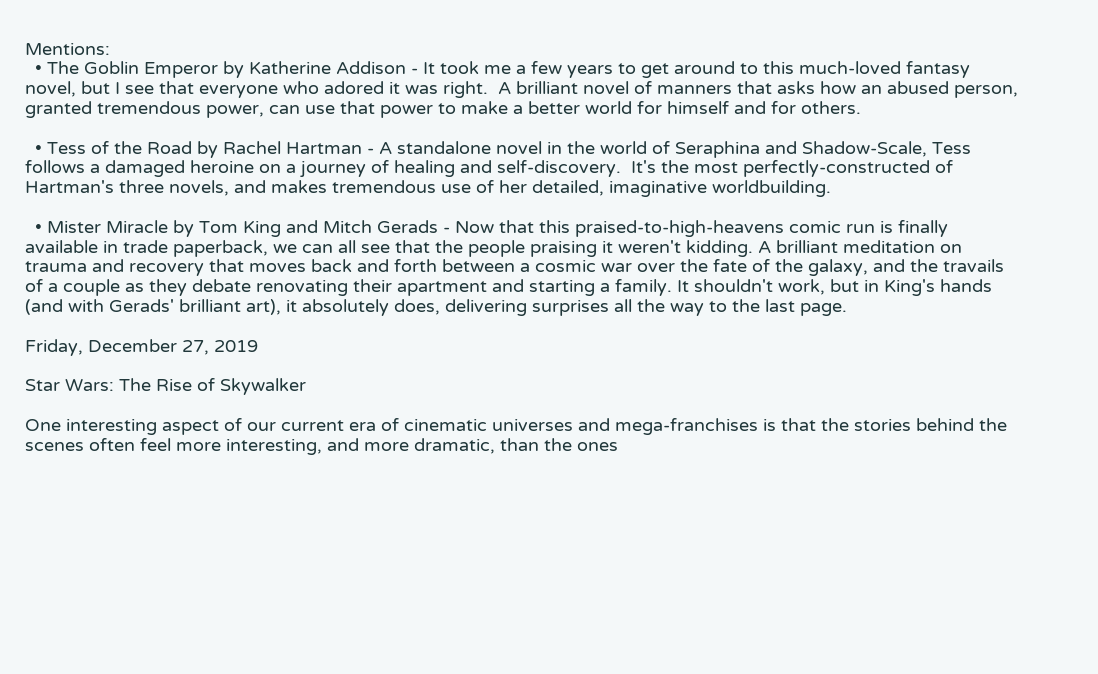Mentions:
  • The Goblin Emperor by Katherine Addison - It took me a few years to get around to this much-loved fantasy novel, but I see that everyone who adored it was right.  A brilliant novel of manners that asks how an abused person, granted tremendous power, can use that power to make a better world for himself and for others.

  • Tess of the Road by Rachel Hartman - A standalone novel in the world of Seraphina and Shadow-Scale, Tess follows a damaged heroine on a journey of healing and self-discovery.  It's the most perfectly-constructed of Hartman's three novels, and makes tremendous use of her detailed, imaginative worldbuilding.

  • Mister Miracle by Tom King and Mitch Gerads - Now that this praised-to-high-heavens comic run is finally available in trade paperback, we can all see that the people praising it weren't kidding. A brilliant meditation on trauma and recovery that moves back and forth between a cosmic war over the fate of the galaxy, and the travails of a couple as they debate renovating their apartment and starting a family. It shouldn't work, but in King's hands (and with Gerads' brilliant art), it absolutely does, delivering surprises all the way to the last page.

Friday, December 27, 2019

Star Wars: The Rise of Skywalker

One interesting aspect of our current era of cinematic universes and mega-franchises is that the stories behind the scenes often feel more interesting, and more dramatic, than the ones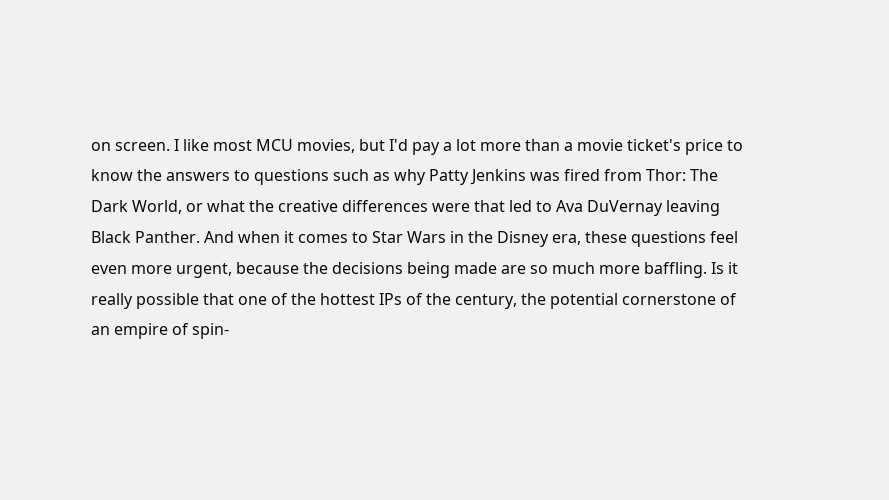on screen. I like most MCU movies, but I'd pay a lot more than a movie ticket's price to know the answers to questions such as why Patty Jenkins was fired from Thor: The Dark World, or what the creative differences were that led to Ava DuVernay leaving Black Panther. And when it comes to Star Wars in the Disney era, these questions feel even more urgent, because the decisions being made are so much more baffling. Is it really possible that one of the hottest IPs of the century, the potential cornerstone of an empire of spin-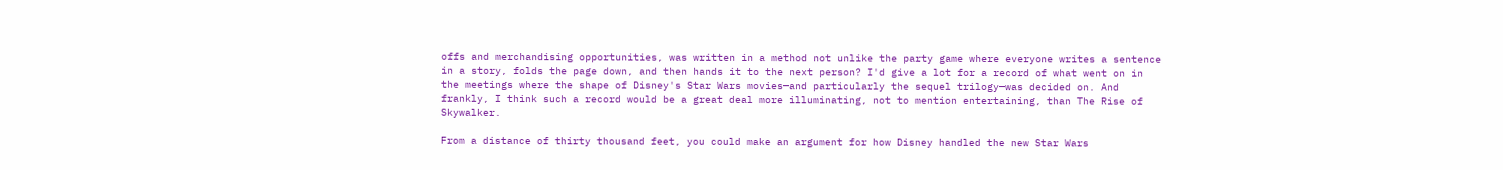offs and merchandising opportunities, was written in a method not unlike the party game where everyone writes a sentence in a story, folds the page down, and then hands it to the next person? I'd give a lot for a record of what went on in the meetings where the shape of Disney's Star Wars movies—and particularly the sequel trilogy—was decided on. And frankly, I think such a record would be a great deal more illuminating, not to mention entertaining, than The Rise of Skywalker.

From a distance of thirty thousand feet, you could make an argument for how Disney handled the new Star Wars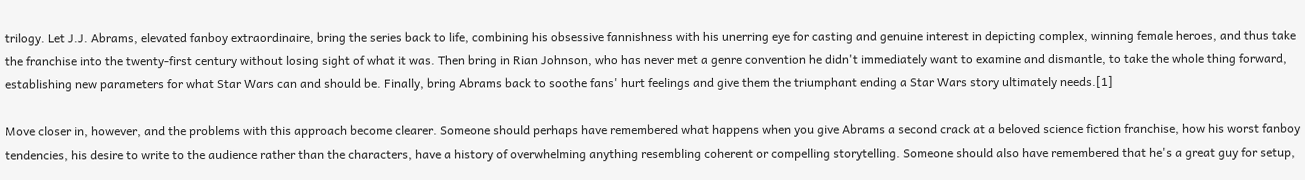trilogy. Let J.J. Abrams, elevated fanboy extraordinaire, bring the series back to life, combining his obsessive fannishness with his unerring eye for casting and genuine interest in depicting complex, winning female heroes, and thus take the franchise into the twenty-first century without losing sight of what it was. Then bring in Rian Johnson, who has never met a genre convention he didn't immediately want to examine and dismantle, to take the whole thing forward, establishing new parameters for what Star Wars can and should be. Finally, bring Abrams back to soothe fans' hurt feelings and give them the triumphant ending a Star Wars story ultimately needs.[1]

Move closer in, however, and the problems with this approach become clearer. Someone should perhaps have remembered what happens when you give Abrams a second crack at a beloved science fiction franchise, how his worst fanboy tendencies, his desire to write to the audience rather than the characters, have a history of overwhelming anything resembling coherent or compelling storytelling. Someone should also have remembered that he's a great guy for setup,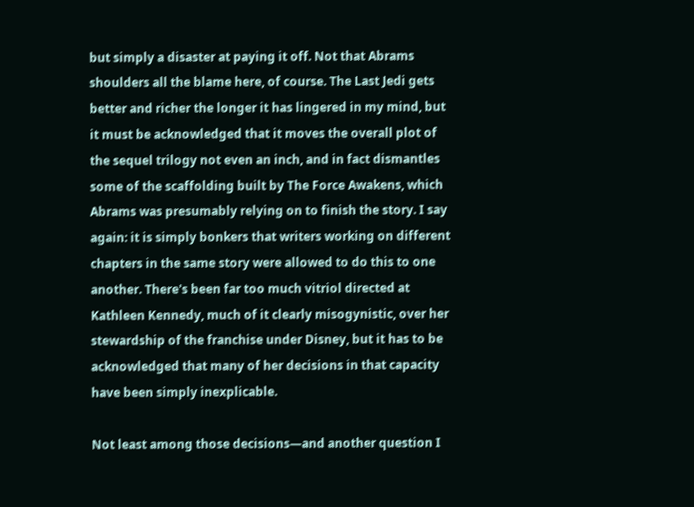but simply a disaster at paying it off. Not that Abrams shoulders all the blame here, of course. The Last Jedi gets better and richer the longer it has lingered in my mind, but it must be acknowledged that it moves the overall plot of the sequel trilogy not even an inch, and in fact dismantles some of the scaffolding built by The Force Awakens, which Abrams was presumably relying on to finish the story. I say again: it is simply bonkers that writers working on different chapters in the same story were allowed to do this to one another. There's been far too much vitriol directed at Kathleen Kennedy, much of it clearly misogynistic, over her stewardship of the franchise under Disney, but it has to be acknowledged that many of her decisions in that capacity have been simply inexplicable.

Not least among those decisions—and another question I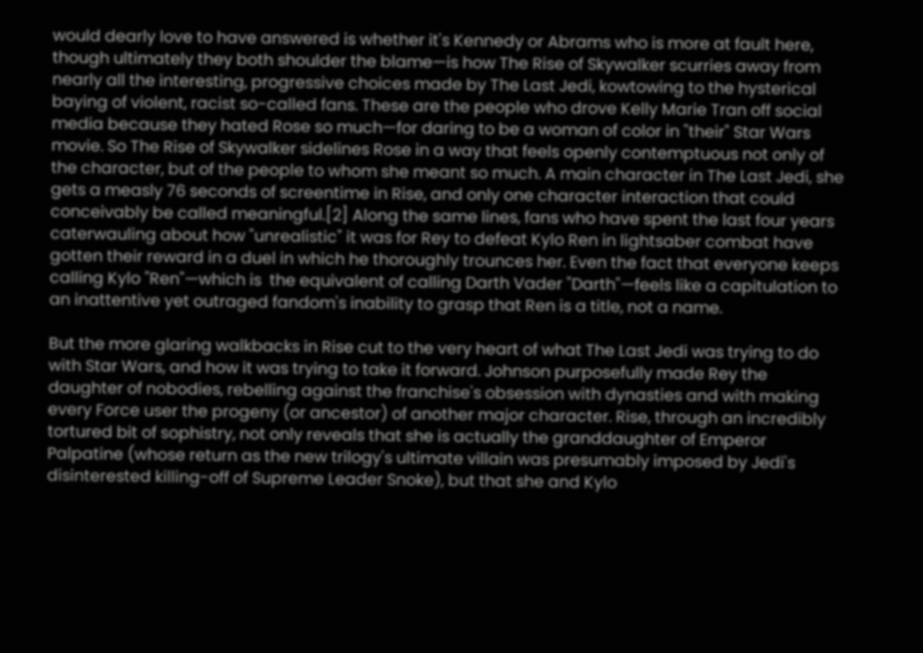would dearly love to have answered is whether it's Kennedy or Abrams who is more at fault here, though ultimately they both shoulder the blame—is how The Rise of Skywalker scurries away from nearly all the interesting, progressive choices made by The Last Jedi, kowtowing to the hysterical baying of violent, racist so-called fans. These are the people who drove Kelly Marie Tran off social media because they hated Rose so much—for daring to be a woman of color in "their" Star Wars movie. So The Rise of Skywalker sidelines Rose in a way that feels openly contemptuous not only of the character, but of the people to whom she meant so much. A main character in The Last Jedi, she gets a measly 76 seconds of screentime in Rise, and only one character interaction that could conceivably be called meaningful.[2] Along the same lines, fans who have spent the last four years caterwauling about how "unrealistic" it was for Rey to defeat Kylo Ren in lightsaber combat have gotten their reward in a duel in which he thoroughly trounces her. Even the fact that everyone keeps calling Kylo "Ren"—which is  the equivalent of calling Darth Vader "Darth"—feels like a capitulation to an inattentive yet outraged fandom's inability to grasp that Ren is a title, not a name.

But the more glaring walkbacks in Rise cut to the very heart of what The Last Jedi was trying to do with Star Wars, and how it was trying to take it forward. Johnson purposefully made Rey the daughter of nobodies, rebelling against the franchise's obsession with dynasties and with making every Force user the progeny (or ancestor) of another major character. Rise, through an incredibly tortured bit of sophistry, not only reveals that she is actually the granddaughter of Emperor Palpatine (whose return as the new trilogy's ultimate villain was presumably imposed by Jedi's disinterested killing-off of Supreme Leader Snoke), but that she and Kylo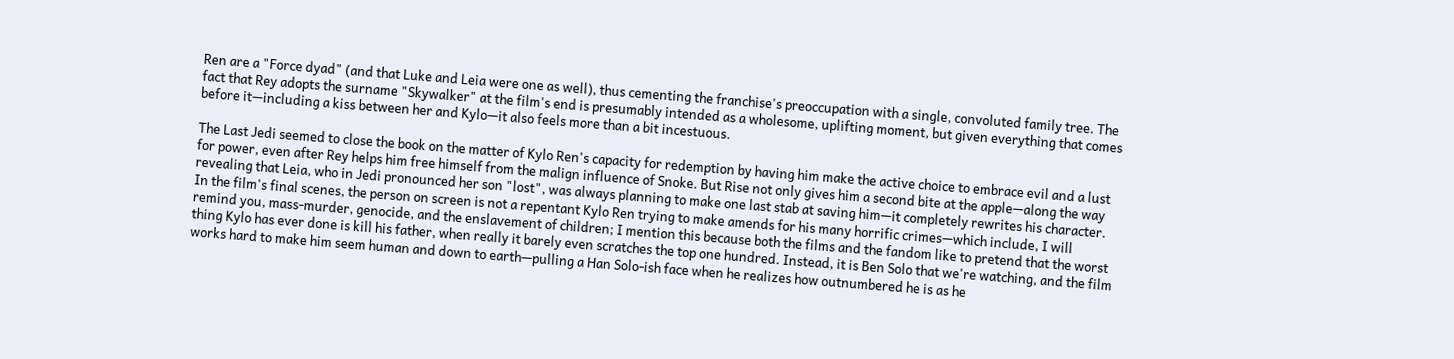Ren are a "Force dyad" (and that Luke and Leia were one as well), thus cementing the franchise's preoccupation with a single, convoluted family tree. The fact that Rey adopts the surname "Skywalker" at the film's end is presumably intended as a wholesome, uplifting moment, but given everything that comes before it—including a kiss between her and Kylo—it also feels more than a bit incestuous.

The Last Jedi seemed to close the book on the matter of Kylo Ren's capacity for redemption by having him make the active choice to embrace evil and a lust for power, even after Rey helps him free himself from the malign influence of Snoke. But Rise not only gives him a second bite at the apple—along the way revealing that Leia, who in Jedi pronounced her son "lost", was always planning to make one last stab at saving him—it completely rewrites his character. In the film's final scenes, the person on screen is not a repentant Kylo Ren trying to make amends for his many horrific crimes—which include, I will remind you, mass-murder, genocide, and the enslavement of children; I mention this because both the films and the fandom like to pretend that the worst thing Kylo has ever done is kill his father, when really it barely even scratches the top one hundred. Instead, it is Ben Solo that we're watching, and the film works hard to make him seem human and down to earth—pulling a Han Solo-ish face when he realizes how outnumbered he is as he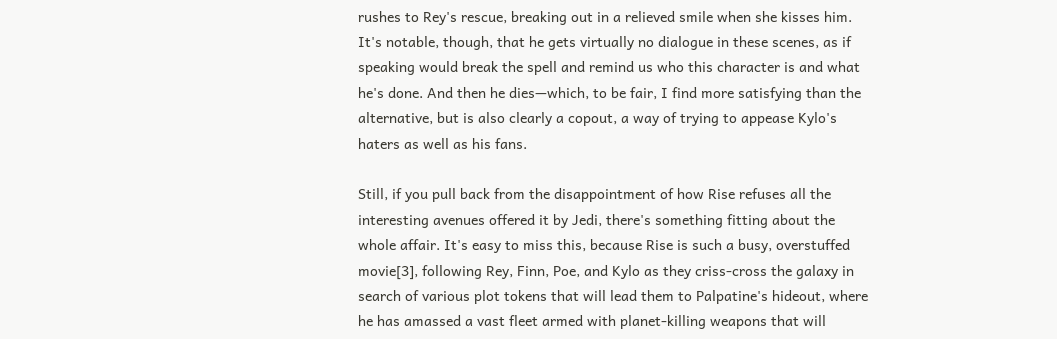rushes to Rey's rescue, breaking out in a relieved smile when she kisses him. It's notable, though, that he gets virtually no dialogue in these scenes, as if speaking would break the spell and remind us who this character is and what he's done. And then he dies—which, to be fair, I find more satisfying than the alternative, but is also clearly a copout, a way of trying to appease Kylo's haters as well as his fans.

Still, if you pull back from the disappointment of how Rise refuses all the interesting avenues offered it by Jedi, there's something fitting about the whole affair. It's easy to miss this, because Rise is such a busy, overstuffed movie[3], following Rey, Finn, Poe, and Kylo as they criss-cross the galaxy in search of various plot tokens that will lead them to Palpatine's hideout, where he has amassed a vast fleet armed with planet-killing weapons that will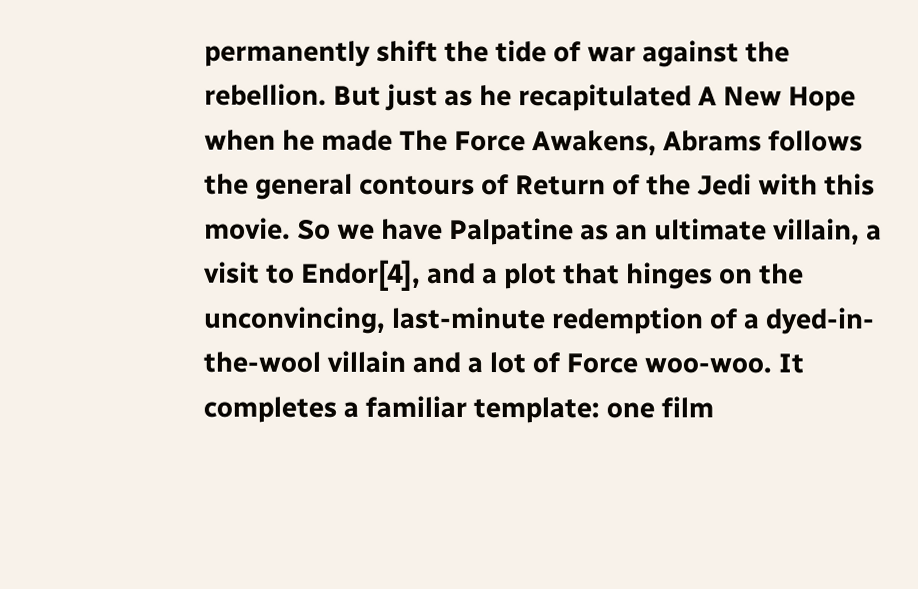permanently shift the tide of war against the rebellion. But just as he recapitulated A New Hope when he made The Force Awakens, Abrams follows the general contours of Return of the Jedi with this movie. So we have Palpatine as an ultimate villain, a visit to Endor[4], and a plot that hinges on the unconvincing, last-minute redemption of a dyed-in-the-wool villain and a lot of Force woo-woo. It completes a familiar template: one film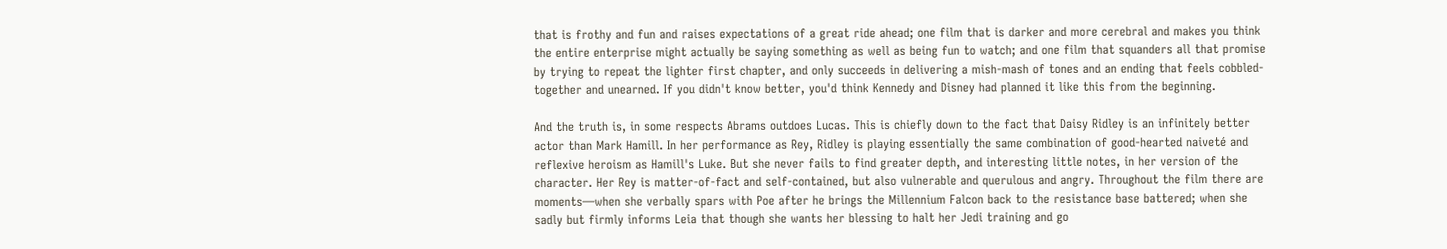that is frothy and fun and raises expectations of a great ride ahead; one film that is darker and more cerebral and makes you think the entire enterprise might actually be saying something as well as being fun to watch; and one film that squanders all that promise by trying to repeat the lighter first chapter, and only succeeds in delivering a mish-mash of tones and an ending that feels cobbled-together and unearned. If you didn't know better, you'd think Kennedy and Disney had planned it like this from the beginning.

And the truth is, in some respects Abrams outdoes Lucas. This is chiefly down to the fact that Daisy Ridley is an infinitely better actor than Mark Hamill. In her performance as Rey, Ridley is playing essentially the same combination of good-hearted naiveté and reflexive heroism as Hamill's Luke. But she never fails to find greater depth, and interesting little notes, in her version of the character. Her Rey is matter-of-fact and self-contained, but also vulnerable and querulous and angry. Throughout the film there are moments—when she verbally spars with Poe after he brings the Millennium Falcon back to the resistance base battered; when she sadly but firmly informs Leia that though she wants her blessing to halt her Jedi training and go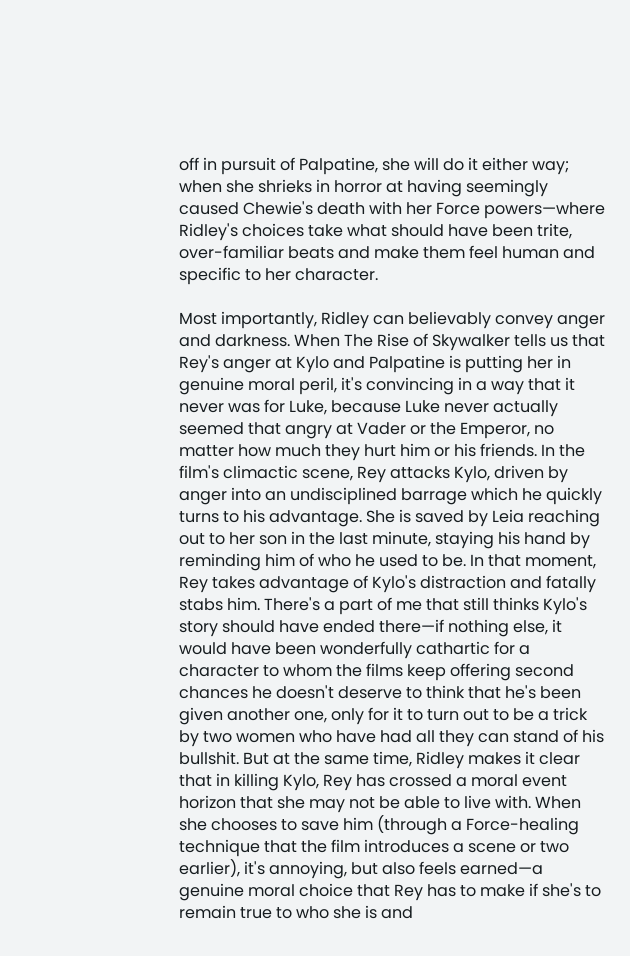off in pursuit of Palpatine, she will do it either way; when she shrieks in horror at having seemingly caused Chewie's death with her Force powers—where Ridley's choices take what should have been trite, over-familiar beats and make them feel human and specific to her character.

Most importantly, Ridley can believably convey anger and darkness. When The Rise of Skywalker tells us that Rey's anger at Kylo and Palpatine is putting her in genuine moral peril, it's convincing in a way that it never was for Luke, because Luke never actually seemed that angry at Vader or the Emperor, no matter how much they hurt him or his friends. In the film's climactic scene, Rey attacks Kylo, driven by anger into an undisciplined barrage which he quickly turns to his advantage. She is saved by Leia reaching out to her son in the last minute, staying his hand by reminding him of who he used to be. In that moment, Rey takes advantage of Kylo's distraction and fatally stabs him. There's a part of me that still thinks Kylo's story should have ended there—if nothing else, it would have been wonderfully cathartic for a character to whom the films keep offering second chances he doesn't deserve to think that he's been given another one, only for it to turn out to be a trick by two women who have had all they can stand of his bullshit. But at the same time, Ridley makes it clear that in killing Kylo, Rey has crossed a moral event horizon that she may not be able to live with. When she chooses to save him (through a Force-healing technique that the film introduces a scene or two earlier), it's annoying, but also feels earned—a genuine moral choice that Rey has to make if she's to remain true to who she is and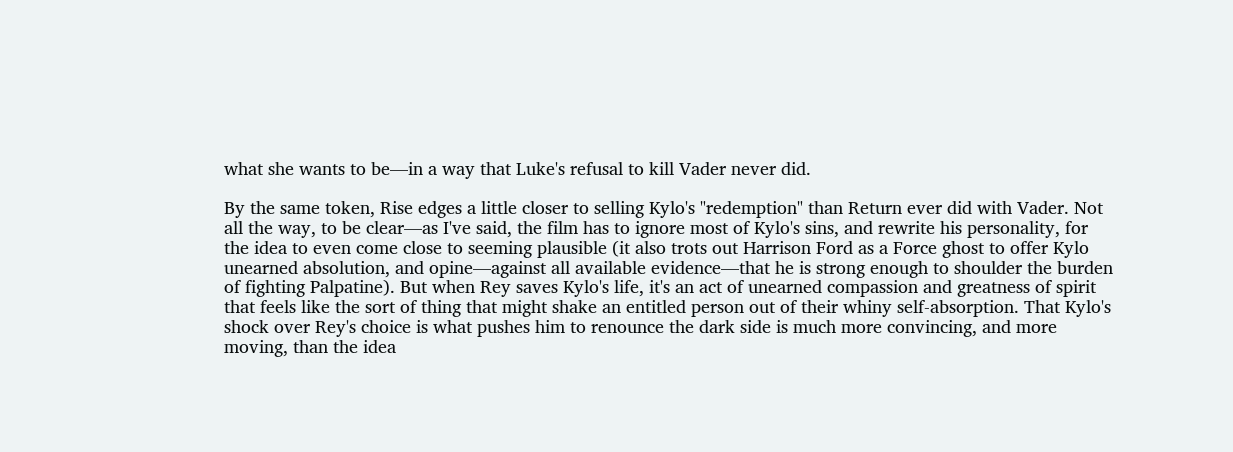what she wants to be—in a way that Luke's refusal to kill Vader never did.

By the same token, Rise edges a little closer to selling Kylo's "redemption" than Return ever did with Vader. Not all the way, to be clear—as I've said, the film has to ignore most of Kylo's sins, and rewrite his personality, for the idea to even come close to seeming plausible (it also trots out Harrison Ford as a Force ghost to offer Kylo unearned absolution, and opine—against all available evidence—that he is strong enough to shoulder the burden of fighting Palpatine). But when Rey saves Kylo's life, it's an act of unearned compassion and greatness of spirit that feels like the sort of thing that might shake an entitled person out of their whiny self-absorption. That Kylo's shock over Rey's choice is what pushes him to renounce the dark side is much more convincing, and more moving, than the idea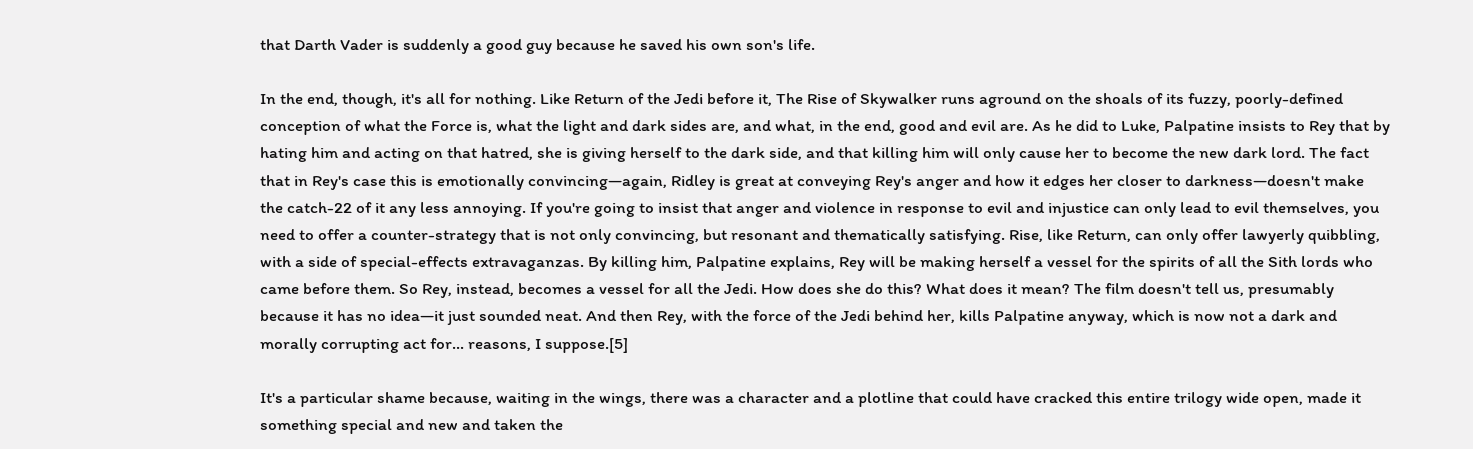that Darth Vader is suddenly a good guy because he saved his own son's life.

In the end, though, it's all for nothing. Like Return of the Jedi before it, The Rise of Skywalker runs aground on the shoals of its fuzzy, poorly-defined conception of what the Force is, what the light and dark sides are, and what, in the end, good and evil are. As he did to Luke, Palpatine insists to Rey that by hating him and acting on that hatred, she is giving herself to the dark side, and that killing him will only cause her to become the new dark lord. The fact that in Rey's case this is emotionally convincing—again, Ridley is great at conveying Rey's anger and how it edges her closer to darkness—doesn't make the catch-22 of it any less annoying. If you're going to insist that anger and violence in response to evil and injustice can only lead to evil themselves, you need to offer a counter-strategy that is not only convincing, but resonant and thematically satisfying. Rise, like Return, can only offer lawyerly quibbling, with a side of special-effects extravaganzas. By killing him, Palpatine explains, Rey will be making herself a vessel for the spirits of all the Sith lords who came before them. So Rey, instead, becomes a vessel for all the Jedi. How does she do this? What does it mean? The film doesn't tell us, presumably because it has no idea—it just sounded neat. And then Rey, with the force of the Jedi behind her, kills Palpatine anyway, which is now not a dark and morally corrupting act for... reasons, I suppose.[5]

It's a particular shame because, waiting in the wings, there was a character and a plotline that could have cracked this entire trilogy wide open, made it something special and new and taken the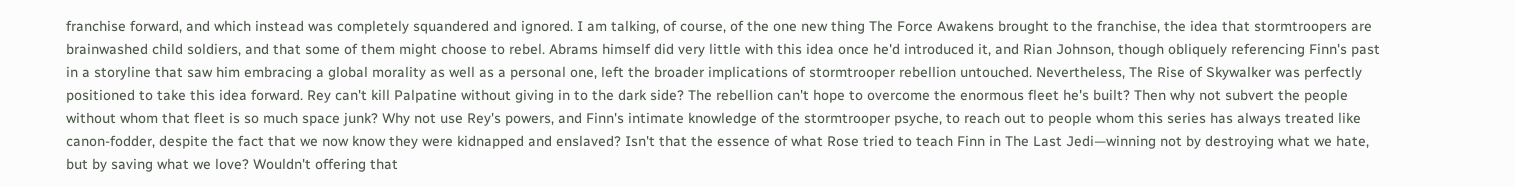franchise forward, and which instead was completely squandered and ignored. I am talking, of course, of the one new thing The Force Awakens brought to the franchise, the idea that stormtroopers are brainwashed child soldiers, and that some of them might choose to rebel. Abrams himself did very little with this idea once he'd introduced it, and Rian Johnson, though obliquely referencing Finn's past in a storyline that saw him embracing a global morality as well as a personal one, left the broader implications of stormtrooper rebellion untouched. Nevertheless, The Rise of Skywalker was perfectly positioned to take this idea forward. Rey can't kill Palpatine without giving in to the dark side? The rebellion can't hope to overcome the enormous fleet he's built? Then why not subvert the people without whom that fleet is so much space junk? Why not use Rey's powers, and Finn's intimate knowledge of the stormtrooper psyche, to reach out to people whom this series has always treated like canon-fodder, despite the fact that we now know they were kidnapped and enslaved? Isn't that the essence of what Rose tried to teach Finn in The Last Jedi—winning not by destroying what we hate, but by saving what we love? Wouldn't offering that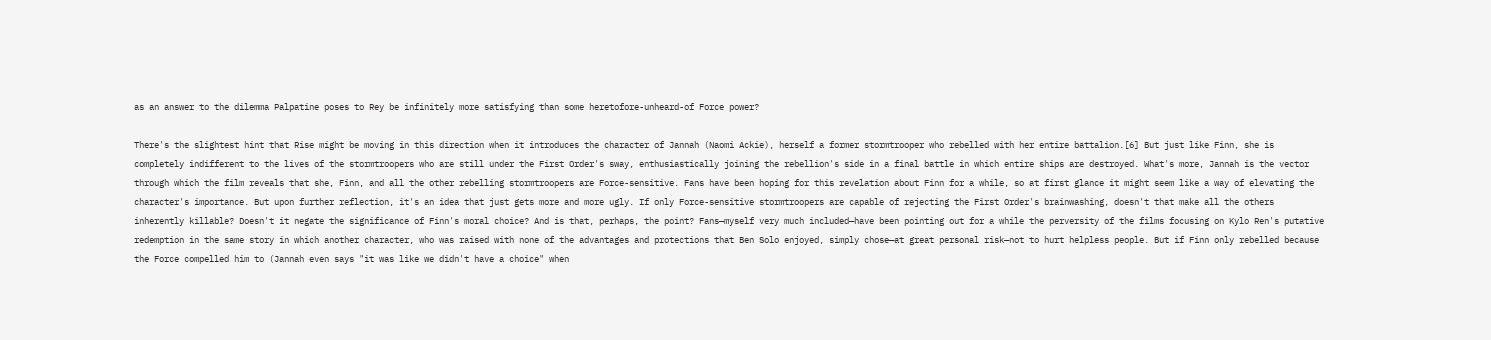as an answer to the dilemma Palpatine poses to Rey be infinitely more satisfying than some heretofore-unheard-of Force power?

There's the slightest hint that Rise might be moving in this direction when it introduces the character of Jannah (Naomi Ackie), herself a former stormtrooper who rebelled with her entire battalion.[6] But just like Finn, she is completely indifferent to the lives of the stormtroopers who are still under the First Order's sway, enthusiastically joining the rebellion's side in a final battle in which entire ships are destroyed. What's more, Jannah is the vector through which the film reveals that she, Finn, and all the other rebelling stormtroopers are Force-sensitive. Fans have been hoping for this revelation about Finn for a while, so at first glance it might seem like a way of elevating the character's importance. But upon further reflection, it's an idea that just gets more and more ugly. If only Force-sensitive stormtroopers are capable of rejecting the First Order's brainwashing, doesn't that make all the others inherently killable? Doesn't it negate the significance of Finn's moral choice? And is that, perhaps, the point? Fans—myself very much included—have been pointing out for a while the perversity of the films focusing on Kylo Ren's putative redemption in the same story in which another character, who was raised with none of the advantages and protections that Ben Solo enjoyed, simply chose—at great personal risk—not to hurt helpless people. But if Finn only rebelled because the Force compelled him to (Jannah even says "it was like we didn't have a choice" when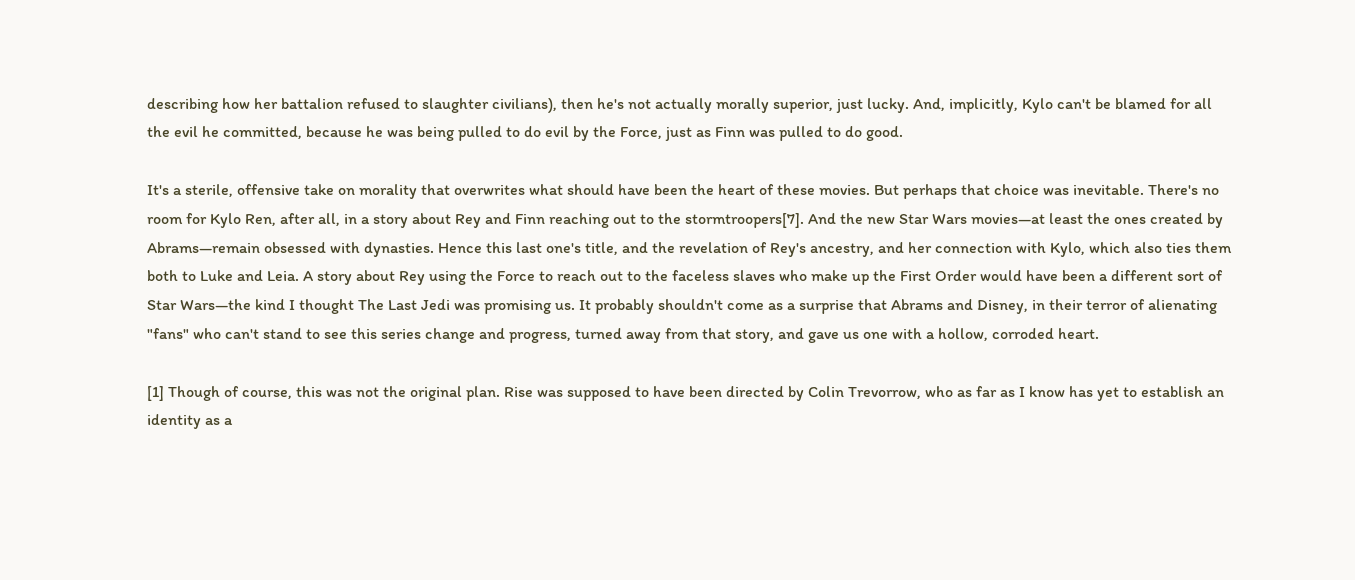describing how her battalion refused to slaughter civilians), then he's not actually morally superior, just lucky. And, implicitly, Kylo can't be blamed for all the evil he committed, because he was being pulled to do evil by the Force, just as Finn was pulled to do good.

It's a sterile, offensive take on morality that overwrites what should have been the heart of these movies. But perhaps that choice was inevitable. There's no room for Kylo Ren, after all, in a story about Rey and Finn reaching out to the stormtroopers[7]. And the new Star Wars movies—at least the ones created by Abrams—remain obsessed with dynasties. Hence this last one's title, and the revelation of Rey's ancestry, and her connection with Kylo, which also ties them both to Luke and Leia. A story about Rey using the Force to reach out to the faceless slaves who make up the First Order would have been a different sort of Star Wars—the kind I thought The Last Jedi was promising us. It probably shouldn't come as a surprise that Abrams and Disney, in their terror of alienating "fans" who can't stand to see this series change and progress, turned away from that story, and gave us one with a hollow, corroded heart.

[1] Though of course, this was not the original plan. Rise was supposed to have been directed by Colin Trevorrow, who as far as I know has yet to establish an identity as a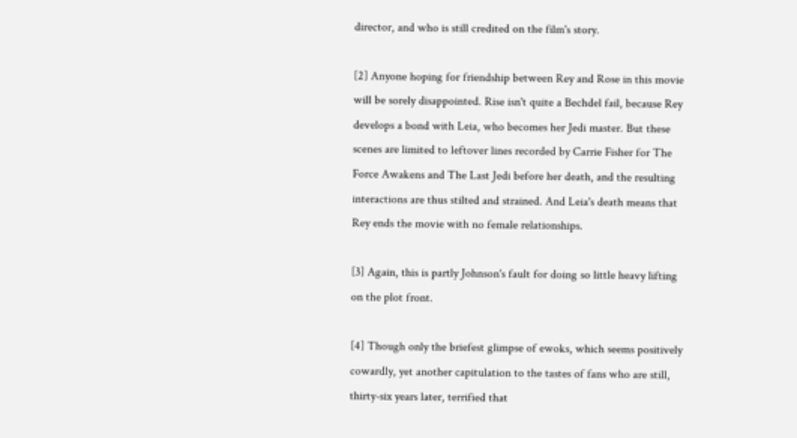director, and who is still credited on the film's story.

[2] Anyone hoping for friendship between Rey and Rose in this movie will be sorely disappointed. Rise isn't quite a Bechdel fail, because Rey develops a bond with Leia, who becomes her Jedi master. But these scenes are limited to leftover lines recorded by Carrie Fisher for The Force Awakens and The Last Jedi before her death, and the resulting interactions are thus stilted and strained. And Leia's death means that Rey ends the movie with no female relationships.

[3] Again, this is partly Johnson's fault for doing so little heavy lifting on the plot front.

[4] Though only the briefest glimpse of ewoks, which seems positively cowardly, yet another capitulation to the tastes of fans who are still, thirty-six years later, terrified that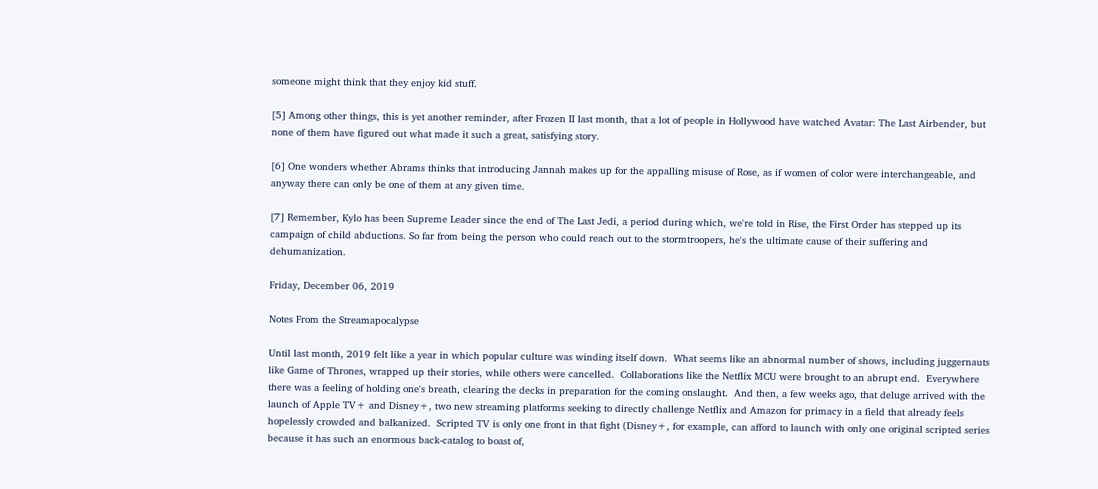someone might think that they enjoy kid stuff.

[5] Among other things, this is yet another reminder, after Frozen II last month, that a lot of people in Hollywood have watched Avatar: The Last Airbender, but none of them have figured out what made it such a great, satisfying story.

[6] One wonders whether Abrams thinks that introducing Jannah makes up for the appalling misuse of Rose, as if women of color were interchangeable, and anyway there can only be one of them at any given time.

[7] Remember, Kylo has been Supreme Leader since the end of The Last Jedi, a period during which, we're told in Rise, the First Order has stepped up its campaign of child abductions. So far from being the person who could reach out to the stormtroopers, he's the ultimate cause of their suffering and dehumanization.

Friday, December 06, 2019

Notes From the Streamapocalypse

Until last month, 2019 felt like a year in which popular culture was winding itself down.  What seems like an abnormal number of shows, including juggernauts like Game of Thrones, wrapped up their stories, while others were cancelled.  Collaborations like the Netflix MCU were brought to an abrupt end.  Everywhere there was a feeling of holding one's breath, clearing the decks in preparation for the coming onslaught.  And then, a few weeks ago, that deluge arrived with the launch of Apple TV+ and Disney+, two new streaming platforms seeking to directly challenge Netflix and Amazon for primacy in a field that already feels hopelessly crowded and balkanized.  Scripted TV is only one front in that fight (Disney+, for example, can afford to launch with only one original scripted series because it has such an enormous back-catalog to boast of,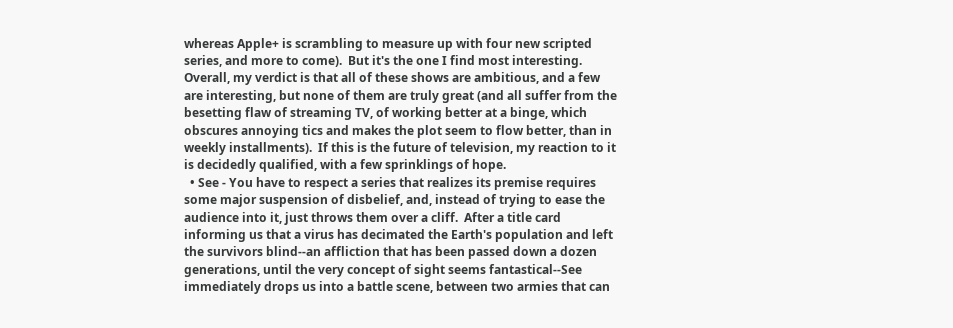whereas Apple+ is scrambling to measure up with four new scripted series, and more to come).  But it's the one I find most interesting.  Overall, my verdict is that all of these shows are ambitious, and a few are interesting, but none of them are truly great (and all suffer from the besetting flaw of streaming TV, of working better at a binge, which obscures annoying tics and makes the plot seem to flow better, than in weekly installments).  If this is the future of television, my reaction to it is decidedly qualified, with a few sprinklings of hope.
  • See - You have to respect a series that realizes its premise requires some major suspension of disbelief, and, instead of trying to ease the audience into it, just throws them over a cliff.  After a title card informing us that a virus has decimated the Earth's population and left the survivors blind--an affliction that has been passed down a dozen generations, until the very concept of sight seems fantastical--See immediately drops us into a battle scene, between two armies that can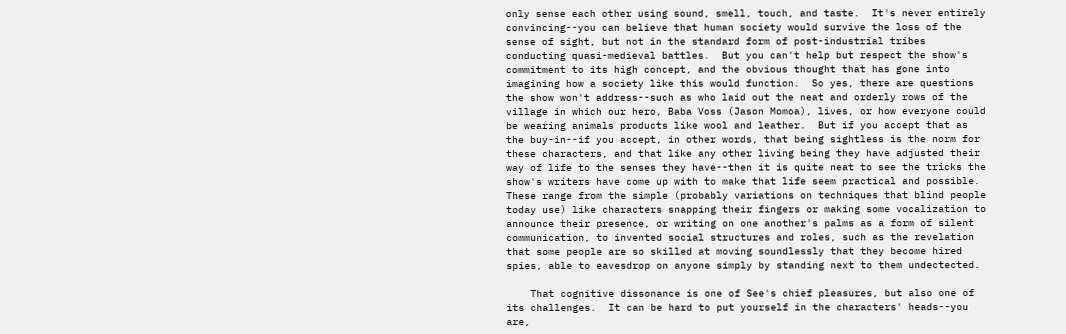only sense each other using sound, smell, touch, and taste.  It's never entirely convincing--you can believe that human society would survive the loss of the sense of sight, but not in the standard form of post-industrial tribes conducting quasi-medieval battles.  But you can't help but respect the show's commitment to its high concept, and the obvious thought that has gone into imagining how a society like this would function.  So yes, there are questions the show won't address--such as who laid out the neat and orderly rows of the village in which our hero, Baba Voss (Jason Momoa), lives, or how everyone could be wearing animals products like wool and leather.  But if you accept that as the buy-in--if you accept, in other words, that being sightless is the norm for these characters, and that like any other living being they have adjusted their way of life to the senses they have--then it is quite neat to see the tricks the show's writers have come up with to make that life seem practical and possible.  These range from the simple (probably variations on techniques that blind people today use) like characters snapping their fingers or making some vocalization to announce their presence, or writing on one another's palms as a form of silent communication, to invented social structures and roles, such as the revelation that some people are so skilled at moving soundlessly that they become hired spies, able to eavesdrop on anyone simply by standing next to them undectected.

    That cognitive dissonance is one of See's chief pleasures, but also one of its challenges.  It can be hard to put yourself in the characters' heads--you are,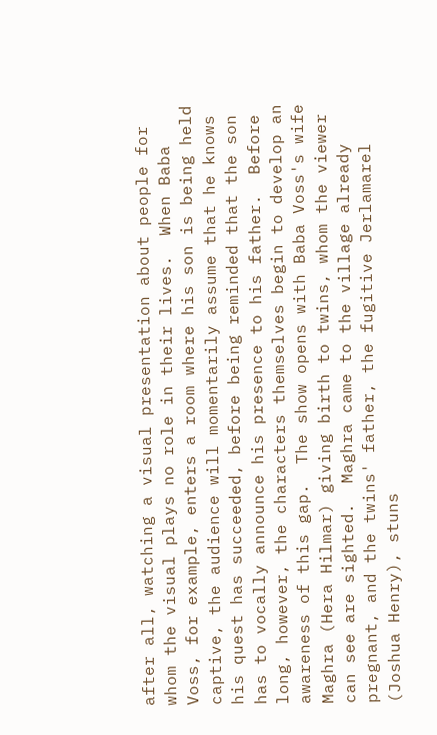after all, watching a visual presentation about people for whom the visual plays no role in their lives.  When Baba Voss, for example, enters a room where his son is being held captive, the audience will momentarily assume that he knows his quest has succeeded, before being reminded that the son has to vocally announce his presence to his father.  Before long, however, the characters themselves begin to develop an awareness of this gap.  The show opens with Baba Voss's wife Maghra (Hera Hilmar) giving birth to twins, whom the viewer can see are sighted.  Maghra came to the village already pregnant, and the twins' father, the fugitive Jerlamarel (Joshua Henry), stuns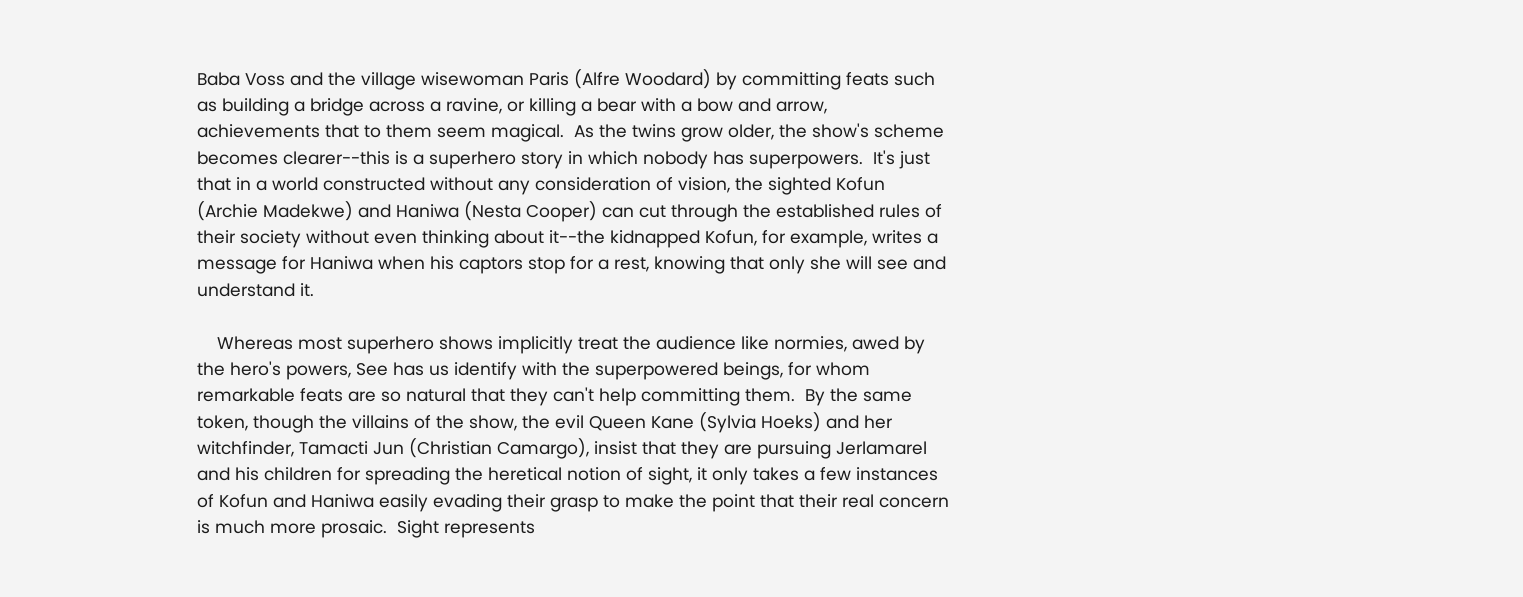Baba Voss and the village wisewoman Paris (Alfre Woodard) by committing feats such as building a bridge across a ravine, or killing a bear with a bow and arrow, achievements that to them seem magical.  As the twins grow older, the show's scheme becomes clearer--this is a superhero story in which nobody has superpowers.  It's just that in a world constructed without any consideration of vision, the sighted Kofun (Archie Madekwe) and Haniwa (Nesta Cooper) can cut through the established rules of their society without even thinking about it--the kidnapped Kofun, for example, writes a message for Haniwa when his captors stop for a rest, knowing that only she will see and understand it.

    Whereas most superhero shows implicitly treat the audience like normies, awed by the hero's powers, See has us identify with the superpowered beings, for whom remarkable feats are so natural that they can't help committing them.  By the same token, though the villains of the show, the evil Queen Kane (Sylvia Hoeks) and her witchfinder, Tamacti Jun (Christian Camargo), insist that they are pursuing Jerlamarel and his children for spreading the heretical notion of sight, it only takes a few instances of Kofun and Haniwa easily evading their grasp to make the point that their real concern is much more prosaic.  Sight represents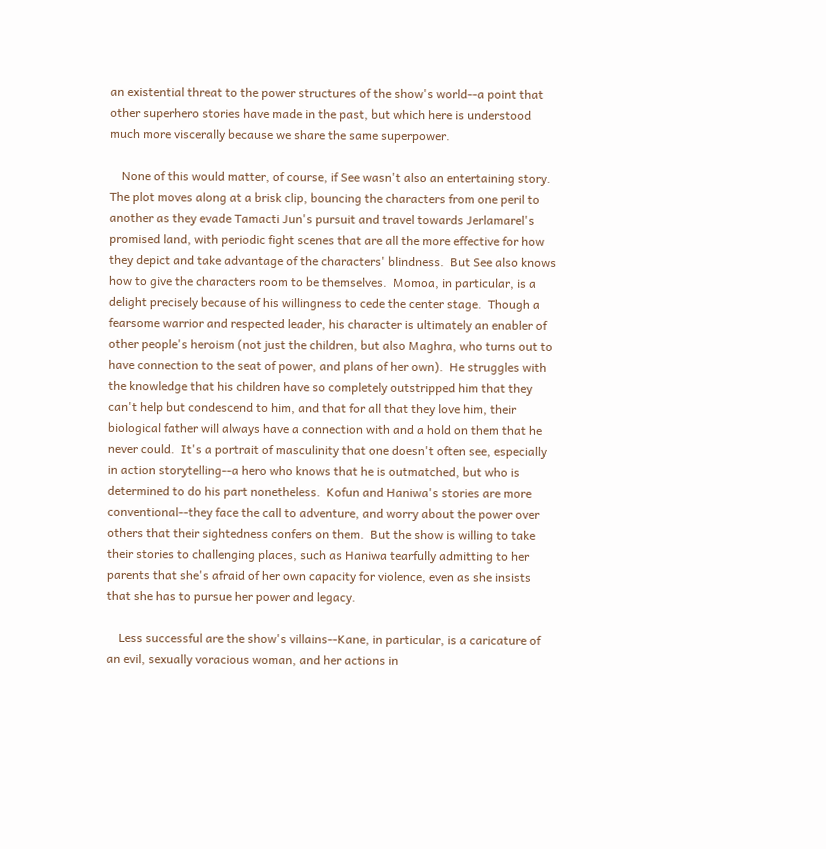an existential threat to the power structures of the show's world--a point that other superhero stories have made in the past, but which here is understood much more viscerally because we share the same superpower.

    None of this would matter, of course, if See wasn't also an entertaining story.  The plot moves along at a brisk clip, bouncing the characters from one peril to another as they evade Tamacti Jun's pursuit and travel towards Jerlamarel's promised land, with periodic fight scenes that are all the more effective for how they depict and take advantage of the characters' blindness.  But See also knows how to give the characters room to be themselves.  Momoa, in particular, is a delight precisely because of his willingness to cede the center stage.  Though a fearsome warrior and respected leader, his character is ultimately an enabler of other people's heroism (not just the children, but also Maghra, who turns out to have connection to the seat of power, and plans of her own).  He struggles with the knowledge that his children have so completely outstripped him that they can't help but condescend to him, and that for all that they love him, their biological father will always have a connection with and a hold on them that he never could.  It's a portrait of masculinity that one doesn't often see, especially in action storytelling--a hero who knows that he is outmatched, but who is determined to do his part nonetheless.  Kofun and Haniwa's stories are more conventional--they face the call to adventure, and worry about the power over others that their sightedness confers on them.  But the show is willing to take their stories to challenging places, such as Haniwa tearfully admitting to her parents that she's afraid of her own capacity for violence, even as she insists that she has to pursue her power and legacy.

    Less successful are the show's villains--Kane, in particular, is a caricature of an evil, sexually voracious woman, and her actions in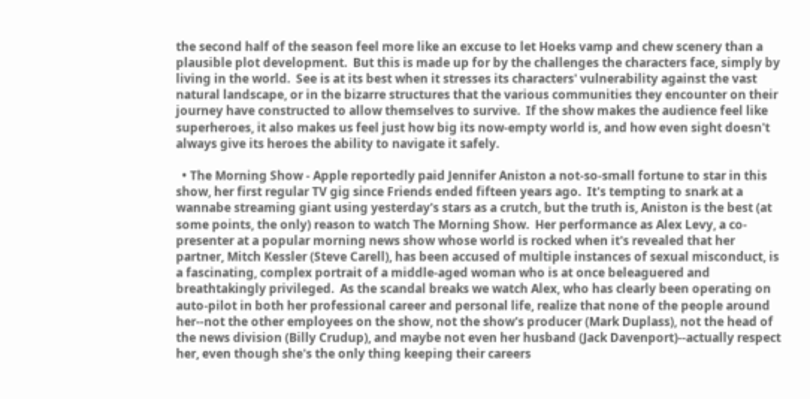the second half of the season feel more like an excuse to let Hoeks vamp and chew scenery than a plausible plot development.  But this is made up for by the challenges the characters face, simply by living in the world.  See is at its best when it stresses its characters' vulnerability against the vast natural landscape, or in the bizarre structures that the various communities they encounter on their journey have constructed to allow themselves to survive.  If the show makes the audience feel like superheroes, it also makes us feel just how big its now-empty world is, and how even sight doesn't always give its heroes the ability to navigate it safely.

  • The Morning Show - Apple reportedly paid Jennifer Aniston a not-so-small fortune to star in this show, her first regular TV gig since Friends ended fifteen years ago.  It's tempting to snark at a wannabe streaming giant using yesterday's stars as a crutch, but the truth is, Aniston is the best (at some points, the only) reason to watch The Morning Show.  Her performance as Alex Levy, a co-presenter at a popular morning news show whose world is rocked when it's revealed that her partner, Mitch Kessler (Steve Carell), has been accused of multiple instances of sexual misconduct, is a fascinating, complex portrait of a middle-aged woman who is at once beleaguered and breathtakingly privileged.  As the scandal breaks we watch Alex, who has clearly been operating on auto-pilot in both her professional career and personal life, realize that none of the people around her--not the other employees on the show, not the show's producer (Mark Duplass), not the head of the news division (Billy Crudup), and maybe not even her husband (Jack Davenport)--actually respect her, even though she's the only thing keeping their careers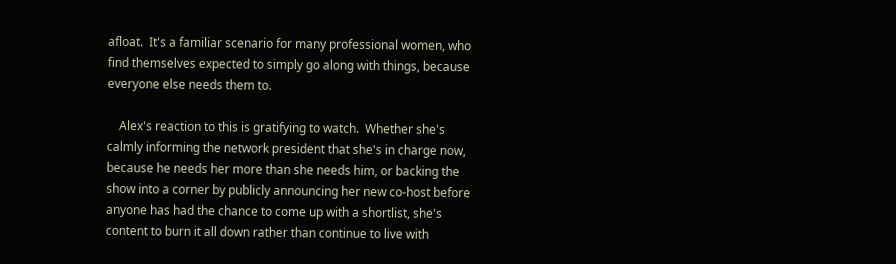afloat.  It's a familiar scenario for many professional women, who find themselves expected to simply go along with things, because everyone else needs them to.

    Alex's reaction to this is gratifying to watch.  Whether she's calmly informing the network president that she's in charge now, because he needs her more than she needs him, or backing the show into a corner by publicly announcing her new co-host before anyone has had the chance to come up with a shortlist, she's content to burn it all down rather than continue to live with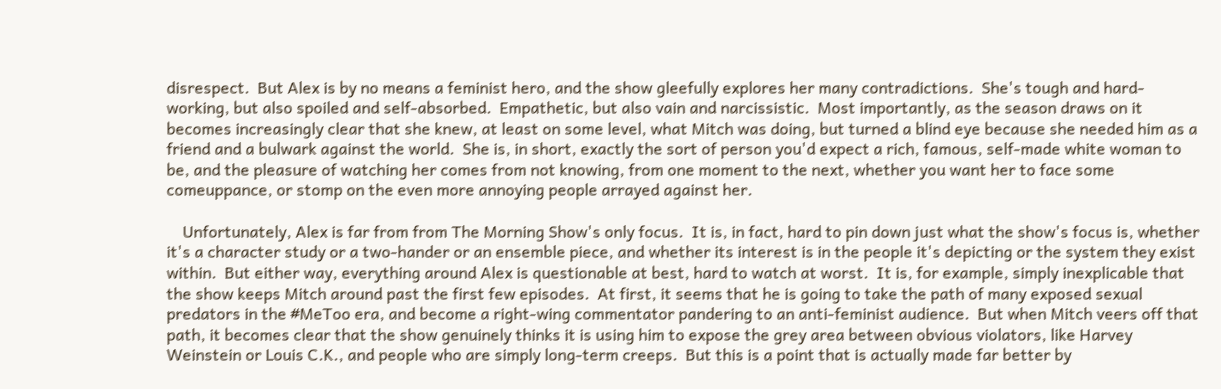disrespect.  But Alex is by no means a feminist hero, and the show gleefully explores her many contradictions.  She's tough and hard-working, but also spoiled and self-absorbed.  Empathetic, but also vain and narcissistic.  Most importantly, as the season draws on it becomes increasingly clear that she knew, at least on some level, what Mitch was doing, but turned a blind eye because she needed him as a friend and a bulwark against the world.  She is, in short, exactly the sort of person you'd expect a rich, famous, self-made white woman to be, and the pleasure of watching her comes from not knowing, from one moment to the next, whether you want her to face some comeuppance, or stomp on the even more annoying people arrayed against her.

    Unfortunately, Alex is far from from The Morning Show's only focus.  It is, in fact, hard to pin down just what the show's focus is, whether it's a character study or a two-hander or an ensemble piece, and whether its interest is in the people it's depicting or the system they exist within.  But either way, everything around Alex is questionable at best, hard to watch at worst.  It is, for example, simply inexplicable that the show keeps Mitch around past the first few episodes.  At first, it seems that he is going to take the path of many exposed sexual predators in the #MeToo era, and become a right-wing commentator pandering to an anti-feminist audience.  But when Mitch veers off that path, it becomes clear that the show genuinely thinks it is using him to expose the grey area between obvious violators, like Harvey Weinstein or Louis C.K., and people who are simply long-term creeps.  But this is a point that is actually made far better by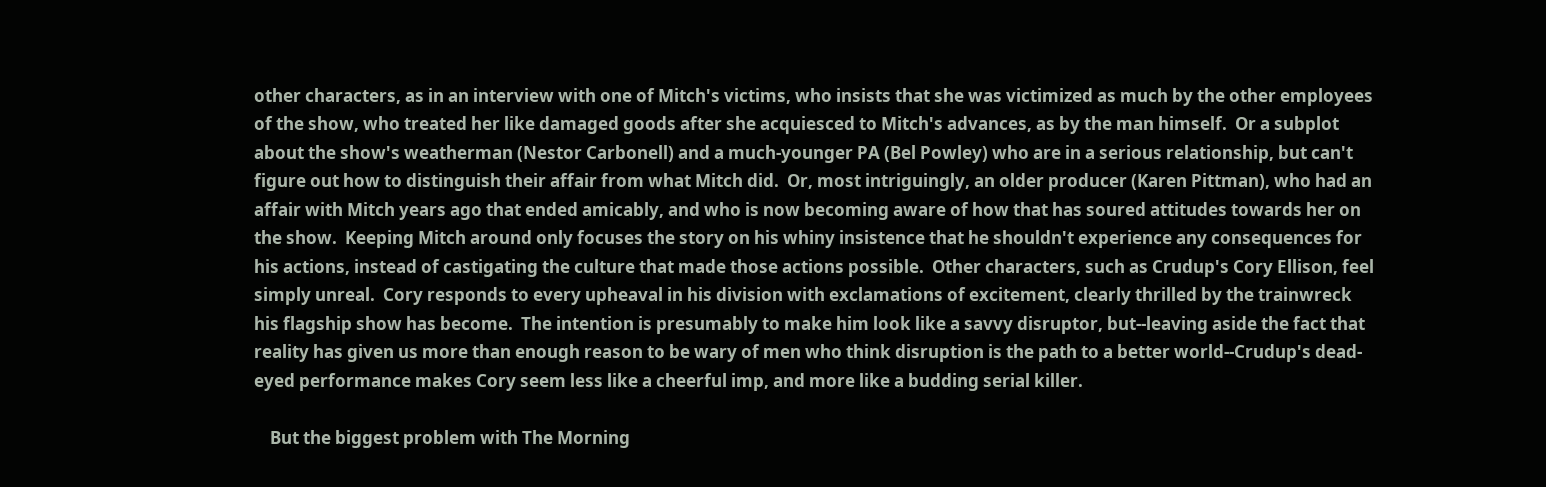other characters, as in an interview with one of Mitch's victims, who insists that she was victimized as much by the other employees of the show, who treated her like damaged goods after she acquiesced to Mitch's advances, as by the man himself.  Or a subplot about the show's weatherman (Nestor Carbonell) and a much-younger PA (Bel Powley) who are in a serious relationship, but can't figure out how to distinguish their affair from what Mitch did.  Or, most intriguingly, an older producer (Karen Pittman), who had an affair with Mitch years ago that ended amicably, and who is now becoming aware of how that has soured attitudes towards her on the show.  Keeping Mitch around only focuses the story on his whiny insistence that he shouldn't experience any consequences for his actions, instead of castigating the culture that made those actions possible.  Other characters, such as Crudup's Cory Ellison, feel simply unreal.  Cory responds to every upheaval in his division with exclamations of excitement, clearly thrilled by the trainwreck his flagship show has become.  The intention is presumably to make him look like a savvy disruptor, but--leaving aside the fact that reality has given us more than enough reason to be wary of men who think disruption is the path to a better world--Crudup's dead-eyed performance makes Cory seem less like a cheerful imp, and more like a budding serial killer.

    But the biggest problem with The Morning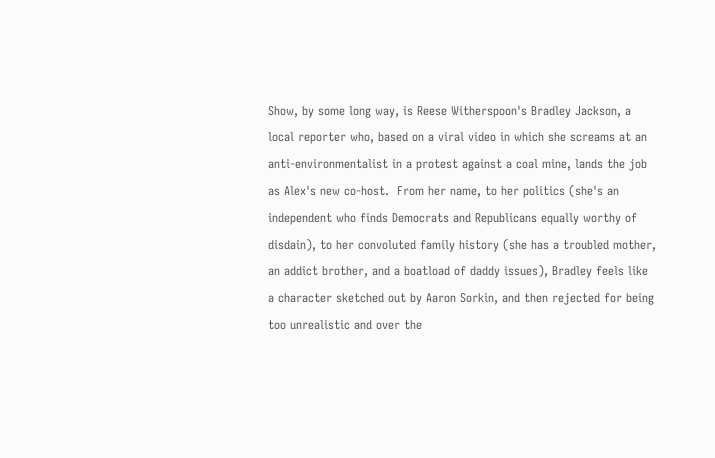Show, by some long way, is Reese Witherspoon's Bradley Jackson, a local reporter who, based on a viral video in which she screams at an anti-environmentalist in a protest against a coal mine, lands the job as Alex's new co-host.  From her name, to her politics (she's an independent who finds Democrats and Republicans equally worthy of disdain), to her convoluted family history (she has a troubled mother, an addict brother, and a boatload of daddy issues), Bradley feels like a character sketched out by Aaron Sorkin, and then rejected for being too unrealistic and over the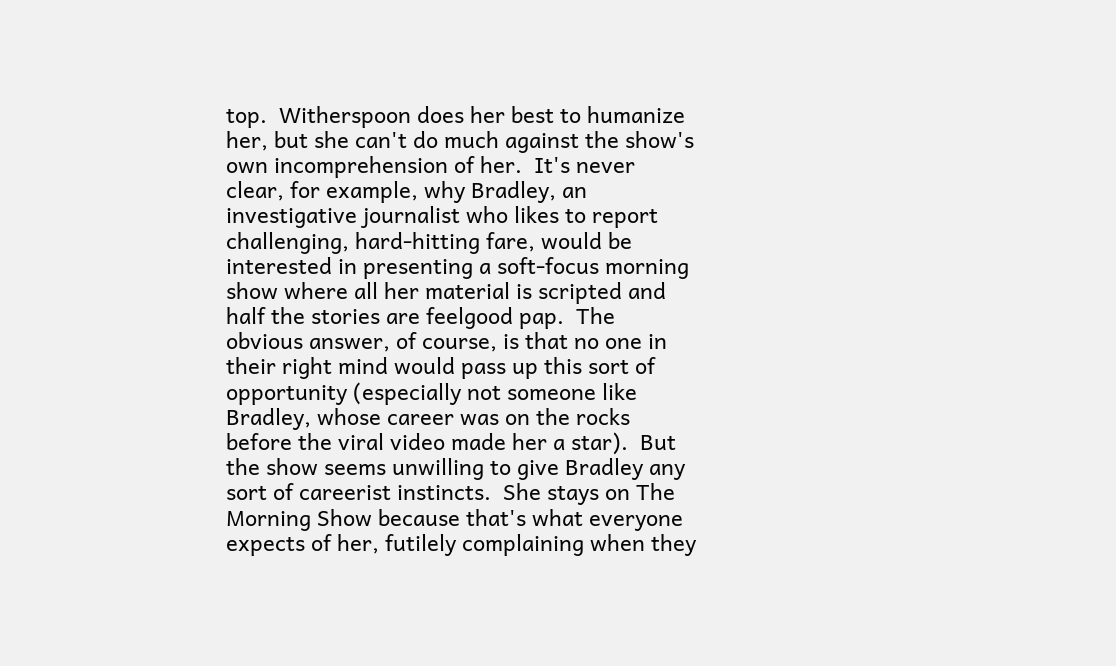top.  Witherspoon does her best to humanize her, but she can't do much against the show's own incomprehension of her.  It's never clear, for example, why Bradley, an investigative journalist who likes to report challenging, hard-hitting fare, would be interested in presenting a soft-focus morning show where all her material is scripted and half the stories are feelgood pap.  The obvious answer, of course, is that no one in their right mind would pass up this sort of opportunity (especially not someone like Bradley, whose career was on the rocks before the viral video made her a star).  But the show seems unwilling to give Bradley any sort of careerist instincts.  She stays on The Morning Show because that's what everyone expects of her, futilely complaining when they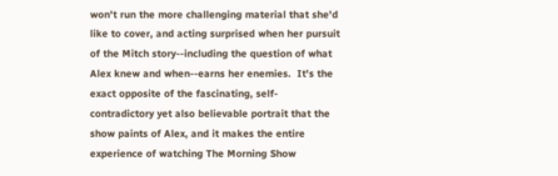won't run the more challenging material that she'd like to cover, and acting surprised when her pursuit of the Mitch story--including the question of what Alex knew and when--earns her enemies.  It's the exact opposite of the fascinating, self-contradictory yet also believable portrait that the show paints of Alex, and it makes the entire experience of watching The Morning Show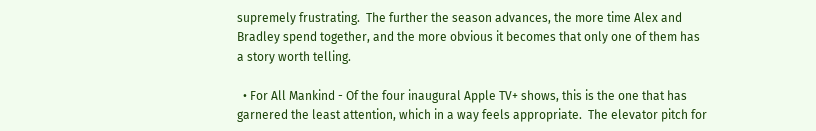supremely frustrating.  The further the season advances, the more time Alex and Bradley spend together, and the more obvious it becomes that only one of them has a story worth telling.

  • For All Mankind - Of the four inaugural Apple TV+ shows, this is the one that has garnered the least attention, which in a way feels appropriate.  The elevator pitch for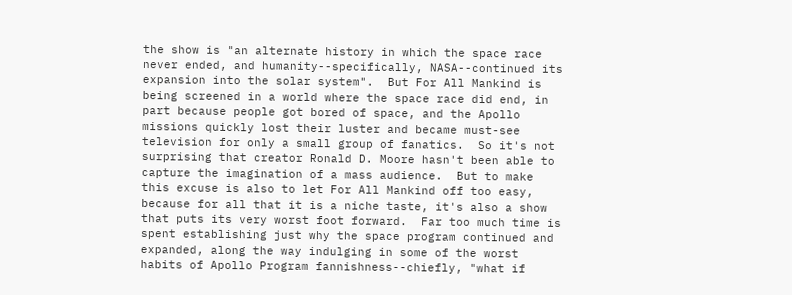the show is "an alternate history in which the space race never ended, and humanity--specifically, NASA--continued its expansion into the solar system".  But For All Mankind is being screened in a world where the space race did end, in part because people got bored of space, and the Apollo missions quickly lost their luster and became must-see television for only a small group of fanatics.  So it's not surprising that creator Ronald D. Moore hasn't been able to capture the imagination of a mass audience.  But to make this excuse is also to let For All Mankind off too easy, because for all that it is a niche taste, it's also a show that puts its very worst foot forward.  Far too much time is spent establishing just why the space program continued and expanded, along the way indulging in some of the worst habits of Apollo Program fannishness--chiefly, "what if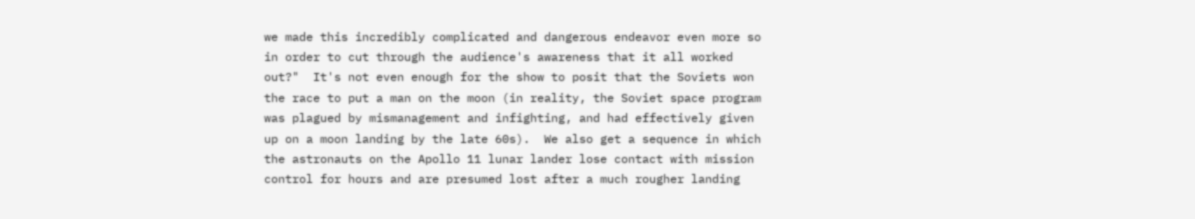we made this incredibly complicated and dangerous endeavor even more so in order to cut through the audience's awareness that it all worked out?"  It's not even enough for the show to posit that the Soviets won the race to put a man on the moon (in reality, the Soviet space program was plagued by mismanagement and infighting, and had effectively given up on a moon landing by the late 60s).  We also get a sequence in which the astronauts on the Apollo 11 lunar lander lose contact with mission control for hours and are presumed lost after a much rougher landing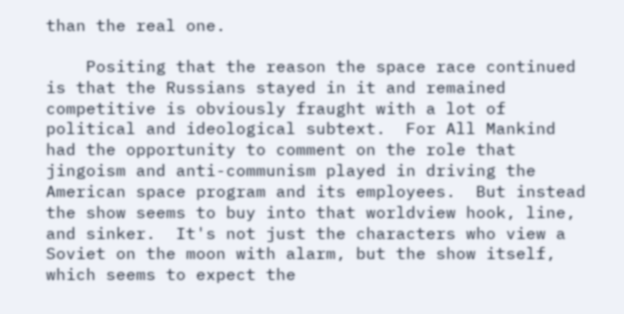than the real one.

    Positing that the reason the space race continued is that the Russians stayed in it and remained competitive is obviously fraught with a lot of political and ideological subtext.  For All Mankind had the opportunity to comment on the role that jingoism and anti-communism played in driving the American space program and its employees.  But instead the show seems to buy into that worldview hook, line, and sinker.  It's not just the characters who view a Soviet on the moon with alarm, but the show itself, which seems to expect the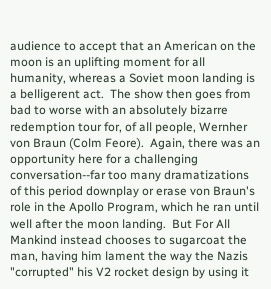audience to accept that an American on the moon is an uplifting moment for all humanity, whereas a Soviet moon landing is a belligerent act.  The show then goes from bad to worse with an absolutely bizarre redemption tour for, of all people, Wernher von Braun (Colm Feore).  Again, there was an opportunity here for a challenging conversation--far too many dramatizations of this period downplay or erase von Braun's role in the Apollo Program, which he ran until well after the moon landing.  But For All Mankind instead chooses to sugarcoat the man, having him lament the way the Nazis "corrupted" his V2 rocket design by using it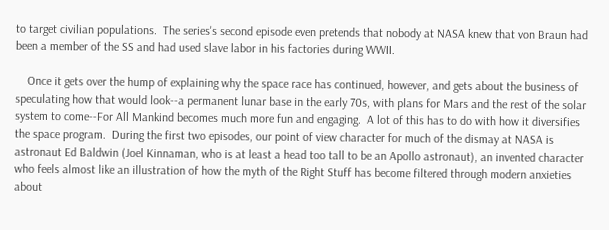to target civilian populations.  The series's second episode even pretends that nobody at NASA knew that von Braun had been a member of the SS and had used slave labor in his factories during WWII.

    Once it gets over the hump of explaining why the space race has continued, however, and gets about the business of speculating how that would look--a permanent lunar base in the early 70s, with plans for Mars and the rest of the solar system to come--For All Mankind becomes much more fun and engaging.  A lot of this has to do with how it diversifies the space program.  During the first two episodes, our point of view character for much of the dismay at NASA is astronaut Ed Baldwin (Joel Kinnaman, who is at least a head too tall to be an Apollo astronaut), an invented character who feels almost like an illustration of how the myth of the Right Stuff has become filtered through modern anxieties about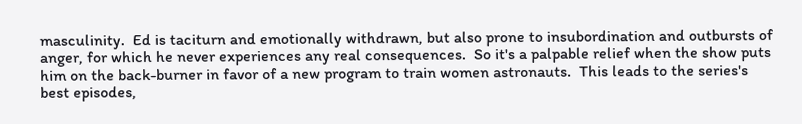masculinity.  Ed is taciturn and emotionally withdrawn, but also prone to insubordination and outbursts of anger, for which he never experiences any real consequences.  So it's a palpable relief when the show puts him on the back-burner in favor of a new program to train women astronauts.  This leads to the series's best episodes,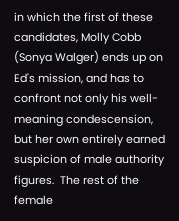in which the first of these candidates, Molly Cobb (Sonya Walger) ends up on Ed's mission, and has to confront not only his well-meaning condescension, but her own entirely earned suspicion of male authority figures.  The rest of the female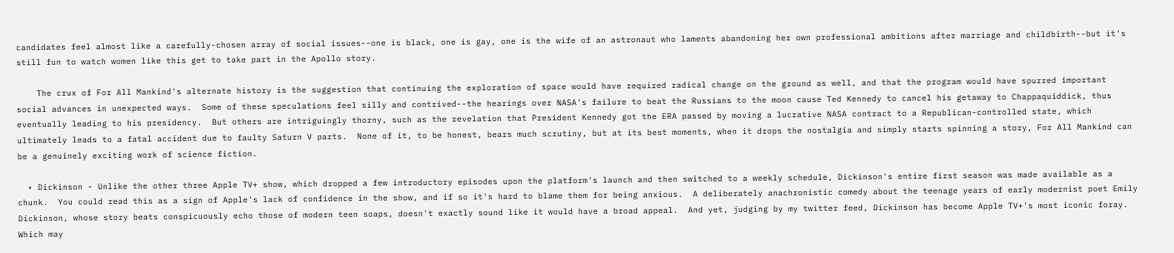candidates feel almost like a carefully-chosen array of social issues--one is black, one is gay, one is the wife of an astronaut who laments abandoning her own professional ambitions after marriage and childbirth--but it's still fun to watch women like this get to take part in the Apollo story.

    The crux of For All Mankind's alternate history is the suggestion that continuing the exploration of space would have required radical change on the ground as well, and that the program would have spurred important social advances in unexpected ways.  Some of these speculations feel silly and contrived--the hearings over NASA's failure to beat the Russians to the moon cause Ted Kennedy to cancel his getaway to Chappaquiddick, thus eventually leading to his presidency.  But others are intriguingly thorny, such as the revelation that President Kennedy got the ERA passed by moving a lucrative NASA contract to a Republican-controlled state, which ultimately leads to a fatal accident due to faulty Saturn V parts.  None of it, to be honest, bears much scrutiny, but at its best moments, when it drops the nostalgia and simply starts spinning a story, For All Mankind can be a genuinely exciting work of science fiction.

  • Dickinson - Unlike the other three Apple TV+ show, which dropped a few introductory episodes upon the platform's launch and then switched to a weekly schedule, Dickinson's entire first season was made available as a chunk.  You could read this as a sign of Apple's lack of confidence in the show, and if so it's hard to blame them for being anxious.  A deliberately anachronistic comedy about the teenage years of early modernist poet Emily Dickinson, whose story beats conspicuously echo those of modern teen soaps, doesn't exactly sound like it would have a broad appeal.  And yet, judging by my twitter feed, Dickinson has become Apple TV+'s most iconic foray.  Which may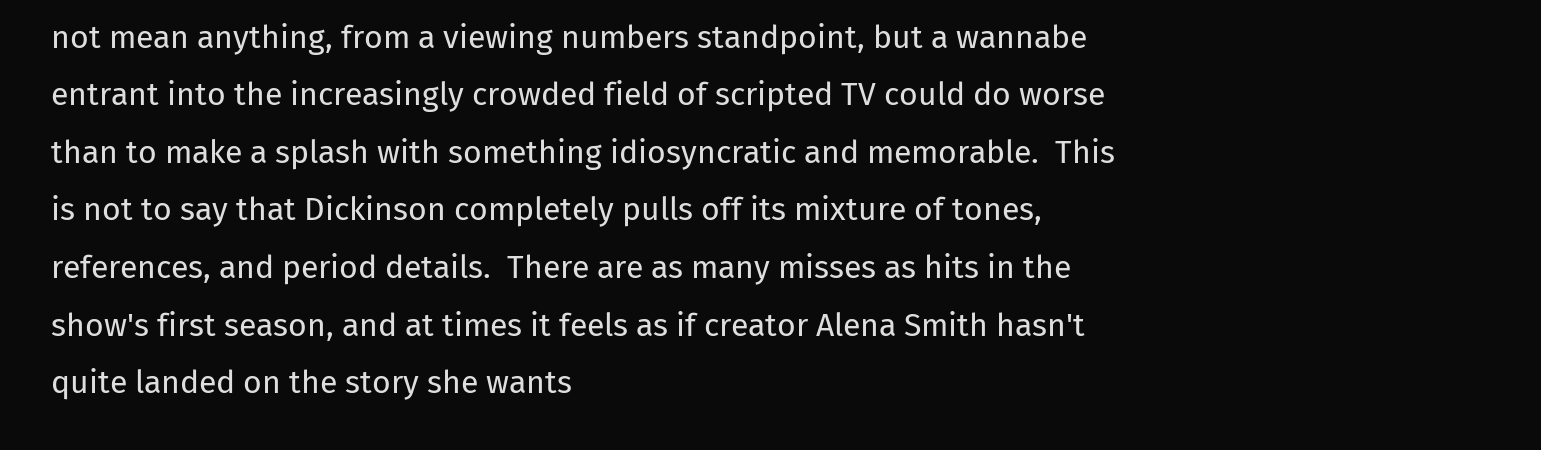not mean anything, from a viewing numbers standpoint, but a wannabe entrant into the increasingly crowded field of scripted TV could do worse than to make a splash with something idiosyncratic and memorable.  This is not to say that Dickinson completely pulls off its mixture of tones, references, and period details.  There are as many misses as hits in the show's first season, and at times it feels as if creator Alena Smith hasn't quite landed on the story she wants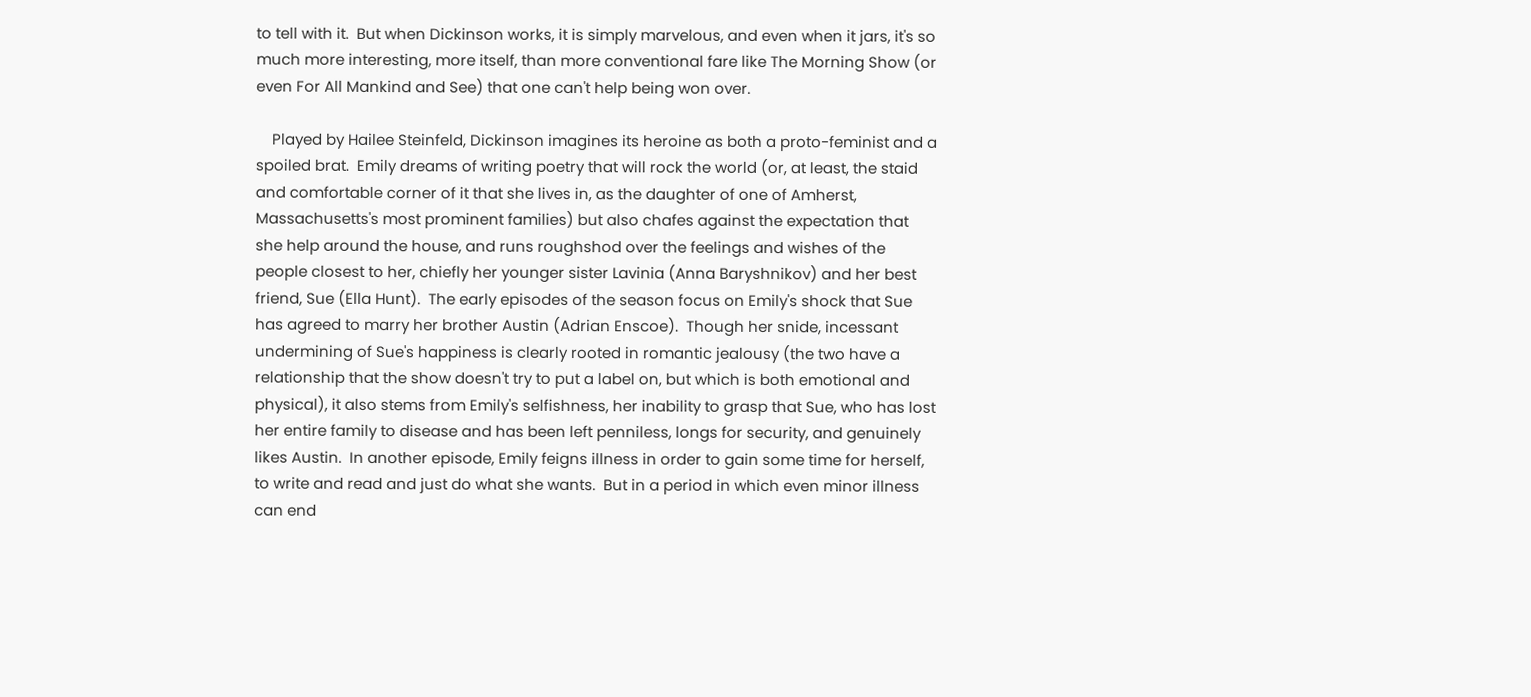to tell with it.  But when Dickinson works, it is simply marvelous, and even when it jars, it's so much more interesting, more itself, than more conventional fare like The Morning Show (or even For All Mankind and See) that one can't help being won over.

    Played by Hailee Steinfeld, Dickinson imagines its heroine as both a proto-feminist and a spoiled brat.  Emily dreams of writing poetry that will rock the world (or, at least, the staid and comfortable corner of it that she lives in, as the daughter of one of Amherst, Massachusetts's most prominent families) but also chafes against the expectation that she help around the house, and runs roughshod over the feelings and wishes of the people closest to her, chiefly her younger sister Lavinia (Anna Baryshnikov) and her best friend, Sue (Ella Hunt).  The early episodes of the season focus on Emily's shock that Sue has agreed to marry her brother Austin (Adrian Enscoe).  Though her snide, incessant undermining of Sue's happiness is clearly rooted in romantic jealousy (the two have a relationship that the show doesn't try to put a label on, but which is both emotional and physical), it also stems from Emily's selfishness, her inability to grasp that Sue, who has lost her entire family to disease and has been left penniless, longs for security, and genuinely likes Austin.  In another episode, Emily feigns illness in order to gain some time for herself, to write and read and just do what she wants.  But in a period in which even minor illness can end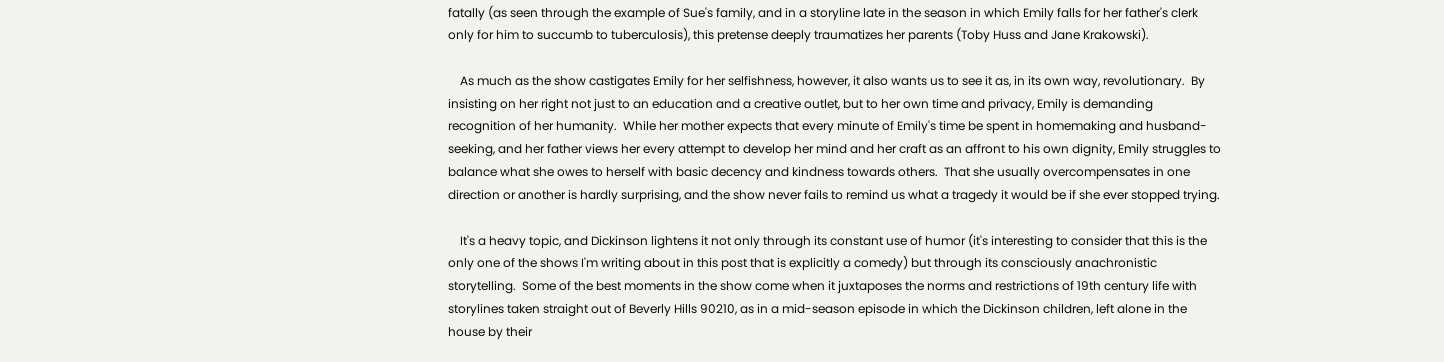fatally (as seen through the example of Sue's family, and in a storyline late in the season in which Emily falls for her father's clerk only for him to succumb to tuberculosis), this pretense deeply traumatizes her parents (Toby Huss and Jane Krakowski).

    As much as the show castigates Emily for her selfishness, however, it also wants us to see it as, in its own way, revolutionary.  By insisting on her right not just to an education and a creative outlet, but to her own time and privacy, Emily is demanding recognition of her humanity.  While her mother expects that every minute of Emily's time be spent in homemaking and husband-seeking, and her father views her every attempt to develop her mind and her craft as an affront to his own dignity, Emily struggles to balance what she owes to herself with basic decency and kindness towards others.  That she usually overcompensates in one direction or another is hardly surprising, and the show never fails to remind us what a tragedy it would be if she ever stopped trying.

    It's a heavy topic, and Dickinson lightens it not only through its constant use of humor (it's interesting to consider that this is the only one of the shows I'm writing about in this post that is explicitly a comedy) but through its consciously anachronistic storytelling.  Some of the best moments in the show come when it juxtaposes the norms and restrictions of 19th century life with storylines taken straight out of Beverly Hills 90210, as in a mid-season episode in which the Dickinson children, left alone in the house by their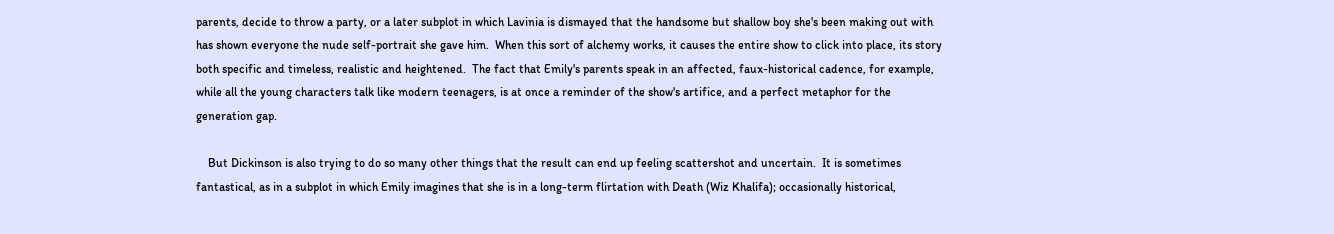parents, decide to throw a party, or a later subplot in which Lavinia is dismayed that the handsome but shallow boy she's been making out with has shown everyone the nude self-portrait she gave him.  When this sort of alchemy works, it causes the entire show to click into place, its story both specific and timeless, realistic and heightened.  The fact that Emily's parents speak in an affected, faux-historical cadence, for example, while all the young characters talk like modern teenagers, is at once a reminder of the show's artifice, and a perfect metaphor for the generation gap.

    But Dickinson is also trying to do so many other things that the result can end up feeling scattershot and uncertain.  It is sometimes fantastical, as in a subplot in which Emily imagines that she is in a long-term flirtation with Death (Wiz Khalifa); occasionally historical,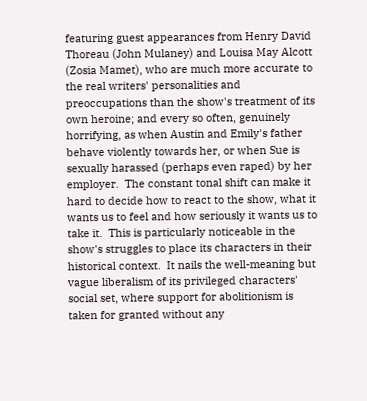featuring guest appearances from Henry David Thoreau (John Mulaney) and Louisa May Alcott (Zosia Mamet), who are much more accurate to the real writers' personalities and preoccupations than the show's treatment of its own heroine; and every so often, genuinely horrifying, as when Austin and Emily's father behave violently towards her, or when Sue is sexually harassed (perhaps even raped) by her employer.  The constant tonal shift can make it hard to decide how to react to the show, what it wants us to feel and how seriously it wants us to take it.  This is particularly noticeable in the show's struggles to place its characters in their historical context.  It nails the well-meaning but vague liberalism of its privileged characters' social set, where support for abolitionism is taken for granted without any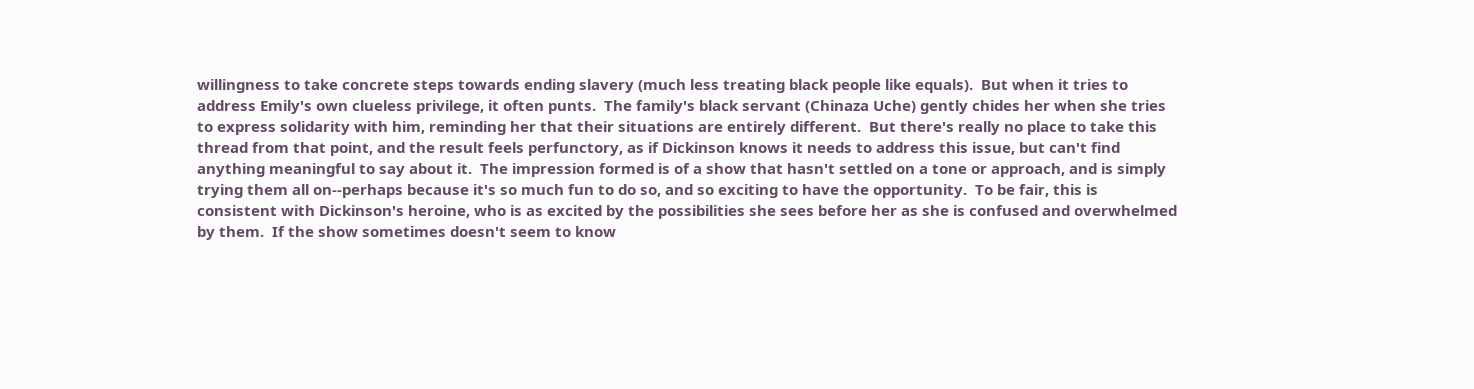willingness to take concrete steps towards ending slavery (much less treating black people like equals).  But when it tries to address Emily's own clueless privilege, it often punts.  The family's black servant (Chinaza Uche) gently chides her when she tries to express solidarity with him, reminding her that their situations are entirely different.  But there's really no place to take this thread from that point, and the result feels perfunctory, as if Dickinson knows it needs to address this issue, but can't find anything meaningful to say about it.  The impression formed is of a show that hasn't settled on a tone or approach, and is simply trying them all on--perhaps because it's so much fun to do so, and so exciting to have the opportunity.  To be fair, this is consistent with Dickinson's heroine, who is as excited by the possibilities she sees before her as she is confused and overwhelmed by them.  If the show sometimes doesn't seem to know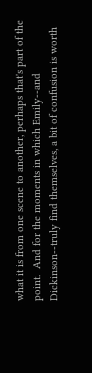what it is from one scene to another, perhaps that's part of the point.  And for the moments in which Emily--and Dickinson--truly find themselves, a bit of confusion is worth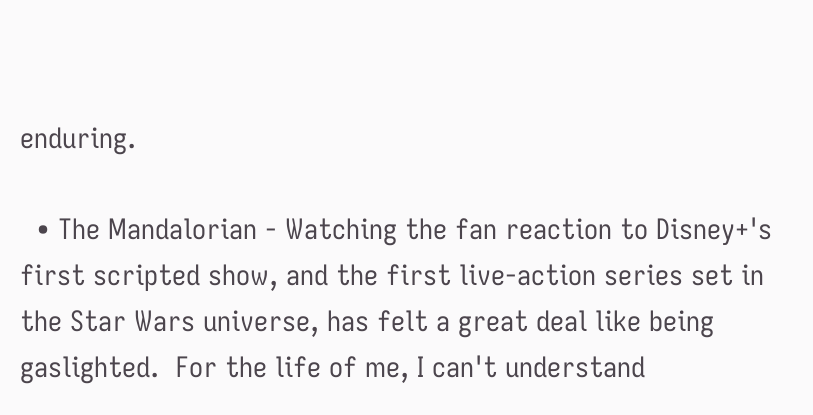enduring.

  • The Mandalorian - Watching the fan reaction to Disney+'s first scripted show, and the first live-action series set in the Star Wars universe, has felt a great deal like being gaslighted.  For the life of me, I can't understand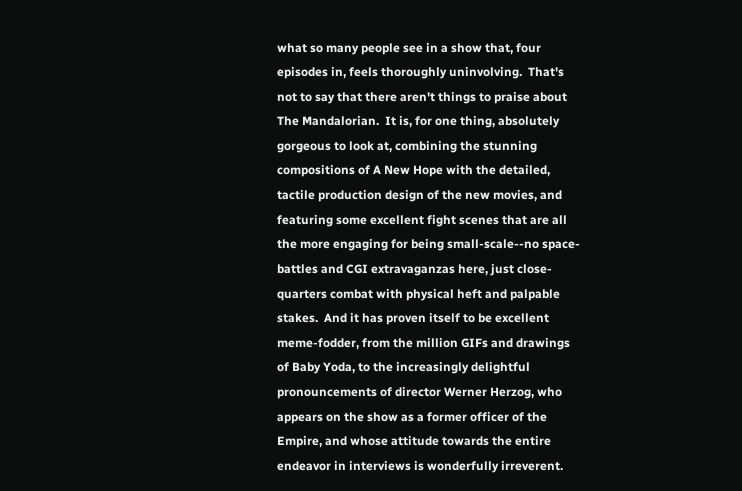what so many people see in a show that, four episodes in, feels thoroughly uninvolving.  That's not to say that there aren't things to praise about The Mandalorian.  It is, for one thing, absolutely gorgeous to look at, combining the stunning compositions of A New Hope with the detailed, tactile production design of the new movies, and featuring some excellent fight scenes that are all the more engaging for being small-scale--no space-battles and CGI extravaganzas here, just close-quarters combat with physical heft and palpable stakes.  And it has proven itself to be excellent meme-fodder, from the million GIFs and drawings of Baby Yoda, to the increasingly delightful pronouncements of director Werner Herzog, who appears on the show as a former officer of the Empire, and whose attitude towards the entire endeavor in interviews is wonderfully irreverent.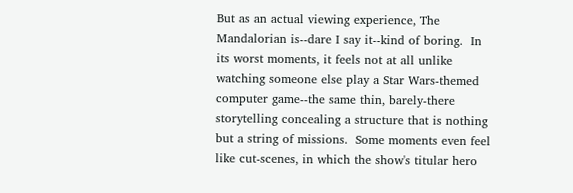But as an actual viewing experience, The Mandalorian is--dare I say it--kind of boring.  In its worst moments, it feels not at all unlike watching someone else play a Star Wars-themed computer game--the same thin, barely-there storytelling concealing a structure that is nothing but a string of missions.  Some moments even feel like cut-scenes, in which the show's titular hero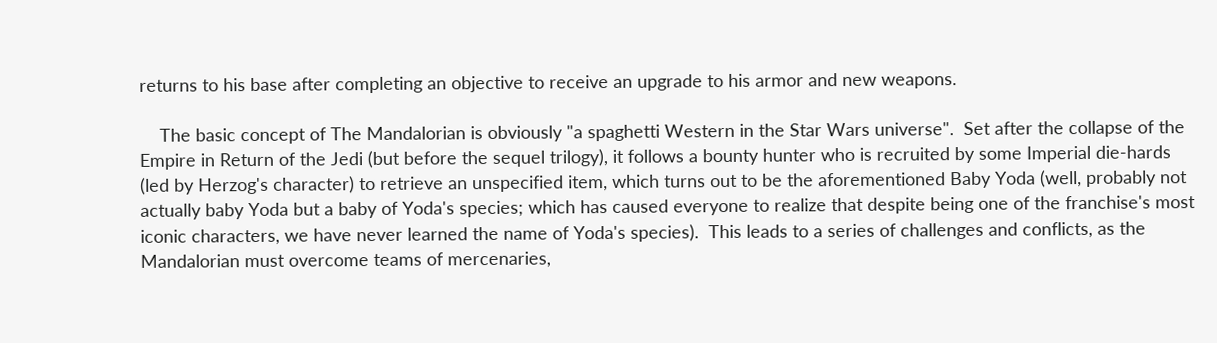returns to his base after completing an objective to receive an upgrade to his armor and new weapons.

    The basic concept of The Mandalorian is obviously "a spaghetti Western in the Star Wars universe".  Set after the collapse of the Empire in Return of the Jedi (but before the sequel trilogy), it follows a bounty hunter who is recruited by some Imperial die-hards (led by Herzog's character) to retrieve an unspecified item, which turns out to be the aforementioned Baby Yoda (well, probably not actually baby Yoda but a baby of Yoda's species; which has caused everyone to realize that despite being one of the franchise's most iconic characters, we have never learned the name of Yoda's species).  This leads to a series of challenges and conflicts, as the Mandalorian must overcome teams of mercenaries,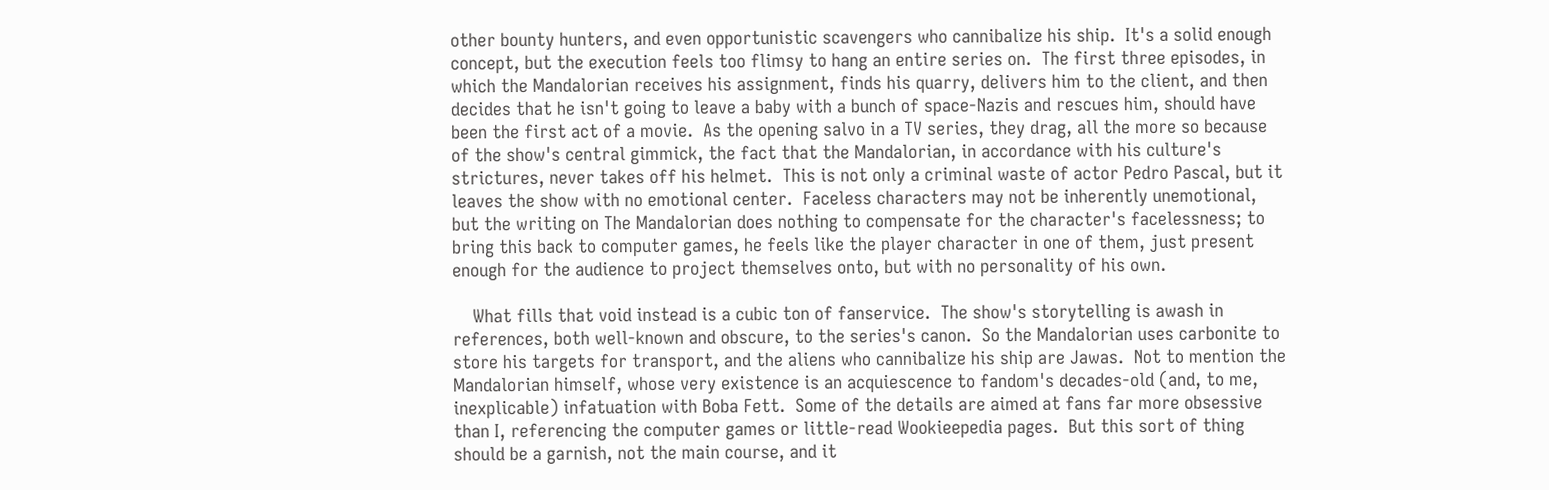other bounty hunters, and even opportunistic scavengers who cannibalize his ship.  It's a solid enough concept, but the execution feels too flimsy to hang an entire series on.  The first three episodes, in which the Mandalorian receives his assignment, finds his quarry, delivers him to the client, and then decides that he isn't going to leave a baby with a bunch of space-Nazis and rescues him, should have been the first act of a movie.  As the opening salvo in a TV series, they drag, all the more so because of the show's central gimmick, the fact that the Mandalorian, in accordance with his culture's strictures, never takes off his helmet.  This is not only a criminal waste of actor Pedro Pascal, but it leaves the show with no emotional center.  Faceless characters may not be inherently unemotional, but the writing on The Mandalorian does nothing to compensate for the character's facelessness; to bring this back to computer games, he feels like the player character in one of them, just present enough for the audience to project themselves onto, but with no personality of his own.

    What fills that void instead is a cubic ton of fanservice.  The show's storytelling is awash in references, both well-known and obscure, to the series's canon.  So the Mandalorian uses carbonite to store his targets for transport, and the aliens who cannibalize his ship are Jawas.  Not to mention the Mandalorian himself, whose very existence is an acquiescence to fandom's decades-old (and, to me, inexplicable) infatuation with Boba Fett.  Some of the details are aimed at fans far more obsessive than I, referencing the computer games or little-read Wookieepedia pages.  But this sort of thing should be a garnish, not the main course, and it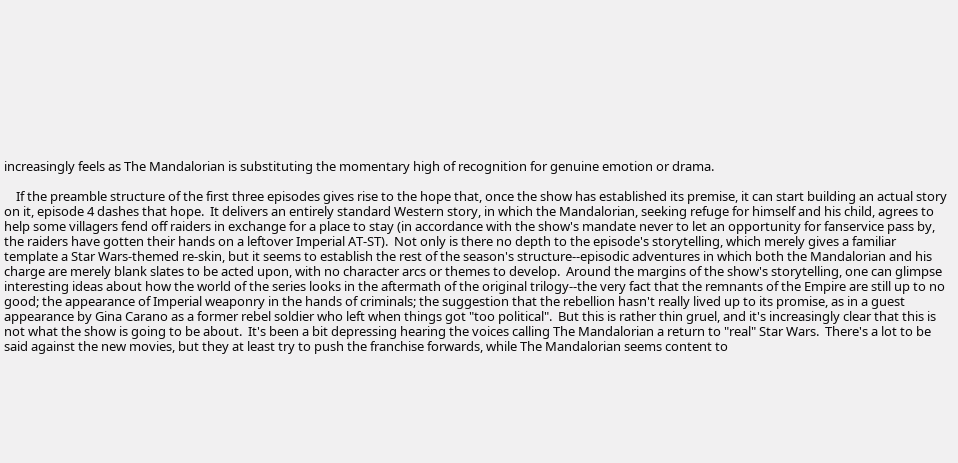increasingly feels as The Mandalorian is substituting the momentary high of recognition for genuine emotion or drama.

    If the preamble structure of the first three episodes gives rise to the hope that, once the show has established its premise, it can start building an actual story on it, episode 4 dashes that hope.  It delivers an entirely standard Western story, in which the Mandalorian, seeking refuge for himself and his child, agrees to help some villagers fend off raiders in exchange for a place to stay (in accordance with the show's mandate never to let an opportunity for fanservice pass by, the raiders have gotten their hands on a leftover Imperial AT-ST).  Not only is there no depth to the episode's storytelling, which merely gives a familiar template a Star Wars-themed re-skin, but it seems to establish the rest of the season's structure--episodic adventures in which both the Mandalorian and his charge are merely blank slates to be acted upon, with no character arcs or themes to develop.  Around the margins of the show's storytelling, one can glimpse interesting ideas about how the world of the series looks in the aftermath of the original trilogy--the very fact that the remnants of the Empire are still up to no good; the appearance of Imperial weaponry in the hands of criminals; the suggestion that the rebellion hasn't really lived up to its promise, as in a guest appearance by Gina Carano as a former rebel soldier who left when things got "too political".  But this is rather thin gruel, and it's increasingly clear that this is not what the show is going to be about.  It's been a bit depressing hearing the voices calling The Mandalorian a return to "real" Star Wars.  There's a lot to be said against the new movies, but they at least try to push the franchise forwards, while The Mandalorian seems content to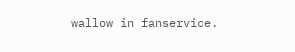wallow in fanservice.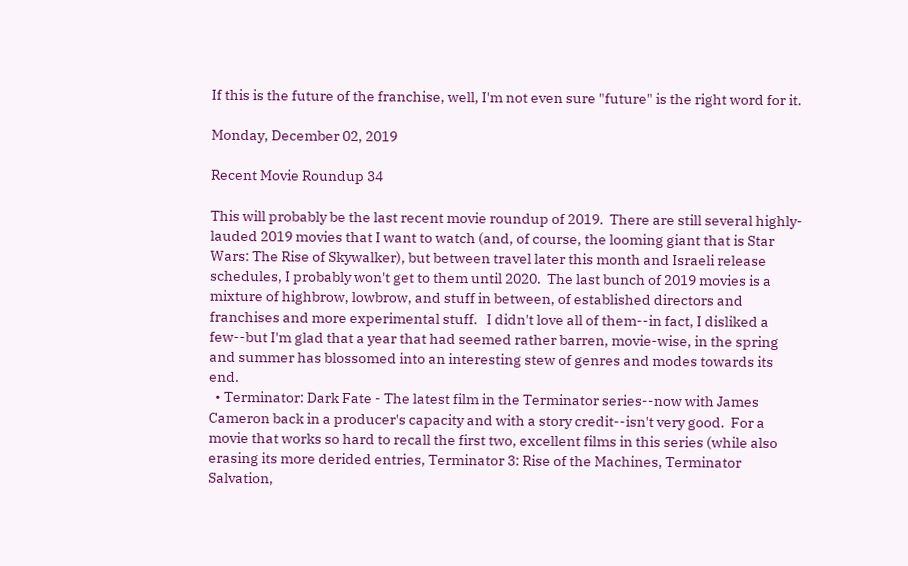If this is the future of the franchise, well, I'm not even sure "future" is the right word for it.

Monday, December 02, 2019

Recent Movie Roundup 34

This will probably be the last recent movie roundup of 2019.  There are still several highly-lauded 2019 movies that I want to watch (and, of course, the looming giant that is Star Wars: The Rise of Skywalker), but between travel later this month and Israeli release schedules, I probably won't get to them until 2020.  The last bunch of 2019 movies is a mixture of highbrow, lowbrow, and stuff in between, of established directors and franchises and more experimental stuff.   I didn't love all of them--in fact, I disliked a few--but I'm glad that a year that had seemed rather barren, movie-wise, in the spring and summer has blossomed into an interesting stew of genres and modes towards its end.
  • Terminator: Dark Fate - The latest film in the Terminator series--now with James Cameron back in a producer's capacity and with a story credit--isn't very good.  For a movie that works so hard to recall the first two, excellent films in this series (while also erasing its more derided entries, Terminator 3: Rise of the Machines, Terminator Salvation,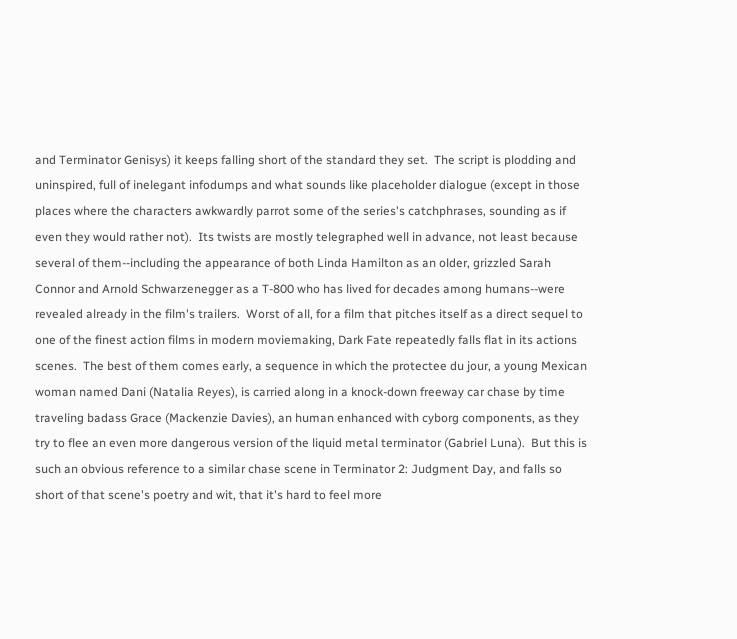and Terminator Genisys) it keeps falling short of the standard they set.  The script is plodding and uninspired, full of inelegant infodumps and what sounds like placeholder dialogue (except in those places where the characters awkwardly parrot some of the series's catchphrases, sounding as if even they would rather not).  Its twists are mostly telegraphed well in advance, not least because several of them--including the appearance of both Linda Hamilton as an older, grizzled Sarah Connor and Arnold Schwarzenegger as a T-800 who has lived for decades among humans--were revealed already in the film's trailers.  Worst of all, for a film that pitches itself as a direct sequel to one of the finest action films in modern moviemaking, Dark Fate repeatedly falls flat in its actions scenes.  The best of them comes early, a sequence in which the protectee du jour, a young Mexican woman named Dani (Natalia Reyes), is carried along in a knock-down freeway car chase by time traveling badass Grace (Mackenzie Davies), an human enhanced with cyborg components, as they try to flee an even more dangerous version of the liquid metal terminator (Gabriel Luna).  But this is such an obvious reference to a similar chase scene in Terminator 2: Judgment Day, and falls so short of that scene's poetry and wit, that it's hard to feel more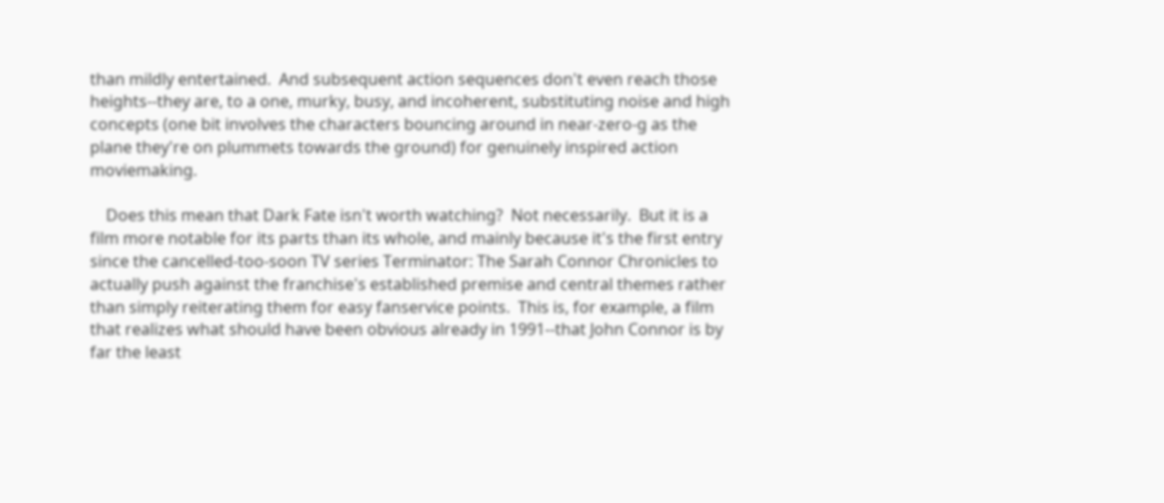than mildly entertained.  And subsequent action sequences don't even reach those heights--they are, to a one, murky, busy, and incoherent, substituting noise and high concepts (one bit involves the characters bouncing around in near-zero-g as the plane they're on plummets towards the ground) for genuinely inspired action moviemaking.

    Does this mean that Dark Fate isn't worth watching?  Not necessarily.  But it is a film more notable for its parts than its whole, and mainly because it's the first entry since the cancelled-too-soon TV series Terminator: The Sarah Connor Chronicles to actually push against the franchise's established premise and central themes rather than simply reiterating them for easy fanservice points.  This is, for example, a film that realizes what should have been obvious already in 1991--that John Connor is by far the least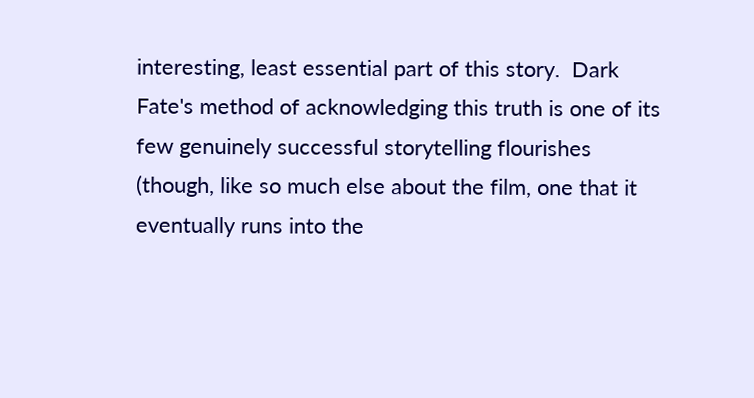interesting, least essential part of this story.  Dark Fate's method of acknowledging this truth is one of its few genuinely successful storytelling flourishes (though, like so much else about the film, one that it eventually runs into the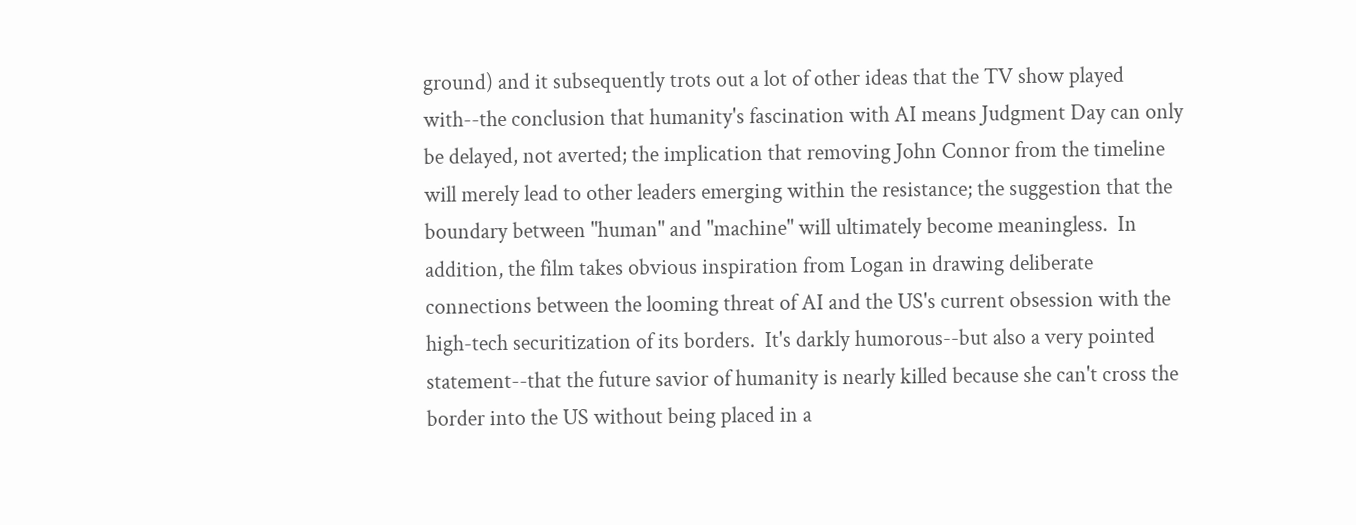ground) and it subsequently trots out a lot of other ideas that the TV show played with--the conclusion that humanity's fascination with AI means Judgment Day can only be delayed, not averted; the implication that removing John Connor from the timeline will merely lead to other leaders emerging within the resistance; the suggestion that the boundary between "human" and "machine" will ultimately become meaningless.  In addition, the film takes obvious inspiration from Logan in drawing deliberate connections between the looming threat of AI and the US's current obsession with the high-tech securitization of its borders.  It's darkly humorous--but also a very pointed statement--that the future savior of humanity is nearly killed because she can't cross the border into the US without being placed in a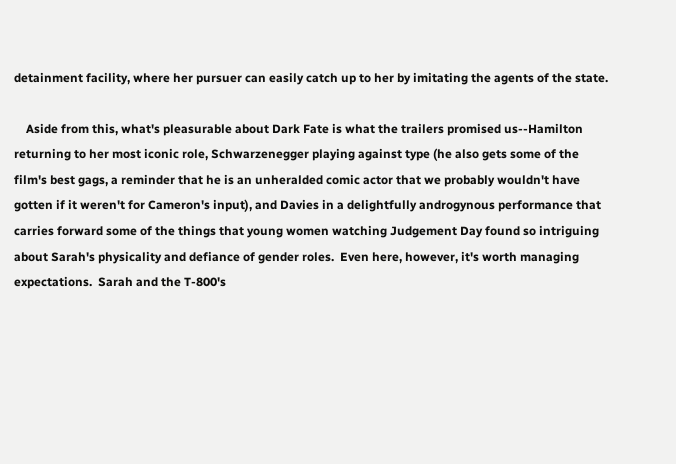detainment facility, where her pursuer can easily catch up to her by imitating the agents of the state.

    Aside from this, what's pleasurable about Dark Fate is what the trailers promised us--Hamilton returning to her most iconic role, Schwarzenegger playing against type (he also gets some of the film's best gags, a reminder that he is an unheralded comic actor that we probably wouldn't have gotten if it weren't for Cameron's input), and Davies in a delightfully androgynous performance that carries forward some of the things that young women watching Judgement Day found so intriguing about Sarah's physicality and defiance of gender roles.  Even here, however, it's worth managing expectations.  Sarah and the T-800's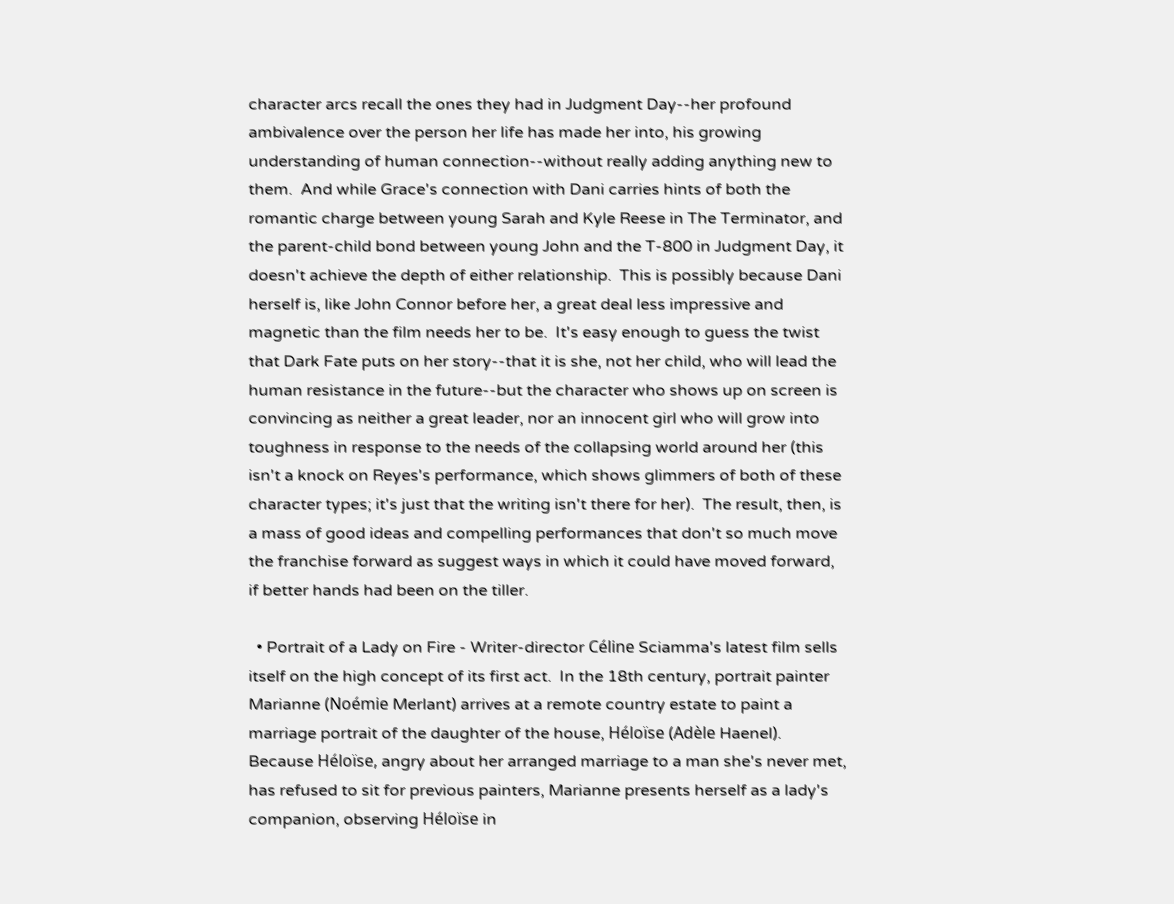character arcs recall the ones they had in Judgment Day--her profound ambivalence over the person her life has made her into, his growing understanding of human connection--without really adding anything new to them.  And while Grace's connection with Dani carries hints of both the romantic charge between young Sarah and Kyle Reese in The Terminator, and the parent-child bond between young John and the T-800 in Judgment Day, it doesn't achieve the depth of either relationship.  This is possibly because Dani herself is, like John Connor before her, a great deal less impressive and magnetic than the film needs her to be.  It's easy enough to guess the twist that Dark Fate puts on her story--that it is she, not her child, who will lead the human resistance in the future--but the character who shows up on screen is convincing as neither a great leader, nor an innocent girl who will grow into toughness in response to the needs of the collapsing world around her (this isn't a knock on Reyes's performance, which shows glimmers of both of these character types; it's just that the writing isn't there for her).  The result, then, is a mass of good ideas and compelling performances that don't so much move the franchise forward as suggest ways in which it could have moved forward, if better hands had been on the tiller.

  • Portrait of a Lady on Fire - Writer-director Céline Sciamma's latest film sells itself on the high concept of its first act.  In the 18th century, portrait painter Marianne (Noémie Merlant) arrives at a remote country estate to paint a marriage portrait of the daughter of the house, Héloïse (Adèle Haenel).  Because Héloïse, angry about her arranged marriage to a man she's never met, has refused to sit for previous painters, Marianne presents herself as a lady's companion, observing Héloïse in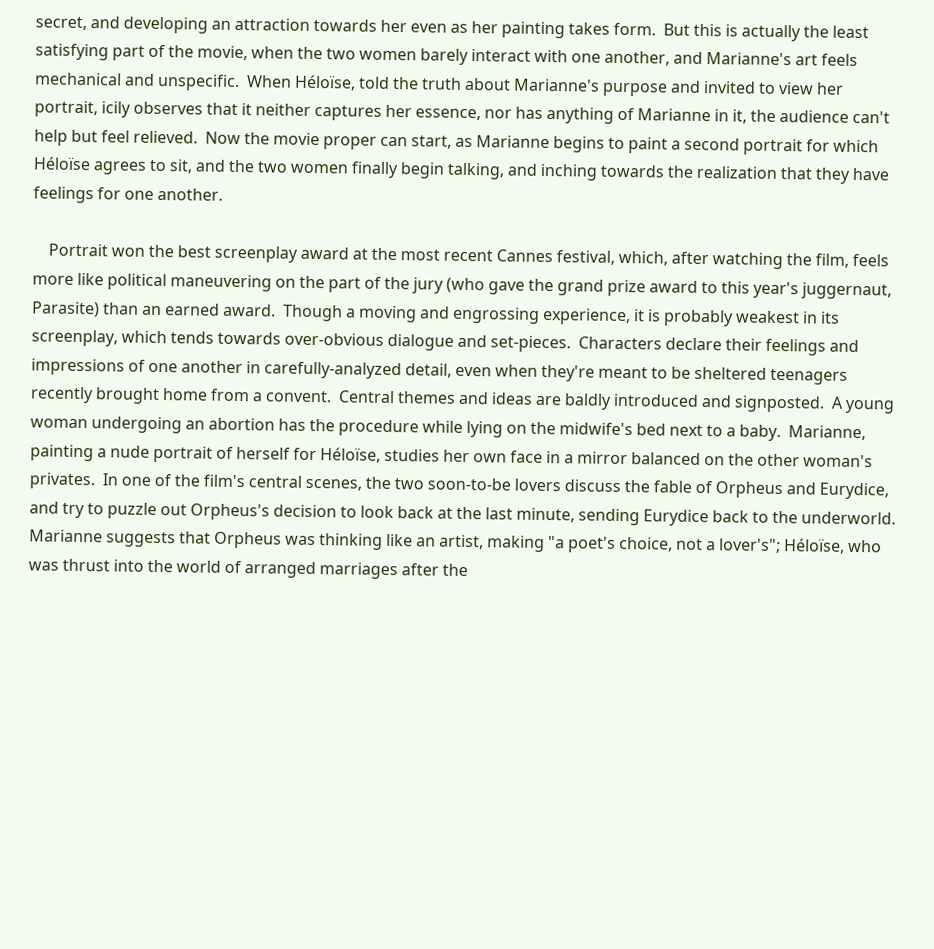secret, and developing an attraction towards her even as her painting takes form.  But this is actually the least satisfying part of the movie, when the two women barely interact with one another, and Marianne's art feels mechanical and unspecific.  When Héloïse, told the truth about Marianne's purpose and invited to view her portrait, icily observes that it neither captures her essence, nor has anything of Marianne in it, the audience can't help but feel relieved.  Now the movie proper can start, as Marianne begins to paint a second portrait for which Héloïse agrees to sit, and the two women finally begin talking, and inching towards the realization that they have feelings for one another.

    Portrait won the best screenplay award at the most recent Cannes festival, which, after watching the film, feels more like political maneuvering on the part of the jury (who gave the grand prize award to this year's juggernaut, Parasite) than an earned award.  Though a moving and engrossing experience, it is probably weakest in its screenplay, which tends towards over-obvious dialogue and set-pieces.  Characters declare their feelings and impressions of one another in carefully-analyzed detail, even when they're meant to be sheltered teenagers recently brought home from a convent.  Central themes and ideas are baldly introduced and signposted.  A young woman undergoing an abortion has the procedure while lying on the midwife's bed next to a baby.  Marianne, painting a nude portrait of herself for Héloïse, studies her own face in a mirror balanced on the other woman's privates.  In one of the film's central scenes, the two soon-to-be lovers discuss the fable of Orpheus and Eurydice, and try to puzzle out Orpheus's decision to look back at the last minute, sending Eurydice back to the underworld.  Marianne suggests that Orpheus was thinking like an artist, making "a poet's choice, not a lover's"; Héloïse, who was thrust into the world of arranged marriages after the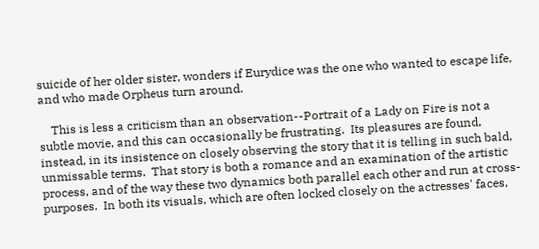suicide of her older sister, wonders if Eurydice was the one who wanted to escape life, and who made Orpheus turn around.

    This is less a criticism than an observation--Portrait of a Lady on Fire is not a subtle movie, and this can occasionally be frustrating.  Its pleasures are found, instead, in its insistence on closely observing the story that it is telling in such bald, unmissable terms.  That story is both a romance and an examination of the artistic process, and of the way these two dynamics both parallel each other and run at cross-purposes.  In both its visuals, which are often locked closely on the actresses' faces,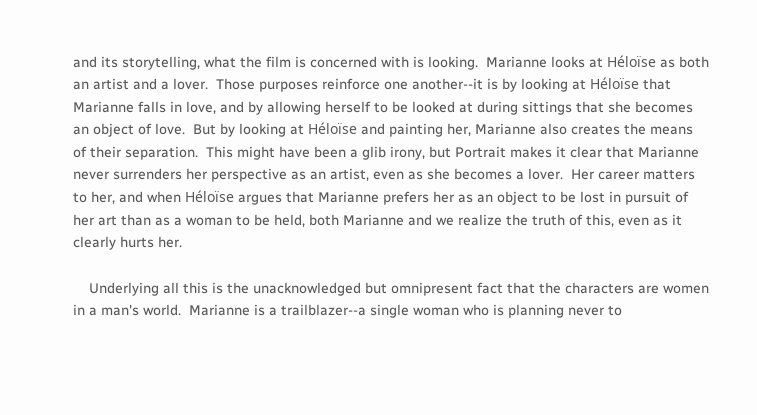and its storytelling, what the film is concerned with is looking.  Marianne looks at Héloïse as both an artist and a lover.  Those purposes reinforce one another--it is by looking at Héloïse that Marianne falls in love, and by allowing herself to be looked at during sittings that she becomes an object of love.  But by looking at Héloïse and painting her, Marianne also creates the means of their separation.  This might have been a glib irony, but Portrait makes it clear that Marianne never surrenders her perspective as an artist, even as she becomes a lover.  Her career matters to her, and when Héloïse argues that Marianne prefers her as an object to be lost in pursuit of her art than as a woman to be held, both Marianne and we realize the truth of this, even as it clearly hurts her.

    Underlying all this is the unacknowledged but omnipresent fact that the characters are women in a man's world.  Marianne is a trailblazer--a single woman who is planning never to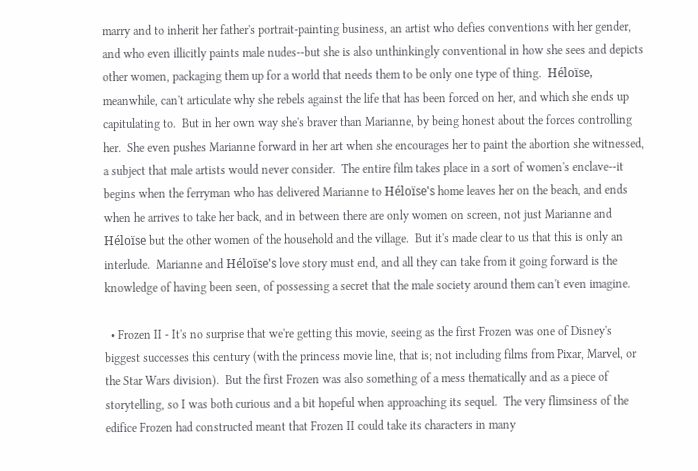marry and to inherit her father's portrait-painting business, an artist who defies conventions with her gender, and who even illicitly paints male nudes--but she is also unthinkingly conventional in how she sees and depicts other women, packaging them up for a world that needs them to be only one type of thing.  Héloïse, meanwhile, can't articulate why she rebels against the life that has been forced on her, and which she ends up capitulating to.  But in her own way she's braver than Marianne, by being honest about the forces controlling her.  She even pushes Marianne forward in her art when she encourages her to paint the abortion she witnessed, a subject that male artists would never consider.  The entire film takes place in a sort of women's enclave--it begins when the ferryman who has delivered Marianne to Héloïse's home leaves her on the beach, and ends when he arrives to take her back, and in between there are only women on screen, not just Marianne and Héloïse but the other women of the household and the village.  But it's made clear to us that this is only an interlude.  Marianne and Héloïse's love story must end, and all they can take from it going forward is the knowledge of having been seen, of possessing a secret that the male society around them can't even imagine.

  • Frozen II - It's no surprise that we're getting this movie, seeing as the first Frozen was one of Disney's biggest successes this century (with the princess movie line, that is; not including films from Pixar, Marvel, or the Star Wars division).  But the first Frozen was also something of a mess thematically and as a piece of storytelling, so I was both curious and a bit hopeful when approaching its sequel.  The very flimsiness of the edifice Frozen had constructed meant that Frozen II could take its characters in many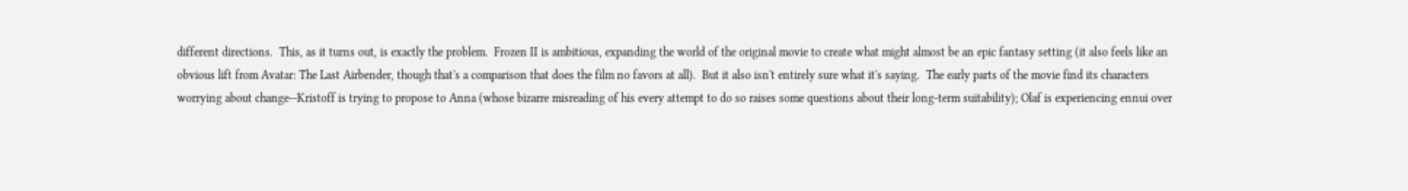different directions.  This, as it turns out, is exactly the problem.  Frozen II is ambitious, expanding the world of the original movie to create what might almost be an epic fantasy setting (it also feels like an obvious lift from Avatar: The Last Airbender, though that's a comparison that does the film no favors at all).  But it also isn't entirely sure what it's saying.  The early parts of the movie find its characters worrying about change--Kristoff is trying to propose to Anna (whose bizarre misreading of his every attempt to do so raises some questions about their long-term suitability); Olaf is experiencing ennui over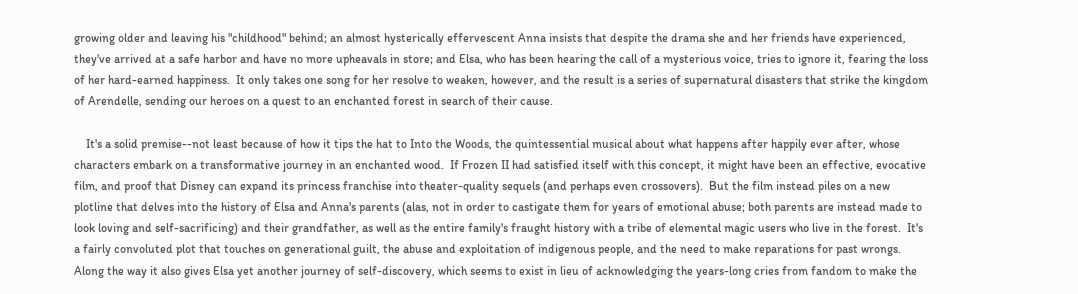growing older and leaving his "childhood" behind; an almost hysterically effervescent Anna insists that despite the drama she and her friends have experienced, they've arrived at a safe harbor and have no more upheavals in store; and Elsa, who has been hearing the call of a mysterious voice, tries to ignore it, fearing the loss of her hard-earned happiness.  It only takes one song for her resolve to weaken, however, and the result is a series of supernatural disasters that strike the kingdom of Arendelle, sending our heroes on a quest to an enchanted forest in search of their cause.

    It's a solid premise--not least because of how it tips the hat to Into the Woods, the quintessential musical about what happens after happily ever after, whose characters embark on a transformative journey in an enchanted wood.  If Frozen II had satisfied itself with this concept, it might have been an effective, evocative film, and proof that Disney can expand its princess franchise into theater-quality sequels (and perhaps even crossovers).  But the film instead piles on a new plotline that delves into the history of Elsa and Anna's parents (alas, not in order to castigate them for years of emotional abuse; both parents are instead made to look loving and self-sacrificing) and their grandfather, as well as the entire family's fraught history with a tribe of elemental magic users who live in the forest.  It's a fairly convoluted plot that touches on generational guilt, the abuse and exploitation of indigenous people, and the need to make reparations for past wrongs.  Along the way it also gives Elsa yet another journey of self-discovery, which seems to exist in lieu of acknowledging the years-long cries from fandom to make the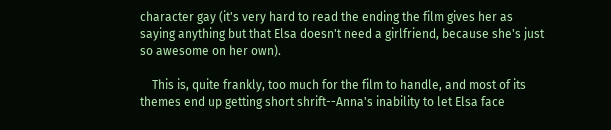character gay (it's very hard to read the ending the film gives her as saying anything but that Elsa doesn't need a girlfriend, because she's just so awesome on her own).

    This is, quite frankly, too much for the film to handle, and most of its themes end up getting short shrift--Anna's inability to let Elsa face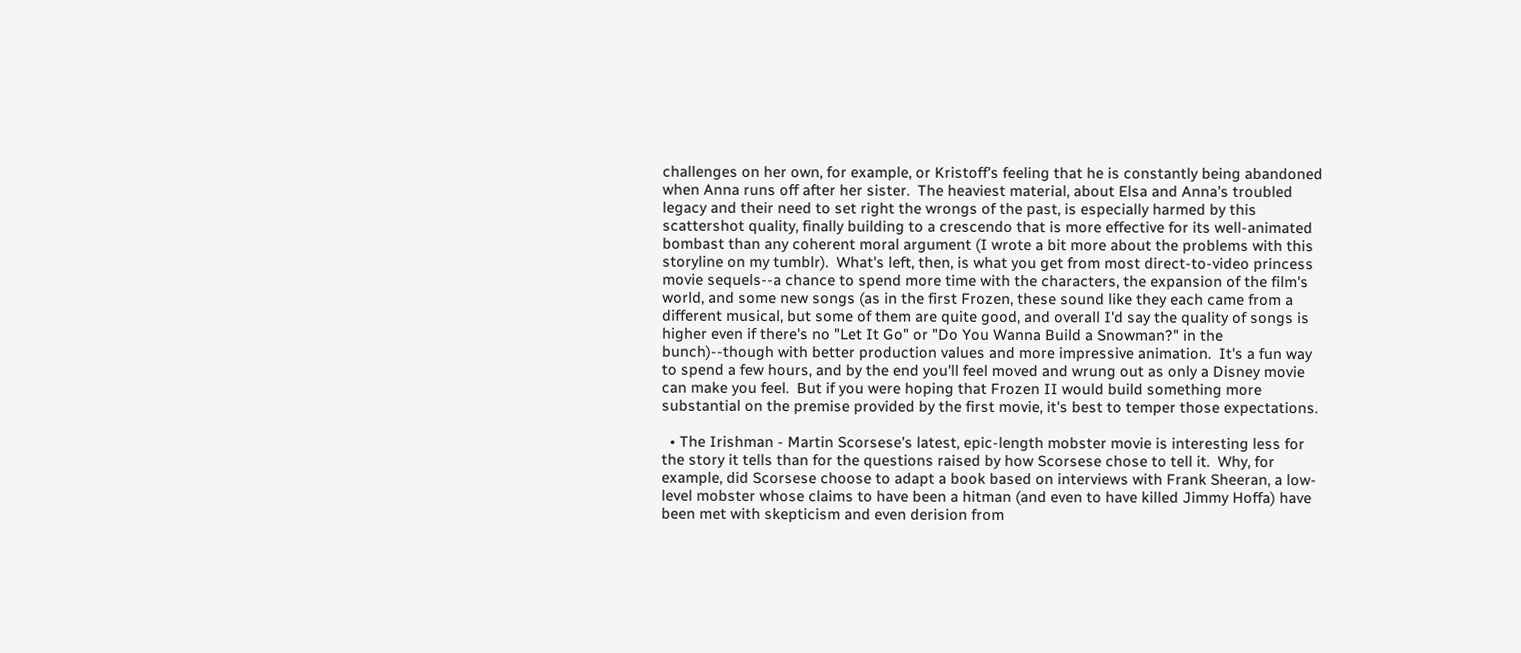challenges on her own, for example, or Kristoff's feeling that he is constantly being abandoned when Anna runs off after her sister.  The heaviest material, about Elsa and Anna's troubled legacy and their need to set right the wrongs of the past, is especially harmed by this scattershot quality, finally building to a crescendo that is more effective for its well-animated bombast than any coherent moral argument (I wrote a bit more about the problems with this storyline on my tumblr).  What's left, then, is what you get from most direct-to-video princess movie sequels--a chance to spend more time with the characters, the expansion of the film's world, and some new songs (as in the first Frozen, these sound like they each came from a different musical, but some of them are quite good, and overall I'd say the quality of songs is higher even if there's no "Let It Go" or "Do You Wanna Build a Snowman?" in the bunch)--though with better production values and more impressive animation.  It's a fun way to spend a few hours, and by the end you'll feel moved and wrung out as only a Disney movie can make you feel.  But if you were hoping that Frozen II would build something more substantial on the premise provided by the first movie, it's best to temper those expectations.

  • The Irishman - Martin Scorsese's latest, epic-length mobster movie is interesting less for the story it tells than for the questions raised by how Scorsese chose to tell it.  Why, for example, did Scorsese choose to adapt a book based on interviews with Frank Sheeran, a low-level mobster whose claims to have been a hitman (and even to have killed Jimmy Hoffa) have been met with skepticism and even derision from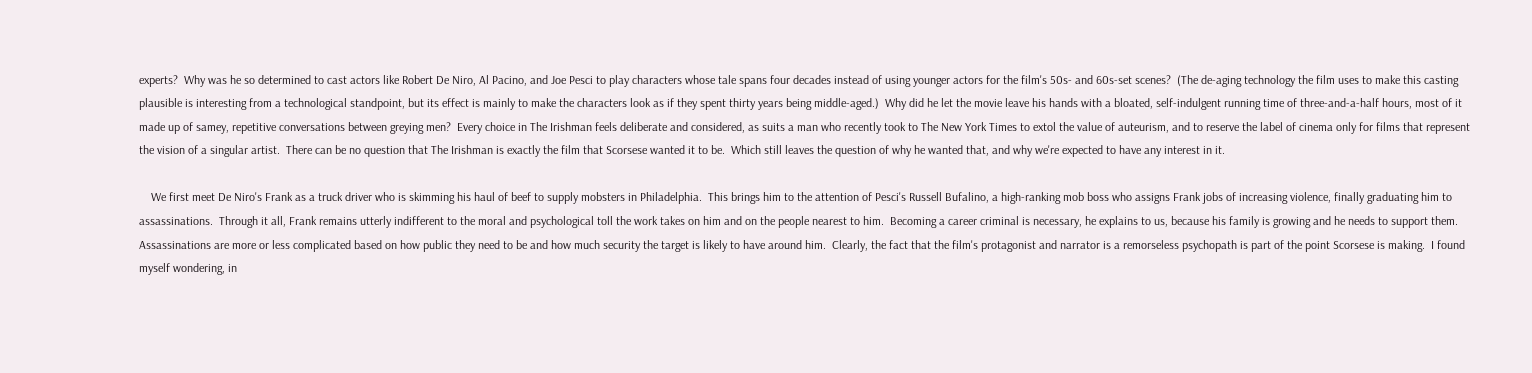experts?  Why was he so determined to cast actors like Robert De Niro, Al Pacino, and Joe Pesci to play characters whose tale spans four decades instead of using younger actors for the film's 50s- and 60s-set scenes?  (The de-aging technology the film uses to make this casting plausible is interesting from a technological standpoint, but its effect is mainly to make the characters look as if they spent thirty years being middle-aged.)  Why did he let the movie leave his hands with a bloated, self-indulgent running time of three-and-a-half hours, most of it made up of samey, repetitive conversations between greying men?  Every choice in The Irishman feels deliberate and considered, as suits a man who recently took to The New York Times to extol the value of auteurism, and to reserve the label of cinema only for films that represent the vision of a singular artist.  There can be no question that The Irishman is exactly the film that Scorsese wanted it to be.  Which still leaves the question of why he wanted that, and why we're expected to have any interest in it.

    We first meet De Niro's Frank as a truck driver who is skimming his haul of beef to supply mobsters in Philadelphia.  This brings him to the attention of Pesci's Russell Bufalino, a high-ranking mob boss who assigns Frank jobs of increasing violence, finally graduating him to assassinations.  Through it all, Frank remains utterly indifferent to the moral and psychological toll the work takes on him and on the people nearest to him.  Becoming a career criminal is necessary, he explains to us, because his family is growing and he needs to support them.  Assassinations are more or less complicated based on how public they need to be and how much security the target is likely to have around him.  Clearly, the fact that the film's protagonist and narrator is a remorseless psychopath is part of the point Scorsese is making.  I found myself wondering, in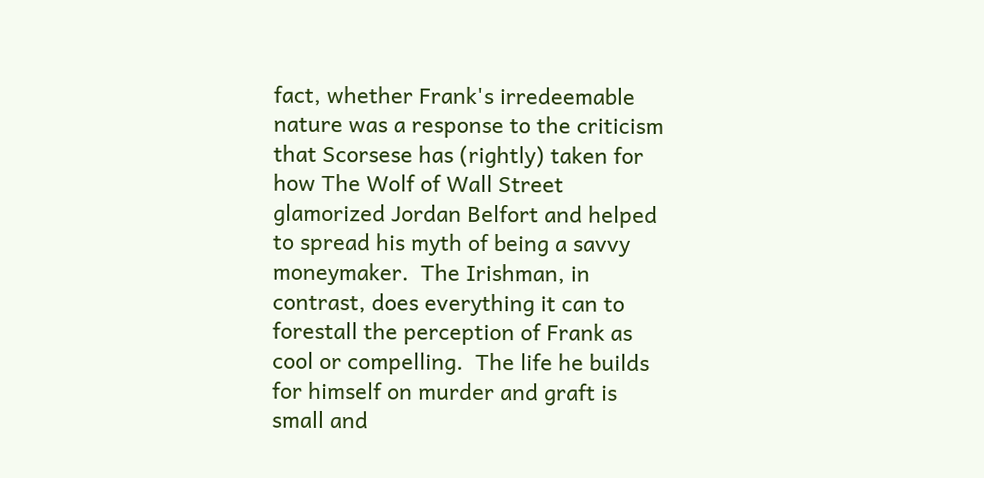fact, whether Frank's irredeemable nature was a response to the criticism that Scorsese has (rightly) taken for how The Wolf of Wall Street glamorized Jordan Belfort and helped to spread his myth of being a savvy moneymaker.  The Irishman, in contrast, does everything it can to forestall the perception of Frank as cool or compelling.  The life he builds for himself on murder and graft is small and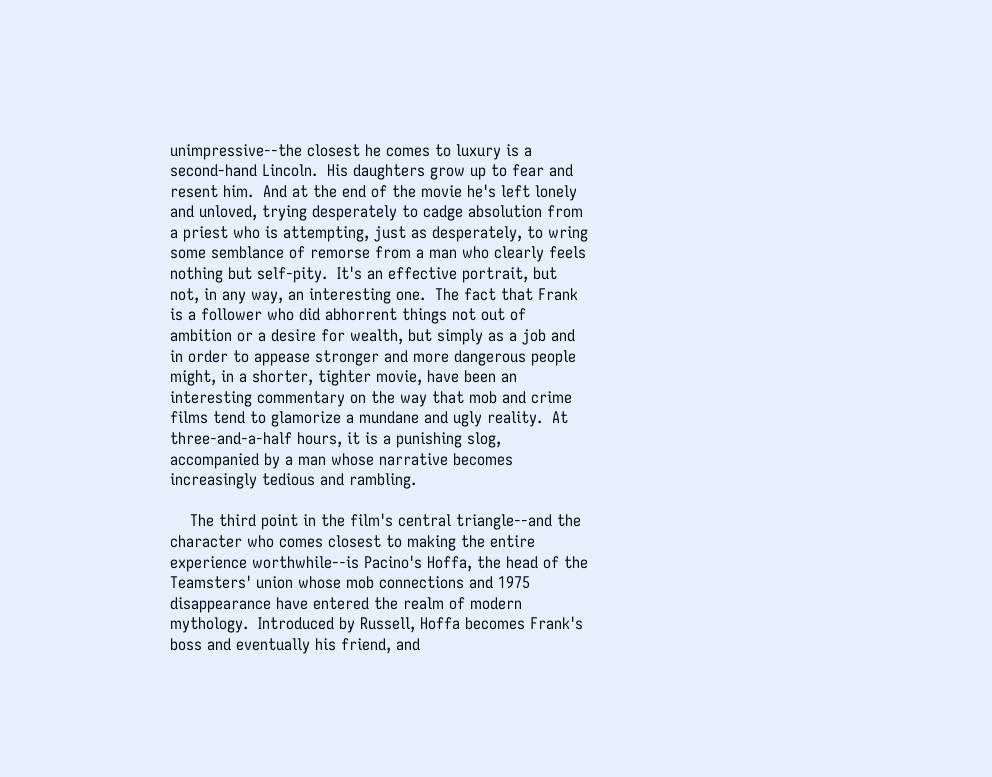unimpressive--the closest he comes to luxury is a second-hand Lincoln.  His daughters grow up to fear and resent him.  And at the end of the movie he's left lonely and unloved, trying desperately to cadge absolution from a priest who is attempting, just as desperately, to wring some semblance of remorse from a man who clearly feels nothing but self-pity.  It's an effective portrait, but not, in any way, an interesting one.  The fact that Frank is a follower who did abhorrent things not out of ambition or a desire for wealth, but simply as a job and in order to appease stronger and more dangerous people might, in a shorter, tighter movie, have been an interesting commentary on the way that mob and crime films tend to glamorize a mundane and ugly reality.  At three-and-a-half hours, it is a punishing slog, accompanied by a man whose narrative becomes increasingly tedious and rambling.

    The third point in the film's central triangle--and the character who comes closest to making the entire experience worthwhile--is Pacino's Hoffa, the head of the Teamsters' union whose mob connections and 1975 disappearance have entered the realm of modern mythology.  Introduced by Russell, Hoffa becomes Frank's boss and eventually his friend, and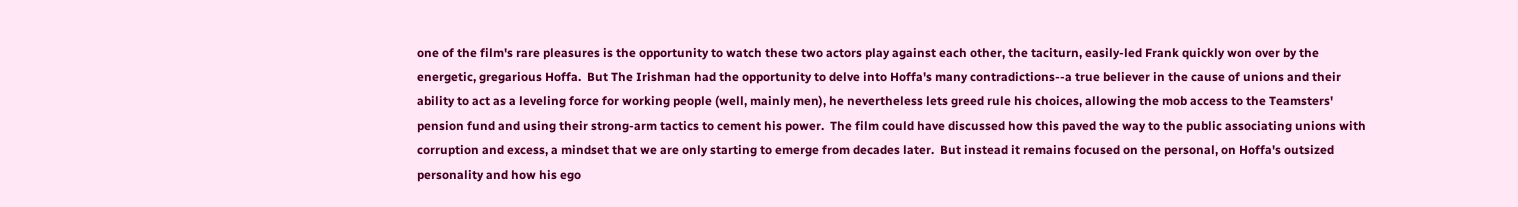one of the film's rare pleasures is the opportunity to watch these two actors play against each other, the taciturn, easily-led Frank quickly won over by the energetic, gregarious Hoffa.  But The Irishman had the opportunity to delve into Hoffa's many contradictions--a true believer in the cause of unions and their ability to act as a leveling force for working people (well, mainly men), he nevertheless lets greed rule his choices, allowing the mob access to the Teamsters' pension fund and using their strong-arm tactics to cement his power.  The film could have discussed how this paved the way to the public associating unions with corruption and excess, a mindset that we are only starting to emerge from decades later.  But instead it remains focused on the personal, on Hoffa's outsized personality and how his ego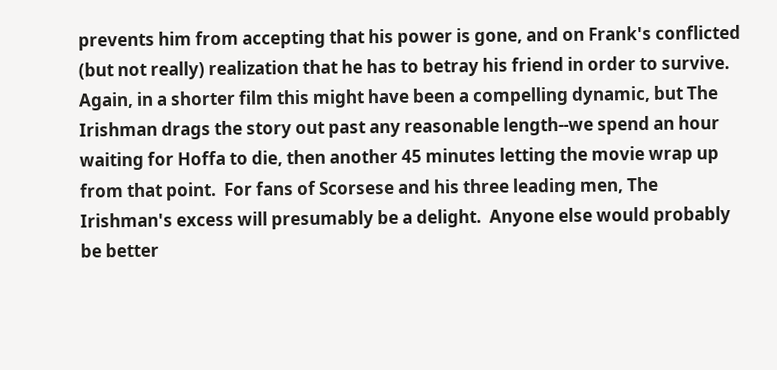prevents him from accepting that his power is gone, and on Frank's conflicted (but not really) realization that he has to betray his friend in order to survive.  Again, in a shorter film this might have been a compelling dynamic, but The Irishman drags the story out past any reasonable length--we spend an hour waiting for Hoffa to die, then another 45 minutes letting the movie wrap up from that point.  For fans of Scorsese and his three leading men, The Irishman's excess will presumably be a delight.  Anyone else would probably be better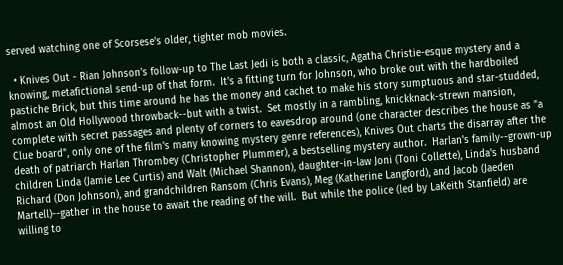served watching one of Scorsese's older, tighter mob movies.

  • Knives Out - Rian Johnson's follow-up to The Last Jedi is both a classic, Agatha Christie-esque mystery and a knowing, metafictional send-up of that form.  It's a fitting turn for Johnson, who broke out with the hardboiled pastiche Brick, but this time around he has the money and cachet to make his story sumptuous and star-studded, almost an Old Hollywood throwback--but with a twist.  Set mostly in a rambling, knickknack-strewn mansion, complete with secret passages and plenty of corners to eavesdrop around (one character describes the house as "a Clue board", only one of the film's many knowing mystery genre references), Knives Out charts the disarray after the death of patriarch Harlan Thrombey (Christopher Plummer), a bestselling mystery author.  Harlan's family--grown-up children Linda (Jamie Lee Curtis) and Walt (Michael Shannon), daughter-in-law Joni (Toni Collette), Linda's husband Richard (Don Johnson), and grandchildren Ransom (Chris Evans), Meg (Katherine Langford), and Jacob (Jaeden Martell)--gather in the house to await the reading of the will.  But while the police (led by LaKeith Stanfield) are willing to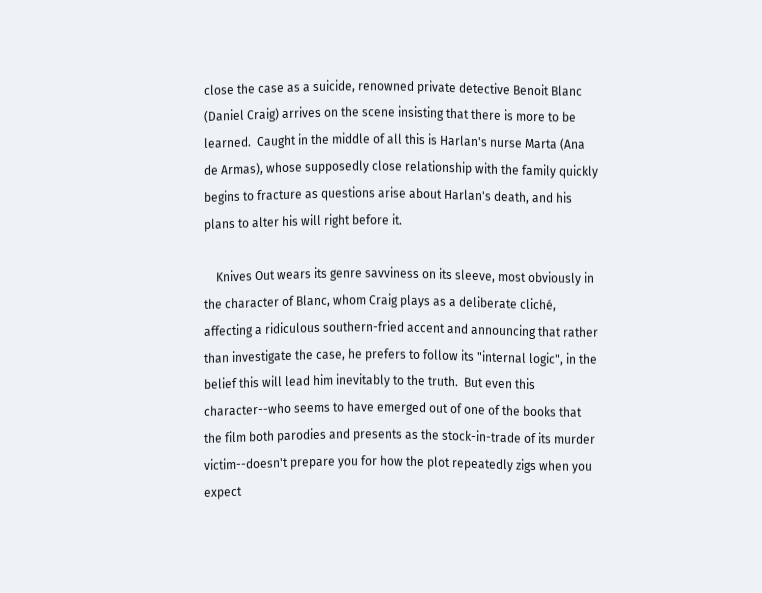close the case as a suicide, renowned private detective Benoit Blanc (Daniel Craig) arrives on the scene insisting that there is more to be learned.  Caught in the middle of all this is Harlan's nurse Marta (Ana de Armas), whose supposedly close relationship with the family quickly begins to fracture as questions arise about Harlan's death, and his plans to alter his will right before it.

    Knives Out wears its genre savviness on its sleeve, most obviously in the character of Blanc, whom Craig plays as a deliberate cliché, affecting a ridiculous southern-fried accent and announcing that rather than investigate the case, he prefers to follow its "internal logic", in the belief this will lead him inevitably to the truth.  But even this character--who seems to have emerged out of one of the books that the film both parodies and presents as the stock-in-trade of its murder victim--doesn't prepare you for how the plot repeatedly zigs when you expect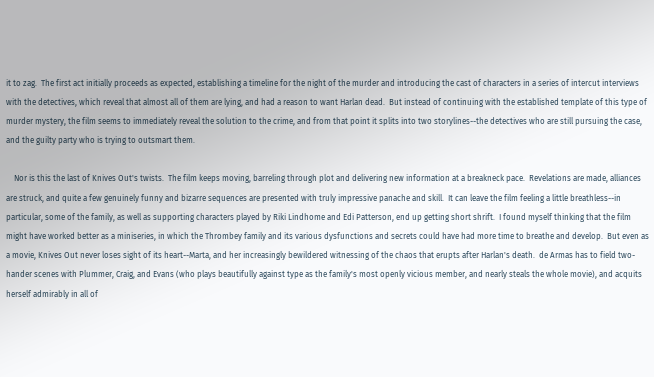it to zag.  The first act initially proceeds as expected, establishing a timeline for the night of the murder and introducing the cast of characters in a series of intercut interviews with the detectives, which reveal that almost all of them are lying, and had a reason to want Harlan dead.  But instead of continuing with the established template of this type of murder mystery, the film seems to immediately reveal the solution to the crime, and from that point it splits into two storylines--the detectives who are still pursuing the case, and the guilty party who is trying to outsmart them.

    Nor is this the last of Knives Out's twists.  The film keeps moving, barreling through plot and delivering new information at a breakneck pace.  Revelations are made, alliances are struck, and quite a few genuinely funny and bizarre sequences are presented with truly impressive panache and skill.  It can leave the film feeling a little breathless--in particular, some of the family, as well as supporting characters played by Riki Lindhome and Edi Patterson, end up getting short shrift.  I found myself thinking that the film might have worked better as a miniseries, in which the Thrombey family and its various dysfunctions and secrets could have had more time to breathe and develop.  But even as a movie, Knives Out never loses sight of its heart--Marta, and her increasingly bewildered witnessing of the chaos that erupts after Harlan's death.  de Armas has to field two-hander scenes with Plummer, Craig, and Evans (who plays beautifully against type as the family's most openly vicious member, and nearly steals the whole movie), and acquits herself admirably in all of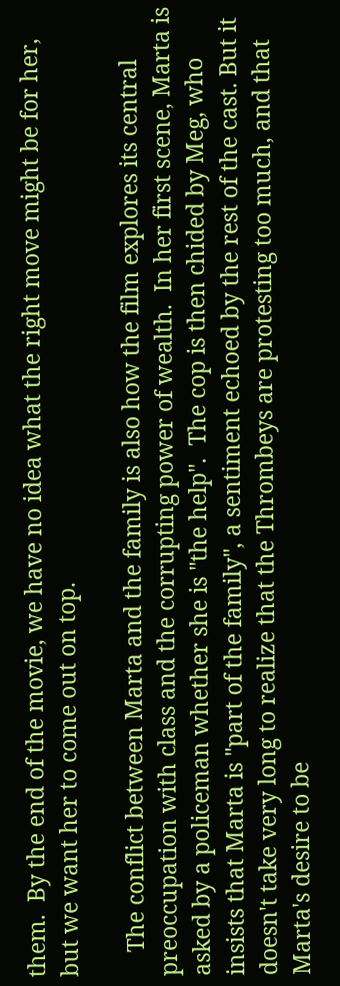them.  By the end of the movie, we have no idea what the right move might be for her, but we want her to come out on top.

    The conflict between Marta and the family is also how the film explores its central preoccupation with class and the corrupting power of wealth.  In her first scene, Marta is asked by a policeman whether she is "the help".  The cop is then chided by Meg, who insists that Marta is "part of the family", a sentiment echoed by the rest of the cast. But it doesn't take very long to realize that the Thrombeys are protesting too much, and that Marta's desire to be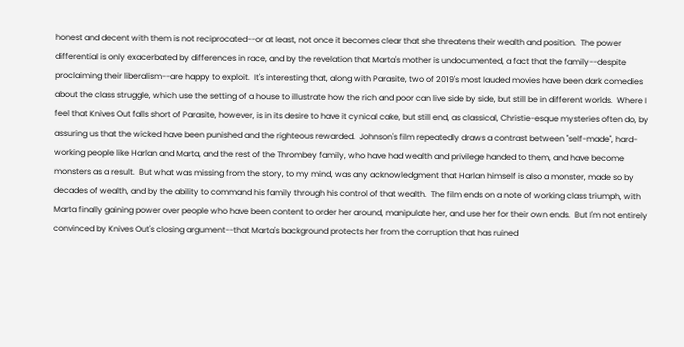honest and decent with them is not reciprocated--or at least, not once it becomes clear that she threatens their wealth and position.  The power differential is only exacerbated by differences in race, and by the revelation that Marta's mother is undocumented, a fact that the family--despite proclaiming their liberalism--are happy to exploit.  It's interesting that, along with Parasite, two of 2019's most lauded movies have been dark comedies about the class struggle, which use the setting of a house to illustrate how the rich and poor can live side by side, but still be in different worlds.  Where I feel that Knives Out falls short of Parasite, however, is in its desire to have it cynical cake, but still end, as classical, Christie-esque mysteries often do, by assuring us that the wicked have been punished and the righteous rewarded.  Johnson's film repeatedly draws a contrast between "self-made", hard-working people like Harlan and Marta, and the rest of the Thrombey family, who have had wealth and privilege handed to them, and have become monsters as a result.  But what was missing from the story, to my mind, was any acknowledgment that Harlan himself is also a monster, made so by decades of wealth, and by the ability to command his family through his control of that wealth.  The film ends on a note of working class triumph, with Marta finally gaining power over people who have been content to order her around, manipulate her, and use her for their own ends.  But I'm not entirely convinced by Knives Out's closing argument--that Marta's background protects her from the corruption that has ruined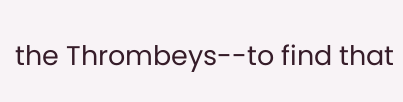the Thrombeys--to find that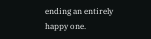ending an entirely happy one.